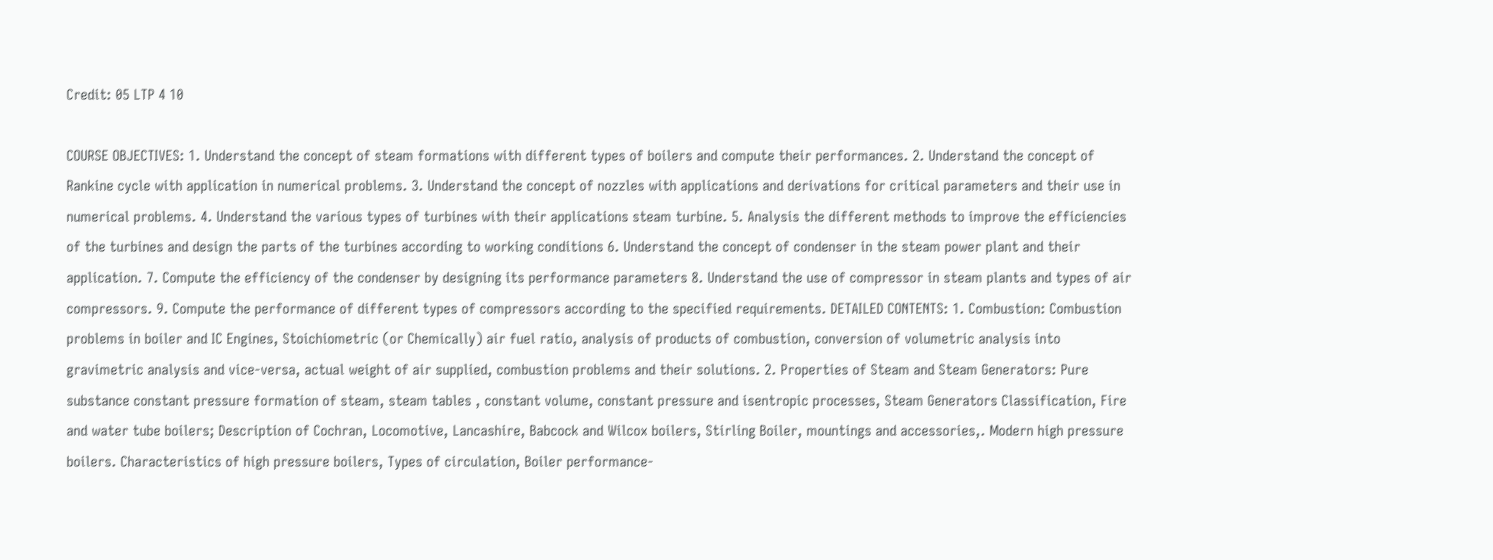Credit: 05 LTP 4 10

COURSE OBJECTIVES: 1. Understand the concept of steam formations with different types of boilers and compute their performances. 2. Understand the concept of Rankine cycle with application in numerical problems. 3. Understand the concept of nozzles with applications and derivations for critical parameters and their use in numerical problems. 4. Understand the various types of turbines with their applications steam turbine. 5. Analysis the different methods to improve the efficiencies of the turbines and design the parts of the turbines according to working conditions 6. Understand the concept of condenser in the steam power plant and their application. 7. Compute the efficiency of the condenser by designing its performance parameters 8. Understand the use of compressor in steam plants and types of air compressors. 9. Compute the performance of different types of compressors according to the specified requirements. DETAILED CONTENTS: 1. Combustion: Combustion problems in boiler and IC Engines, Stoichiometric (or Chemically) air fuel ratio, analysis of products of combustion, conversion of volumetric analysis into gravimetric analysis and vice-versa, actual weight of air supplied, combustion problems and their solutions. 2. Properties of Steam and Steam Generators: Pure substance constant pressure formation of steam, steam tables , constant volume, constant pressure and isentropic processes, Steam Generators Classification, Fire and water tube boilers; Description of Cochran, Locomotive, Lancashire, Babcock and Wilcox boilers, Stirling Boiler, mountings and accessories,. Modern high pressure boilers. Characteristics of high pressure boilers, Types of circulation, Boiler performance-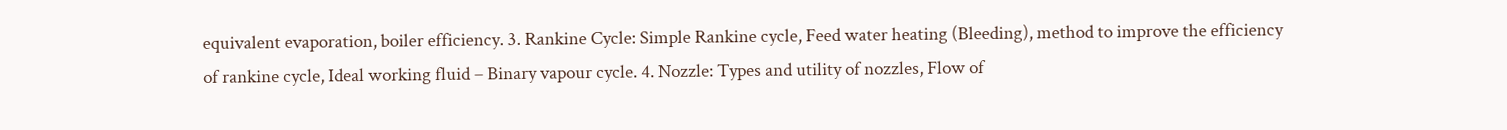equivalent evaporation, boiler efficiency. 3. Rankine Cycle: Simple Rankine cycle, Feed water heating (Bleeding), method to improve the efficiency of rankine cycle, Ideal working fluid – Binary vapour cycle. 4. Nozzle: Types and utility of nozzles, Flow of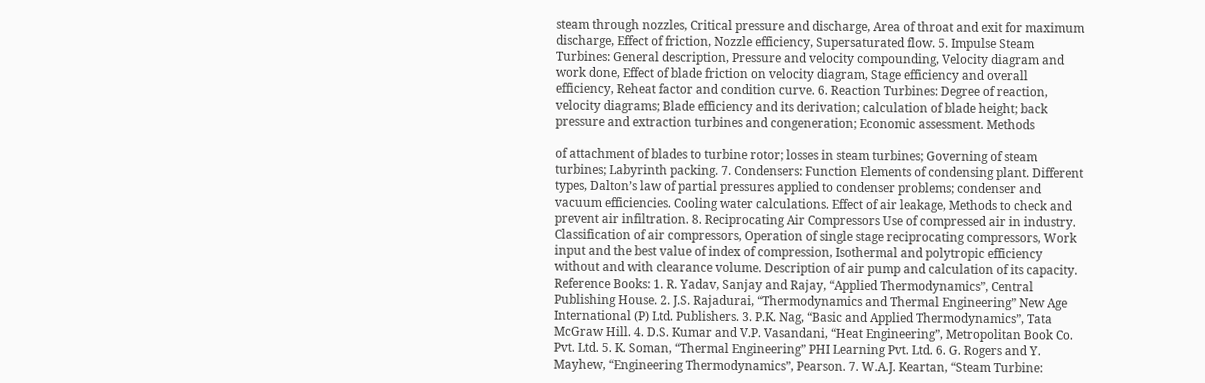steam through nozzles, Critical pressure and discharge, Area of throat and exit for maximum discharge, Effect of friction, Nozzle efficiency, Supersaturated flow. 5. Impulse Steam Turbines: General description, Pressure and velocity compounding, Velocity diagram and work done, Effect of blade friction on velocity diagram, Stage efficiency and overall efficiency, Reheat factor and condition curve. 6. Reaction Turbines: Degree of reaction, velocity diagrams; Blade efficiency and its derivation; calculation of blade height; back pressure and extraction turbines and congeneration; Economic assessment. Methods

of attachment of blades to turbine rotor; losses in steam turbines; Governing of steam turbines; Labyrinth packing. 7. Condensers: Function Elements of condensing plant. Different types, Dalton’s law of partial pressures applied to condenser problems; condenser and vacuum efficiencies. Cooling water calculations. Effect of air leakage, Methods to check and prevent air infiltration. 8. Reciprocating Air Compressors Use of compressed air in industry. Classification of air compressors, Operation of single stage reciprocating compressors, Work input and the best value of index of compression, Isothermal and polytropic efficiency without and with clearance volume. Description of air pump and calculation of its capacity. Reference Books: 1. R. Yadav, Sanjay and Rajay, “Applied Thermodynamics”, Central Publishing House. 2. J.S. Rajadurai, “Thermodynamics and Thermal Engineering” New Age International (P) Ltd. Publishers. 3. P.K. Nag, “Basic and Applied Thermodynamics”, Tata McGraw Hill. 4. D.S. Kumar and V.P. Vasandani, “Heat Engineering”, Metropolitan Book Co. Pvt. Ltd. 5. K. Soman, “Thermal Engineering” PHI Learning Pvt. Ltd. 6. G. Rogers and Y. Mayhew, “Engineering Thermodynamics”, Pearson. 7. W.A.J. Keartan, “Steam Turbine: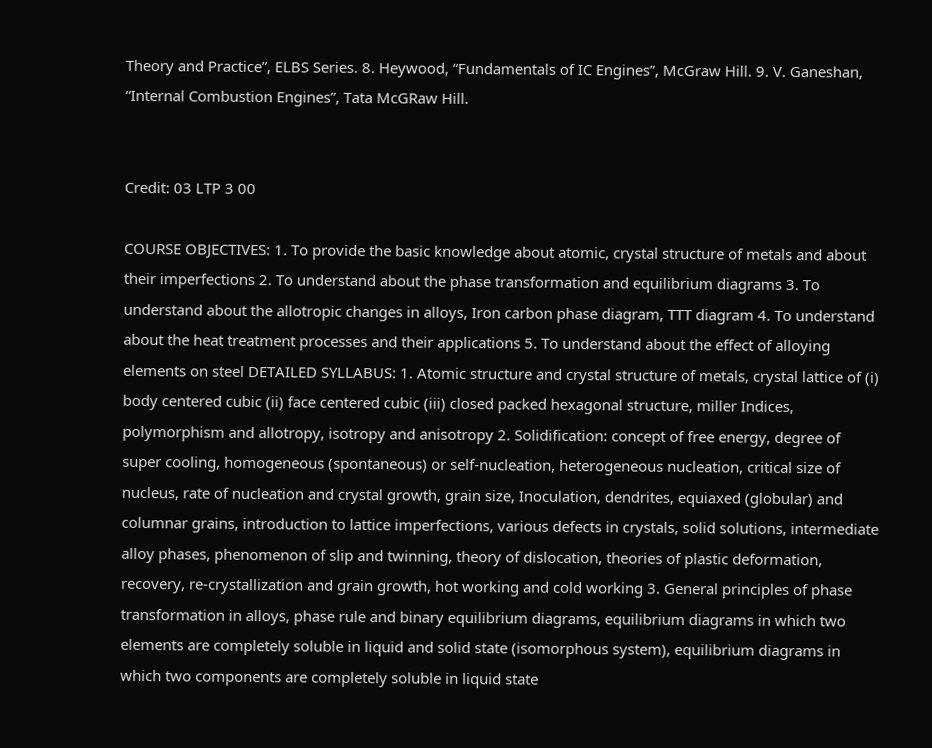Theory and Practice”, ELBS Series. 8. Heywood, “Fundamentals of IC Engines”, McGraw Hill. 9. V. Ganeshan, “Internal Combustion Engines”, Tata McGRaw Hill.


Credit: 03 LTP 3 00

COURSE OBJECTIVES: 1. To provide the basic knowledge about atomic, crystal structure of metals and about their imperfections 2. To understand about the phase transformation and equilibrium diagrams 3. To understand about the allotropic changes in alloys, Iron carbon phase diagram, TTT diagram 4. To understand about the heat treatment processes and their applications 5. To understand about the effect of alloying elements on steel DETAILED SYLLABUS: 1. Atomic structure and crystal structure of metals, crystal lattice of (i) body centered cubic (ii) face centered cubic (iii) closed packed hexagonal structure, miller Indices, polymorphism and allotropy, isotropy and anisotropy 2. Solidification: concept of free energy, degree of super cooling, homogeneous (spontaneous) or self-nucleation, heterogeneous nucleation, critical size of nucleus, rate of nucleation and crystal growth, grain size, Inoculation, dendrites, equiaxed (globular) and columnar grains, introduction to lattice imperfections, various defects in crystals, solid solutions, intermediate alloy phases, phenomenon of slip and twinning, theory of dislocation, theories of plastic deformation, recovery, re-crystallization and grain growth, hot working and cold working 3. General principles of phase transformation in alloys, phase rule and binary equilibrium diagrams, equilibrium diagrams in which two elements are completely soluble in liquid and solid state (isomorphous system), equilibrium diagrams in which two components are completely soluble in liquid state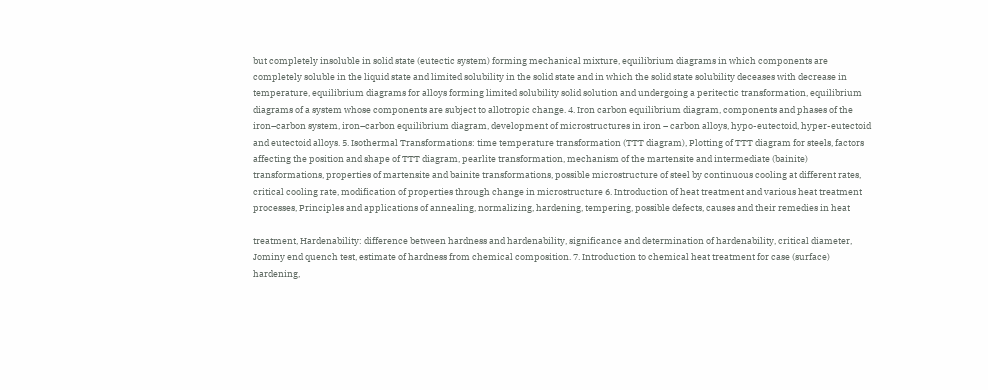but completely insoluble in solid state (eutectic system) forming mechanical mixture, equilibrium diagrams in which components are completely soluble in the liquid state and limited solubility in the solid state and in which the solid state solubility deceases with decrease in temperature, equilibrium diagrams for alloys forming limited solubility solid solution and undergoing a peritectic transformation, equilibrium diagrams of a system whose components are subject to allotropic change. 4. Iron carbon equilibrium diagram, components and phases of the iron–carbon system, iron–carbon equilibrium diagram, development of microstructures in iron – carbon alloys, hypo-eutectoid, hyper-eutectoid and eutectoid alloys. 5. Isothermal Transformations: time temperature transformation (TTT diagram), Plotting of TTT diagram for steels, factors affecting the position and shape of TTT diagram, pearlite transformation, mechanism of the martensite and intermediate (bainite) transformations, properties of martensite and bainite transformations, possible microstructure of steel by continuous cooling at different rates, critical cooling rate, modification of properties through change in microstructure 6. Introduction of heat treatment and various heat treatment processes, Principles and applications of annealing, normalizing, hardening, tempering, possible defects, causes and their remedies in heat

treatment, Hardenability: difference between hardness and hardenability, significance and determination of hardenability, critical diameter, Jominy end quench test, estimate of hardness from chemical composition. 7. Introduction to chemical heat treatment for case (surface) hardening,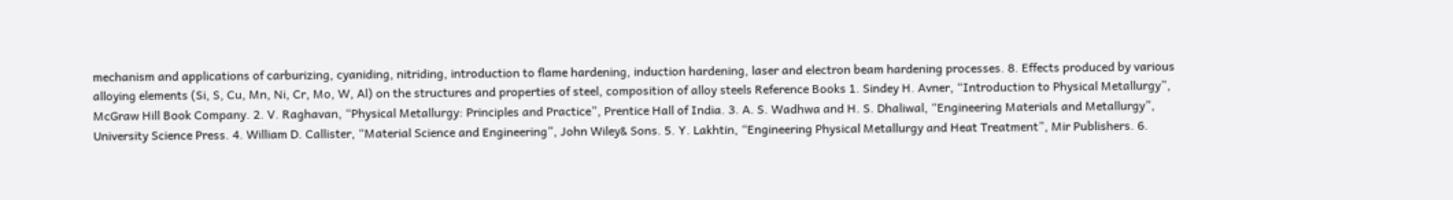mechanism and applications of carburizing, cyaniding, nitriding, introduction to flame hardening, induction hardening, laser and electron beam hardening processes. 8. Effects produced by various alloying elements (Si, S, Cu, Mn, Ni, Cr, Mo, W, Al) on the structures and properties of steel, composition of alloy steels Reference Books 1. Sindey H. Avner, “Introduction to Physical Metallurgy”, McGraw Hill Book Company. 2. V. Raghavan, “Physical Metallurgy: Principles and Practice”, Prentice Hall of India. 3. A. S. Wadhwa and H. S. Dhaliwal, “Engineering Materials and Metallurgy”, University Science Press. 4. William D. Callister, “Material Science and Engineering”, John Wiley& Sons. 5. Y. Lakhtin, “Engineering Physical Metallurgy and Heat Treatment”, Mir Publishers. 6.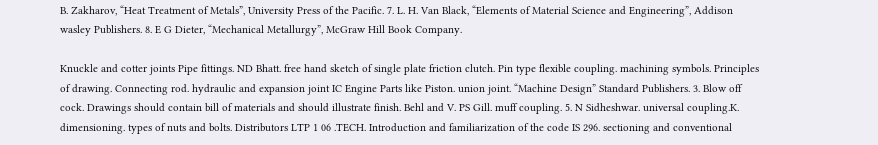B. Zakharov, “Heat Treatment of Metals”, University Press of the Pacific. 7. L. H. Van Black, “Elements of Material Science and Engineering”, Addison wasley Publishers. 8. E G Dieter, “Mechanical Metallurgy”, McGraw Hill Book Company.

Knuckle and cotter joints Pipe fittings. ND Bhatt. free hand sketch of single plate friction clutch. Pin type flexible coupling. machining symbols. Principles of drawing. Connecting rod. hydraulic and expansion joint IC Engine Parts like Piston. union joint. “Machine Design” Standard Publishers. 3. Blow off cock. Drawings should contain bill of materials and should illustrate finish. Behl and V. PS Gill. muff coupling. 5. N Sidheshwar. universal coupling.K. dimensioning. types of nuts and bolts. Distributors LTP 1 06 .TECH. Introduction and familiarization of the code IS 296. sectioning and conventional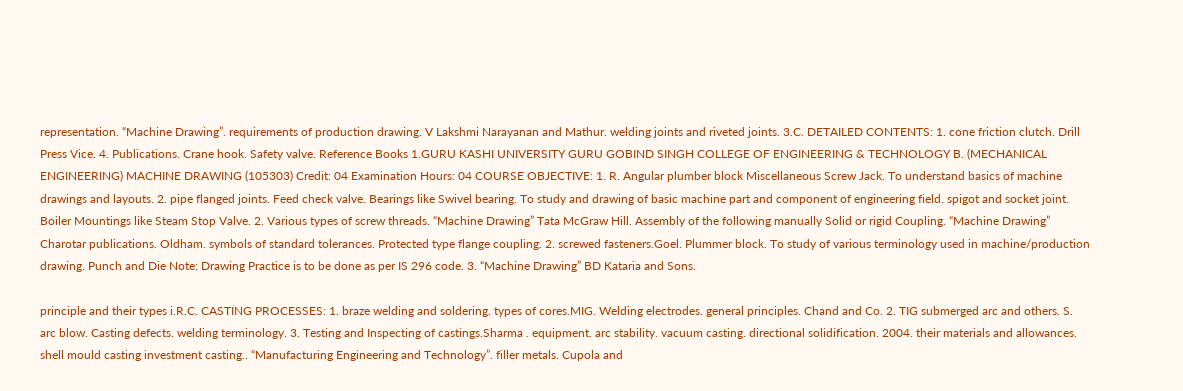representation. “Machine Drawing”. requirements of production drawing. V Lakshmi Narayanan and Mathur. welding joints and riveted joints. 3.C. DETAILED CONTENTS: 1. cone friction clutch. Drill Press Vice. 4. Publications. Crane hook. Safety valve. Reference Books 1.GURU KASHI UNIVERSITY GURU GOBIND SINGH COLLEGE OF ENGINEERING & TECHNOLOGY B. (MECHANICAL ENGINEERING) MACHINE DRAWING (105303) Credit: 04 Examination Hours: 04 COURSE OBJECTIVE: 1. R. Angular plumber block Miscellaneous Screw Jack. To understand basics of machine drawings and layouts. 2. pipe flanged joints. Feed check valve. Bearings like Swivel bearing. To study and drawing of basic machine part and component of engineering field. spigot and socket joint. Boiler Mountings like Steam Stop Valve. 2. Various types of screw threads. “Machine Drawing” Tata McGraw Hill. Assembly of the following manually Solid or rigid Coupling. “Machine Drawing” Charotar publications. Oldham. symbols of standard tolerances. Protected type flange coupling. 2. screwed fasteners.Goel. Plummer block. To study of various terminology used in machine/production drawing. Punch and Die Note: Drawing Practice is to be done as per IS 296 code. 3. “Machine Drawing” BD Kataria and Sons.

principle and their types i.R.C. CASTING PROCESSES: 1. braze welding and soldering. types of cores.MIG. Welding electrodes. general principles. Chand and Co. 2. TIG submerged arc and others. S. arc blow. Casting defects. welding terminology. 3. Testing and Inspecting of castings.Sharma . equipment. arc stability. vacuum casting. directional solidification. 2004. their materials and allowances. shell mould casting investment casting.. “Manufacturing Engineering and Technology”. filler metals. Cupola and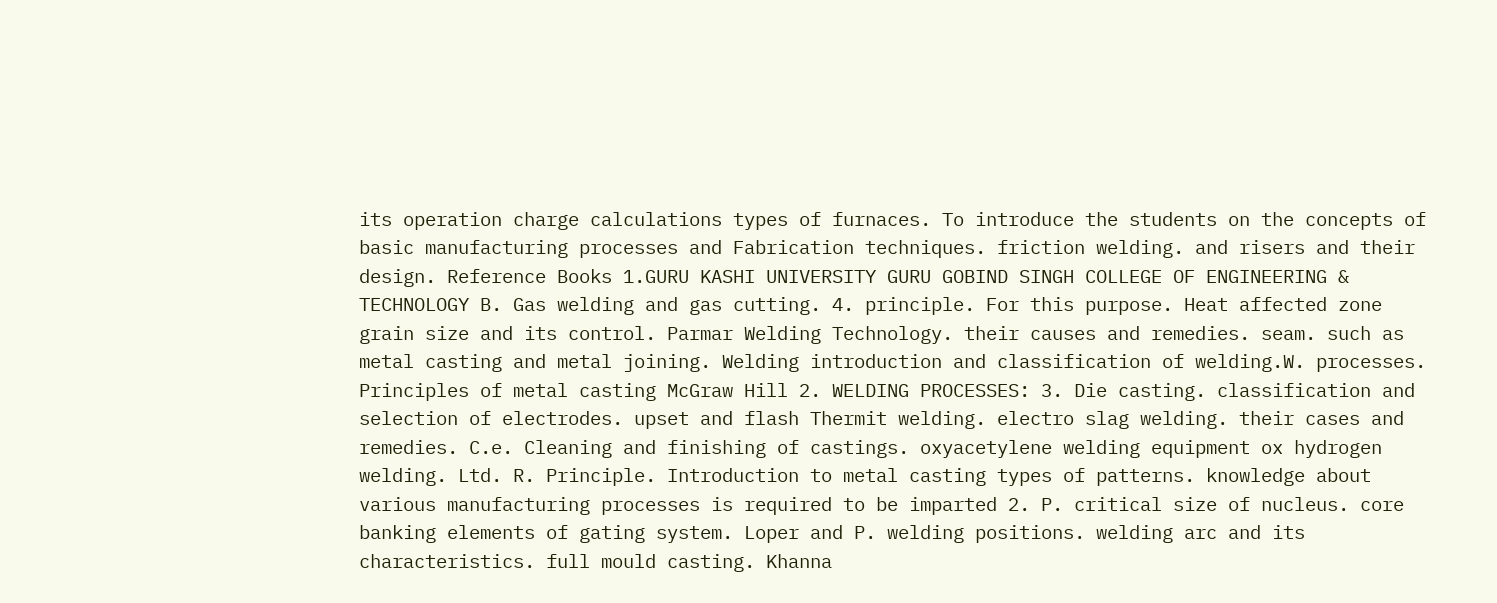its operation charge calculations types of furnaces. To introduce the students on the concepts of basic manufacturing processes and Fabrication techniques. friction welding. and risers and their design. Reference Books 1.GURU KASHI UNIVERSITY GURU GOBIND SINGH COLLEGE OF ENGINEERING & TECHNOLOGY B. Gas welding and gas cutting. 4. principle. For this purpose. Heat affected zone grain size and its control. Parmar Welding Technology. their causes and remedies. seam. such as metal casting and metal joining. Welding introduction and classification of welding.W. processes. Principles of metal casting McGraw Hill 2. WELDING PROCESSES: 3. Die casting. classification and selection of electrodes. upset and flash Thermit welding. electro slag welding. their cases and remedies. C.e. Cleaning and finishing of castings. oxyacetylene welding equipment ox hydrogen welding. Ltd. R. Principle. Introduction to metal casting types of patterns. knowledge about various manufacturing processes is required to be imparted 2. P. critical size of nucleus. core banking elements of gating system. Loper and P. welding positions. welding arc and its characteristics. full mould casting. Khanna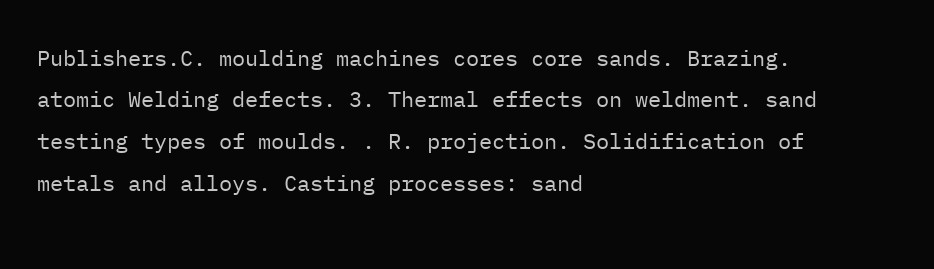Publishers.C. moulding machines cores core sands. Brazing. atomic Welding defects. 3. Thermal effects on weldment. sand testing types of moulds. . R. projection. Solidification of metals and alloys. Casting processes: sand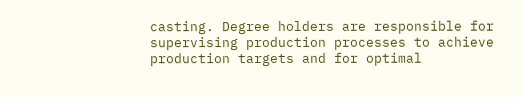casting. Degree holders are responsible for supervising production processes to achieve production targets and for optimal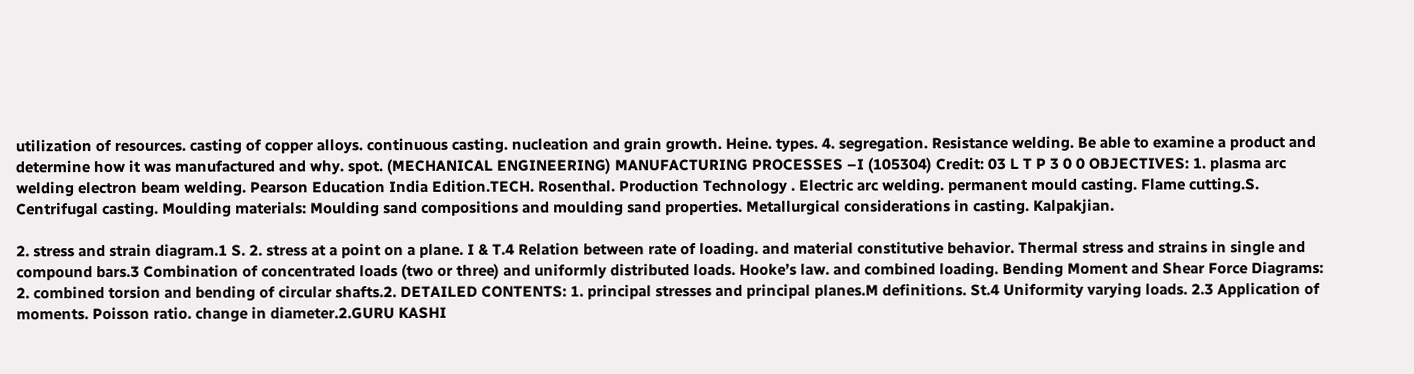utilization of resources. casting of copper alloys. continuous casting. nucleation and grain growth. Heine. types. 4. segregation. Resistance welding. Be able to examine a product and determine how it was manufactured and why. spot. (MECHANICAL ENGINEERING) MANUFACTURING PROCESSES –I (105304) Credit: 03 L T P 3 0 0 OBJECTIVES: 1. plasma arc welding electron beam welding. Pearson Education India Edition.TECH. Rosenthal. Production Technology . Electric arc welding. permanent mould casting. Flame cutting.S. Centrifugal casting. Moulding materials: Moulding sand compositions and moulding sand properties. Metallurgical considerations in casting. Kalpakjian.

2. stress and strain diagram.1 S. 2. stress at a point on a plane. I & T.4 Relation between rate of loading. and material constitutive behavior. Thermal stress and strains in single and compound bars.3 Combination of concentrated loads (two or three) and uniformly distributed loads. Hooke’s law. and combined loading. Bending Moment and Shear Force Diagrams: 2. combined torsion and bending of circular shafts.2. DETAILED CONTENTS: 1. principal stresses and principal planes.M definitions. St.4 Uniformity varying loads. 2.3 Application of moments. Poisson ratio. change in diameter.2.GURU KASHI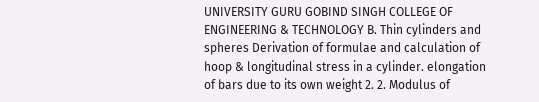UNIVERSITY GURU GOBIND SINGH COLLEGE OF ENGINEERING & TECHNOLOGY B. Thin cylinders and spheres Derivation of formulae and calculation of hoop & longitudinal stress in a cylinder. elongation of bars due to its own weight 2. 2. Modulus of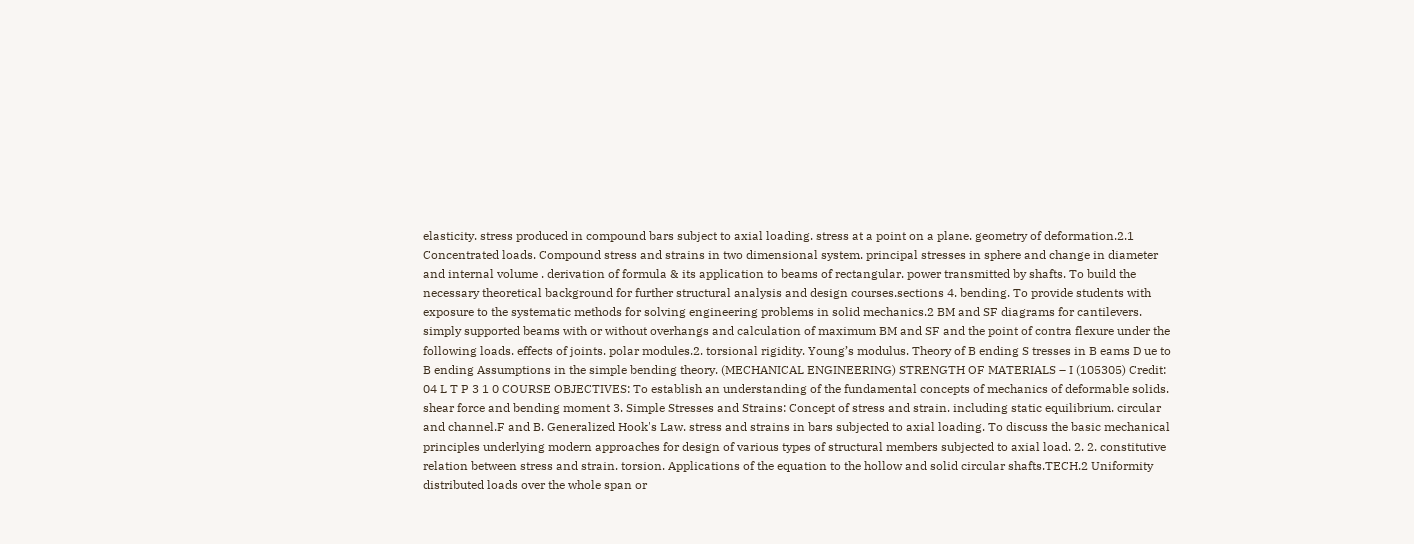elasticity. stress produced in compound bars subject to axial loading. stress at a point on a plane. geometry of deformation.2.1 Concentrated loads. Compound stress and strains in two dimensional system. principal stresses in sphere and change in diameter and internal volume . derivation of formula & its application to beams of rectangular. power transmitted by shafts. To build the necessary theoretical background for further structural analysis and design courses.sections 4. bending. To provide students with exposure to the systematic methods for solving engineering problems in solid mechanics.2 BM and SF diagrams for cantilevers. simply supported beams with or without overhangs and calculation of maximum BM and SF and the point of contra flexure under the following loads. effects of joints. polar modules.2. torsional rigidity. Young’s modulus. Theory of B ending S tresses in B eams D ue to B ending Assumptions in the simple bending theory. (MECHANICAL ENGINEERING) STRENGTH OF MATERIALS – I (105305) Credit: 04 L T P 3 1 0 COURSE OBJECTIVES: To establish an understanding of the fundamental concepts of mechanics of deformable solids. shear force and bending moment 3. Simple Stresses and Strains: Concept of stress and strain. including static equilibrium. circular and channel.F and B. Generalized Hook's Law. stress and strains in bars subjected to axial loading. To discuss the basic mechanical principles underlying modern approaches for design of various types of structural members subjected to axial load. 2. 2. constitutive relation between stress and strain. torsion. Applications of the equation to the hollow and solid circular shafts.TECH.2 Uniformity distributed loads over the whole span or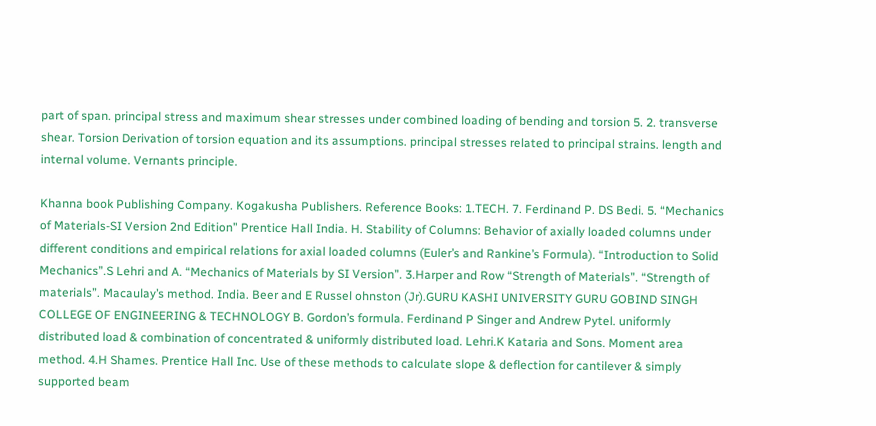part of span. principal stress and maximum shear stresses under combined loading of bending and torsion 5. 2. transverse shear. Torsion Derivation of torsion equation and its assumptions. principal stresses related to principal strains. length and internal volume. Vernants principle.

Khanna book Publishing Company. Kogakusha Publishers. Reference Books: 1.TECH. 7. Ferdinand P. DS Bedi. 5. “Mechanics of Materials-SI Version 2nd Edition” Prentice Hall India. H. Stability of Columns: Behavior of axially loaded columns under different conditions and empirical relations for axial loaded columns (Euler’s and Rankine’s Formula). “Introduction to Solid Mechanics”.S Lehri and A. “Mechanics of Materials by SI Version”. 3.Harper and Row “Strength of Materials”. “Strength of materials”. Macaulay’s method. India. Beer and E Russel ohnston (Jr).GURU KASHI UNIVERSITY GURU GOBIND SINGH COLLEGE OF ENGINEERING & TECHNOLOGY B. Gordon’s formula. Ferdinand P Singer and Andrew Pytel. uniformly distributed load & combination of concentrated & uniformly distributed load. Lehri.K Kataria and Sons. Moment area method. 4.H Shames. Prentice Hall Inc. Use of these methods to calculate slope & deflection for cantilever & simply supported beam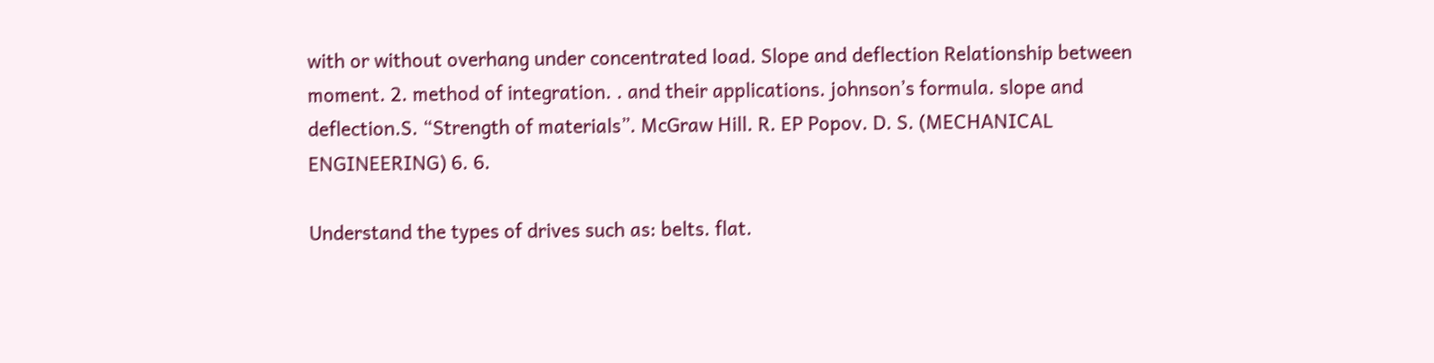with or without overhang under concentrated load. Slope and deflection Relationship between moment. 2. method of integration. . and their applications. johnson’s formula. slope and deflection.S. “Strength of materials”. McGraw Hill. R. EP Popov. D. S. (MECHANICAL ENGINEERING) 6. 6.

Understand the types of drives such as: belts. flat.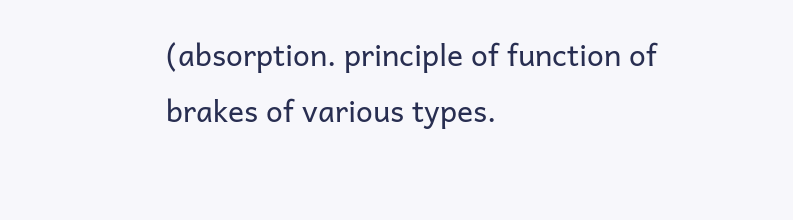(absorption. principle of function of brakes of various types.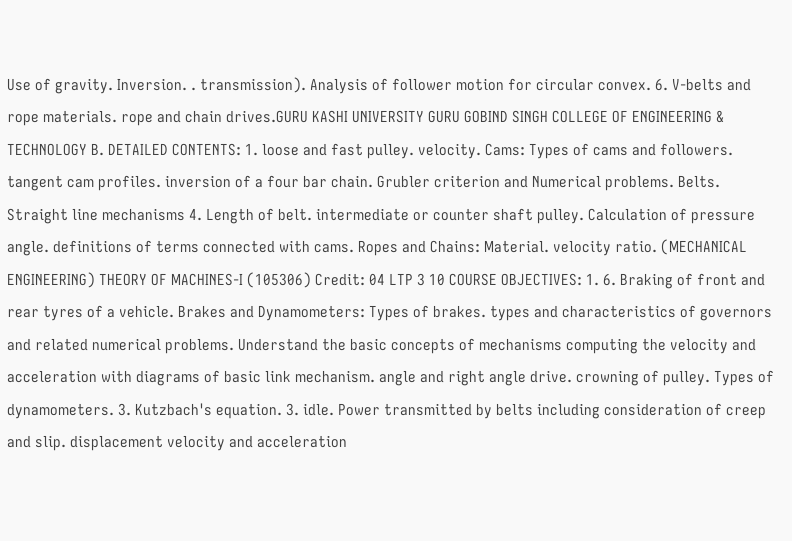Use of gravity. Inversion. . transmission). Analysis of follower motion for circular convex. 6. V-belts and rope materials. rope and chain drives.GURU KASHI UNIVERSITY GURU GOBIND SINGH COLLEGE OF ENGINEERING & TECHNOLOGY B. DETAILED CONTENTS: 1. loose and fast pulley. velocity. Cams: Types of cams and followers. tangent cam profiles. inversion of a four bar chain. Grubler criterion and Numerical problems. Belts. Straight line mechanisms 4. Length of belt. intermediate or counter shaft pulley. Calculation of pressure angle. definitions of terms connected with cams. Ropes and Chains: Material. velocity ratio. (MECHANICAL ENGINEERING) THEORY OF MACHINES-I (105306) Credit: 04 LTP 3 10 COURSE OBJECTIVES: 1. 6. Braking of front and rear tyres of a vehicle. Brakes and Dynamometers: Types of brakes. types and characteristics of governors and related numerical problems. Understand the basic concepts of mechanisms computing the velocity and acceleration with diagrams of basic link mechanism. angle and right angle drive. crowning of pulley. Types of dynamometers. 3. Kutzbach's equation. 3. idle. Power transmitted by belts including consideration of creep and slip. displacement velocity and acceleration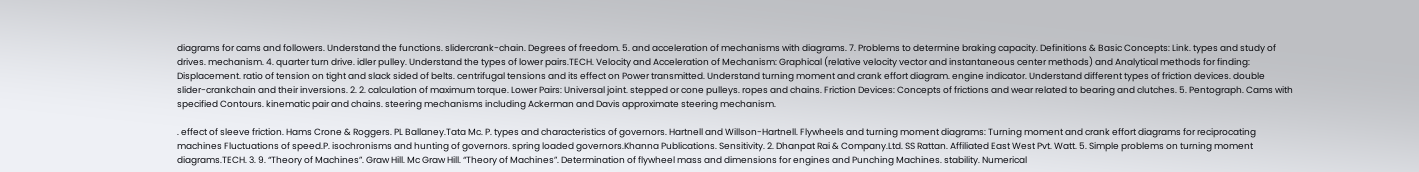diagrams for cams and followers. Understand the functions. slidercrank-chain. Degrees of freedom. 5. and acceleration of mechanisms with diagrams. 7. Problems to determine braking capacity. Definitions & Basic Concepts: Link. types and study of drives. mechanism. 4. quarter turn drive. idler pulley. Understand the types of lower pairs.TECH. Velocity and Acceleration of Mechanism: Graphical (relative velocity vector and instantaneous center methods) and Analytical methods for finding: Displacement. ratio of tension on tight and slack sided of belts. centrifugal tensions and its effect on Power transmitted. Understand turning moment and crank effort diagram. engine indicator. Understand different types of friction devices. double slider-crankchain and their inversions. 2. 2. calculation of maximum torque. Lower Pairs: Universal joint. stepped or cone pulleys. ropes and chains. Friction Devices: Concepts of frictions and wear related to bearing and clutches. 5. Pentograph. Cams with specified Contours. kinematic pair and chains. steering mechanisms including Ackerman and Davis approximate steering mechanism.

. effect of sleeve friction. Hams Crone & Roggers. PL Ballaney.Tata Mc. P. types and characteristics of governors. Hartnell and Willson-Hartnell. Flywheels and turning moment diagrams: Turning moment and crank effort diagrams for reciprocating machines Fluctuations of speed.P. isochronisms and hunting of governors. spring loaded governors.Khanna Publications. Sensitivity. 2. Dhanpat Rai & Company.Ltd. SS Rattan. Affiliated East West Pvt. Watt. 5. Simple problems on turning moment diagrams.TECH. 3. 9. “Theory of Machines”. Graw Hill. Mc Graw Hill. “Theory of Machines”. Determination of flywheel mass and dimensions for engines and Punching Machines. stability. Numerical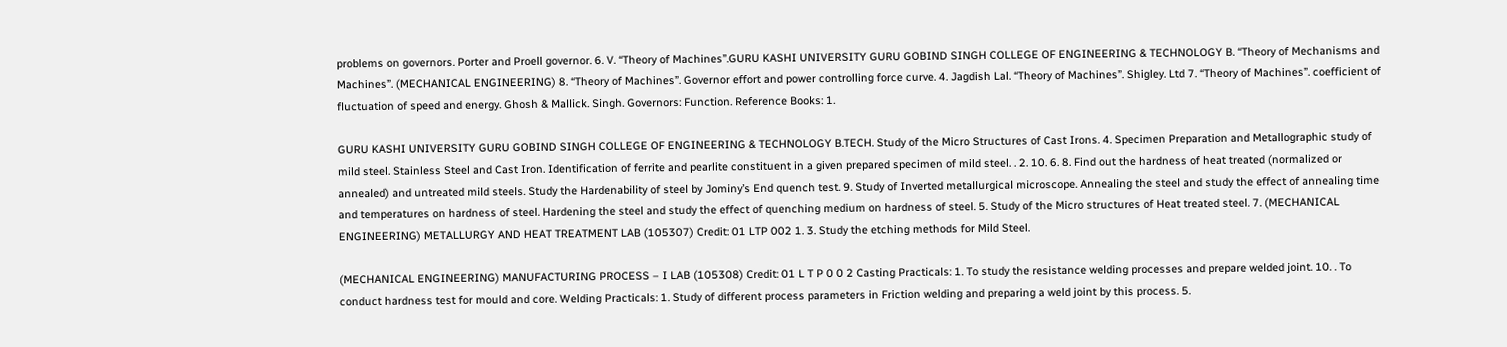problems on governors. Porter and Proell governor. 6. V. “Theory of Machines”.GURU KASHI UNIVERSITY GURU GOBIND SINGH COLLEGE OF ENGINEERING & TECHNOLOGY B. “Theory of Mechanisms and Machines”. (MECHANICAL ENGINEERING) 8. “Theory of Machines”. Governor effort and power controlling force curve. 4. Jagdish Lal. “Theory of Machines”. Shigley. Ltd 7. “Theory of Machines”. coefficient of fluctuation of speed and energy. Ghosh & Mallick. Singh. Governors: Function. Reference Books: 1.

GURU KASHI UNIVERSITY GURU GOBIND SINGH COLLEGE OF ENGINEERING & TECHNOLOGY B.TECH. Study of the Micro Structures of Cast Irons. 4. Specimen Preparation and Metallographic study of mild steel. Stainless Steel and Cast Iron. Identification of ferrite and pearlite constituent in a given prepared specimen of mild steel. . 2. 10. 6. 8. Find out the hardness of heat treated (normalized or annealed) and untreated mild steels. Study the Hardenability of steel by Jominy’s End quench test. 9. Study of Inverted metallurgical microscope. Annealing the steel and study the effect of annealing time and temperatures on hardness of steel. Hardening the steel and study the effect of quenching medium on hardness of steel. 5. Study of the Micro structures of Heat treated steel. 7. (MECHANICAL ENGINEERING) METALLURGY AND HEAT TREATMENT LAB (105307) Credit: 01 LTP 002 1. 3. Study the etching methods for Mild Steel.

(MECHANICAL ENGINEERING) MANUFACTURING PROCESS – I LAB (105308) Credit: 01 L T P 0 0 2 Casting Practicals: 1. To study the resistance welding processes and prepare welded joint. 10. . To conduct hardness test for mould and core. Welding Practicals: 1. Study of different process parameters in Friction welding and preparing a weld joint by this process. 5.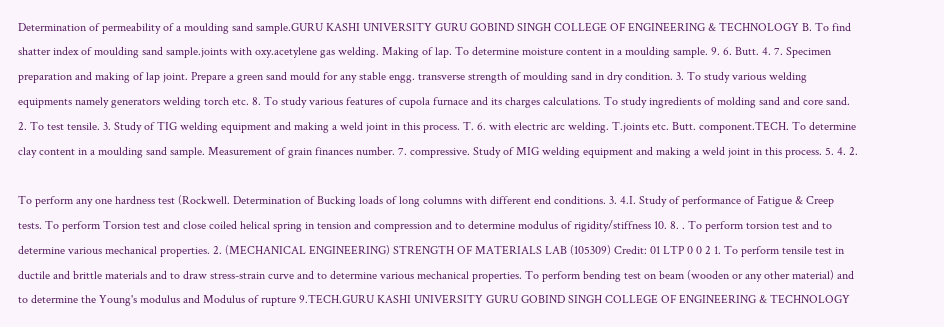Determination of permeability of a moulding sand sample.GURU KASHI UNIVERSITY GURU GOBIND SINGH COLLEGE OF ENGINEERING & TECHNOLOGY B. To find shatter index of moulding sand sample.joints with oxy.acetylene gas welding. Making of lap. To determine moisture content in a moulding sample. 9. 6. Butt. 4. 7. Specimen preparation and making of lap joint. Prepare a green sand mould for any stable engg. transverse strength of moulding sand in dry condition. 3. To study various welding equipments namely generators welding torch etc. 8. To study various features of cupola furnace and its charges calculations. To study ingredients of molding sand and core sand. 2. To test tensile. 3. Study of TIG welding equipment and making a weld joint in this process. T. 6. with electric arc welding. T.joints etc. Butt. component.TECH. To determine clay content in a moulding sand sample. Measurement of grain finances number. 7. compressive. Study of MIG welding equipment and making a weld joint in this process. 5. 4. 2.

To perform any one hardness test (Rockwell. Determination of Bucking loads of long columns with different end conditions. 3. 4.I. Study of performance of Fatigue & Creep tests. To perform Torsion test and close coiled helical spring in tension and compression and to determine modulus of rigidity/stiffness 10. 8. . To perform torsion test and to determine various mechanical properties. 2. (MECHANICAL ENGINEERING) STRENGTH OF MATERIALS LAB (105309) Credit: 01 LTP 0 0 2 1. To perform tensile test in ductile and brittle materials and to draw stress-strain curve and to determine various mechanical properties. To perform bending test on beam (wooden or any other material) and to determine the Young's modulus and Modulus of rupture 9.TECH.GURU KASHI UNIVERSITY GURU GOBIND SINGH COLLEGE OF ENGINEERING & TECHNOLOGY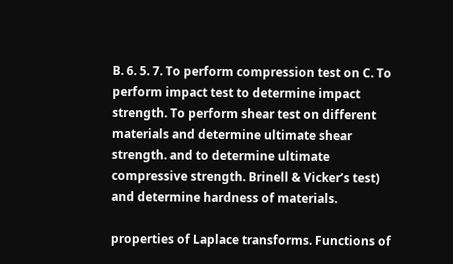B. 6. 5. 7. To perform compression test on C. To perform impact test to determine impact strength. To perform shear test on different materials and determine ultimate shear strength. and to determine ultimate compressive strength. Brinell & Vicker’s test) and determine hardness of materials.

properties of Laplace transforms. Functions of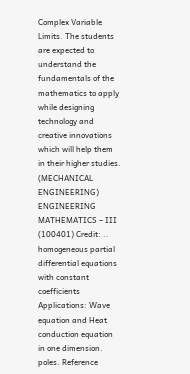Complex Variable Limits. The students are expected to understand the fundamentals of the mathematics to apply while designing technology and creative innovations which will help them in their higher studies. (MECHANICAL ENGINEERING) ENGINEERING MATHEMATICS – III (100401) Credit: .. homogeneous partial differential equations with constant coefficients Applications: Wave equation and Heat conduction equation in one dimension. poles. Reference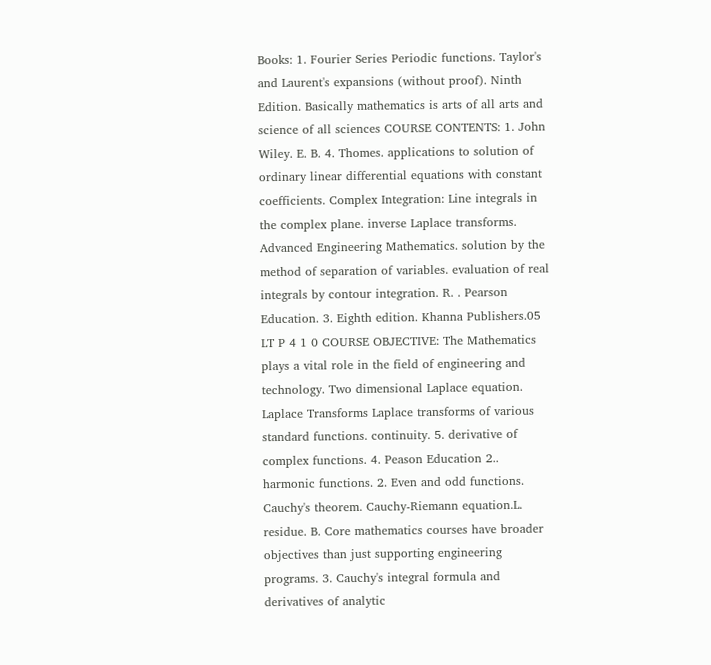Books: 1. Fourier Series Periodic functions. Taylor's and Laurent's expansions (without proof). Ninth Edition. Basically mathematics is arts of all arts and science of all sciences COURSE CONTENTS: 1. John Wiley. E. B. 4. Thomes. applications to solution of ordinary linear differential equations with constant coefficients. Complex Integration: Line integrals in the complex plane. inverse Laplace transforms. Advanced Engineering Mathematics. solution by the method of separation of variables. evaluation of real integrals by contour integration. R. . Pearson Education. 3. Eighth edition. Khanna Publishers.05 LT P 4 1 0 COURSE OBJECTIVE: The Mathematics plays a vital role in the field of engineering and technology. Two dimensional Laplace equation. Laplace Transforms Laplace transforms of various standard functions. continuity. 5. derivative of complex functions. 4. Peason Education 2.. harmonic functions. 2. Even and odd functions. Cauchy's theorem. Cauchy-Riemann equation.L. residue. B. Core mathematics courses have broader objectives than just supporting engineering programs. 3. Cauchy's integral formula and derivatives of analytic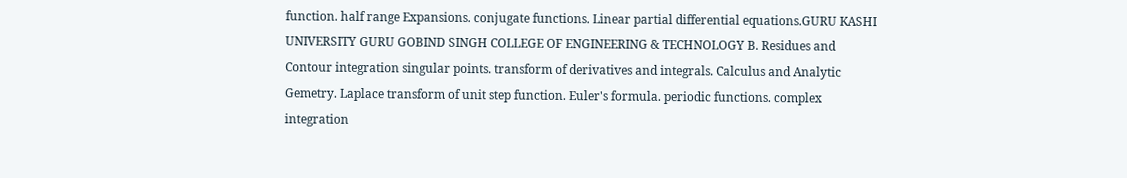function. half range Expansions. conjugate functions. Linear partial differential equations.GURU KASHI UNIVERSITY GURU GOBIND SINGH COLLEGE OF ENGINEERING & TECHNOLOGY B. Residues and Contour integration singular points. transform of derivatives and integrals. Calculus and Analytic Gemetry. Laplace transform of unit step function. Euler's formula. periodic functions. complex integration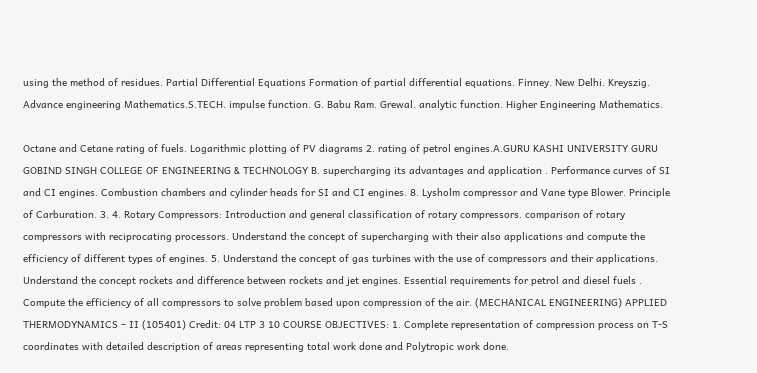using the method of residues. Partial Differential Equations Formation of partial differential equations. Finney. New Delhi. Kreyszig. Advance engineering Mathematics.S.TECH. impulse function. G. Babu Ram. Grewal. analytic function. Higher Engineering Mathematics.

Octane and Cetane rating of fuels. Logarithmic plotting of PV diagrams 2. rating of petrol engines.A.GURU KASHI UNIVERSITY GURU GOBIND SINGH COLLEGE OF ENGINEERING & TECHNOLOGY B. supercharging its advantages and application . Performance curves of SI and CI engines. Combustion chambers and cylinder heads for SI and CI engines. 8. Lysholm compressor and Vane type Blower. Principle of Carburation. 3. 4. Rotary Compressors: Introduction and general classification of rotary compressors. comparison of rotary compressors with reciprocating processors. Understand the concept of supercharging with their also applications and compute the efficiency of different types of engines. 5. Understand the concept of gas turbines with the use of compressors and their applications. Understand the concept rockets and difference between rockets and jet engines. Essential requirements for petrol and diesel fuels . Compute the efficiency of all compressors to solve problem based upon compression of the air. (MECHANICAL ENGINEERING) APPLIED THERMODYNAMICS – II (105401) Credit: 04 LTP 3 10 COURSE OBJECTIVES: 1. Complete representation of compression process on T-S coordinates with detailed description of areas representing total work done and Polytropic work done.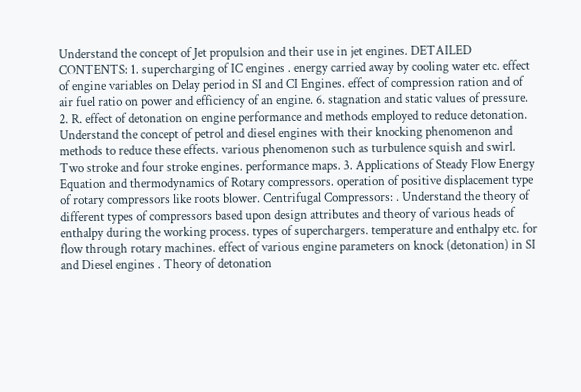Understand the concept of Jet propulsion and their use in jet engines. DETAILED CONTENTS: 1. supercharging of IC engines . energy carried away by cooling water etc. effect of engine variables on Delay period in SI and CI Engines. effect of compression ration and of air fuel ratio on power and efficiency of an engine. 6. stagnation and static values of pressure. 2. R. effect of detonation on engine performance and methods employed to reduce detonation. Understand the concept of petrol and diesel engines with their knocking phenomenon and methods to reduce these effects. various phenomenon such as turbulence squish and swirl. Two stroke and four stroke engines. performance maps. 3. Applications of Steady Flow Energy Equation and thermodynamics of Rotary compressors. operation of positive displacement type of rotary compressors like roots blower. Centrifugal Compressors: . Understand the theory of different types of compressors based upon design attributes and theory of various heads of enthalpy during the working process. types of superchargers. temperature and enthalpy etc. for flow through rotary machines. effect of various engine parameters on knock (detonation) in SI and Diesel engines . Theory of detonation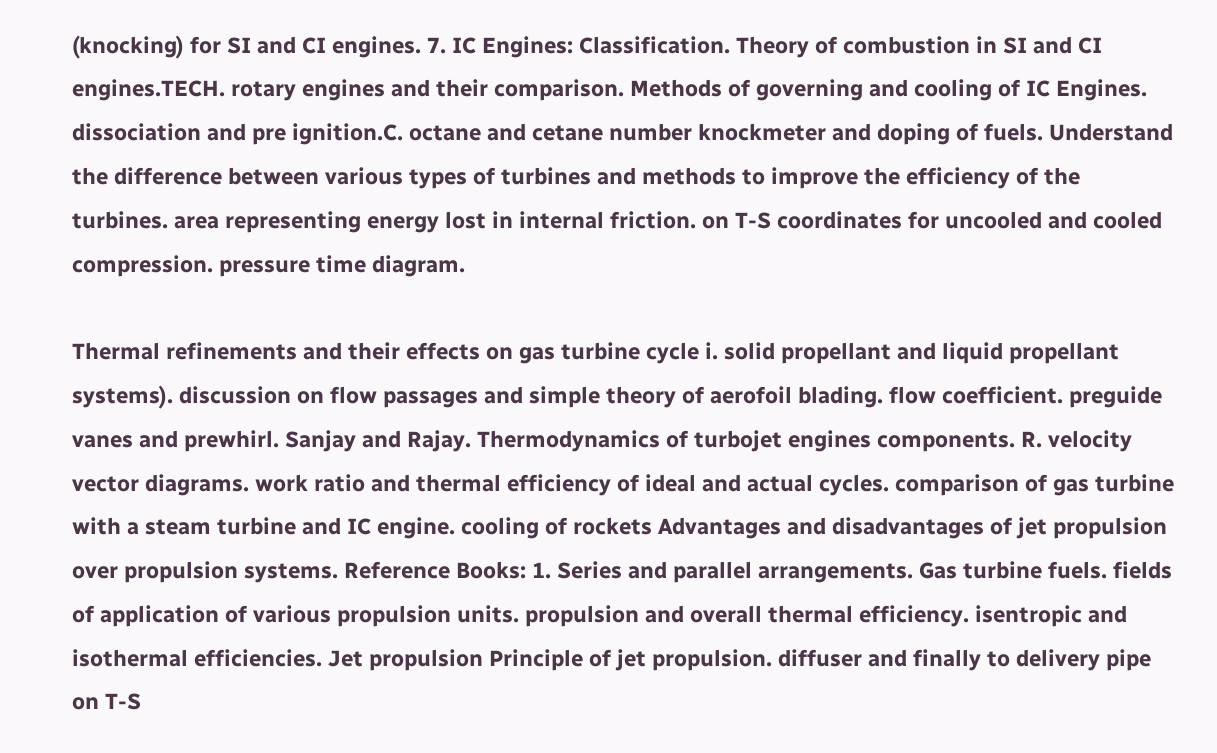(knocking) for SI and CI engines. 7. IC Engines: Classification. Theory of combustion in SI and CI engines.TECH. rotary engines and their comparison. Methods of governing and cooling of IC Engines. dissociation and pre ignition.C. octane and cetane number knockmeter and doping of fuels. Understand the difference between various types of turbines and methods to improve the efficiency of the turbines. area representing energy lost in internal friction. on T-S coordinates for uncooled and cooled compression. pressure time diagram.

Thermal refinements and their effects on gas turbine cycle i. solid propellant and liquid propellant systems). discussion on flow passages and simple theory of aerofoil blading. flow coefficient. preguide vanes and prewhirl. Sanjay and Rajay. Thermodynamics of turbojet engines components. R. velocity vector diagrams. work ratio and thermal efficiency of ideal and actual cycles. comparison of gas turbine with a steam turbine and IC engine. cooling of rockets Advantages and disadvantages of jet propulsion over propulsion systems. Reference Books: 1. Series and parallel arrangements. Gas turbine fuels. fields of application of various propulsion units. propulsion and overall thermal efficiency. isentropic and isothermal efficiencies. Jet propulsion Principle of jet propulsion. diffuser and finally to delivery pipe on T-S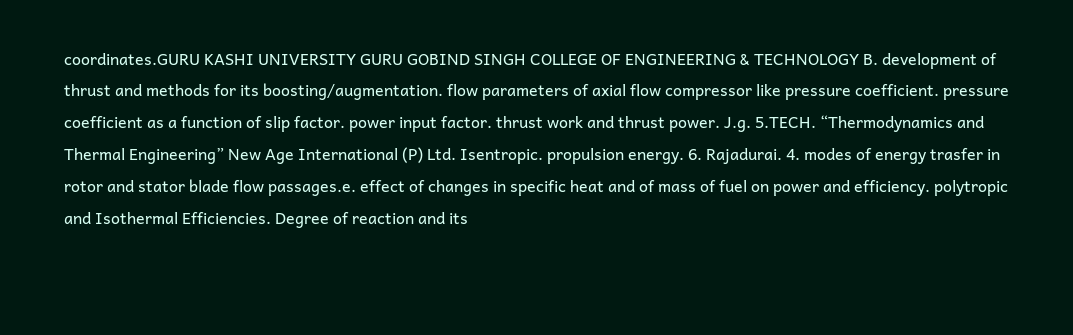coordinates.GURU KASHI UNIVERSITY GURU GOBIND SINGH COLLEGE OF ENGINEERING & TECHNOLOGY B. development of thrust and methods for its boosting/augmentation. flow parameters of axial flow compressor like pressure coefficient. pressure coefficient as a function of slip factor. power input factor. thrust work and thrust power. J.g. 5.TECH. “Thermodynamics and Thermal Engineering” New Age International (P) Ltd. Isentropic. propulsion energy. 6. Rajadurai. 4. modes of energy trasfer in rotor and stator blade flow passages.e. effect of changes in specific heat and of mass of fuel on power and efficiency. polytropic and Isothermal Efficiencies. Degree of reaction and its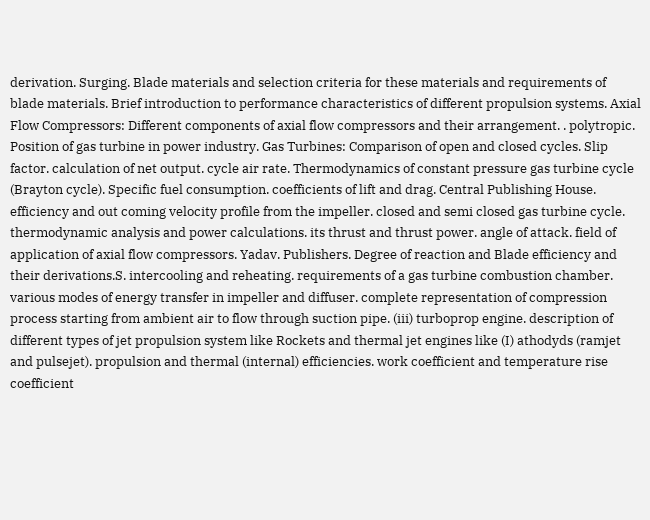derivation. Surging. Blade materials and selection criteria for these materials and requirements of blade materials. Brief introduction to performance characteristics of different propulsion systems. Axial Flow Compressors: Different components of axial flow compressors and their arrangement. . polytropic. Position of gas turbine in power industry. Gas Turbines: Comparison of open and closed cycles. Slip factor. calculation of net output. cycle air rate. Thermodynamics of constant pressure gas turbine cycle (Brayton cycle). Specific fuel consumption. coefficients of lift and drag. Central Publishing House. efficiency and out coming velocity profile from the impeller. closed and semi closed gas turbine cycle. thermodynamic analysis and power calculations. its thrust and thrust power. angle of attack. field of application of axial flow compressors. Yadav. Publishers. Degree of reaction and Blade efficiency and their derivations.S. intercooling and reheating. requirements of a gas turbine combustion chamber. various modes of energy transfer in impeller and diffuser. complete representation of compression process starting from ambient air to flow through suction pipe. (iii) turboprop engine. description of different types of jet propulsion system like Rockets and thermal jet engines like (I) athodyds (ramjet and pulsejet). propulsion and thermal (internal) efficiencies. work coefficient and temperature rise coefficient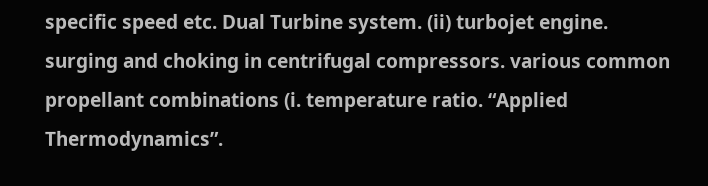specific speed etc. Dual Turbine system. (ii) turbojet engine. surging and choking in centrifugal compressors. various common propellant combinations (i. temperature ratio. “Applied Thermodynamics”.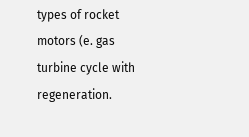types of rocket motors (e. gas turbine cycle with regeneration.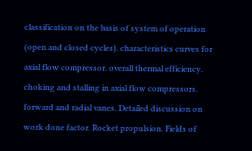classification on the basis of system of operation (open and closed cycles). characteristics curves for axial flow compressor. overall thermal efficiency. choking and stalling in axial flow compressors. forward and radial vanes. Detailed discussion on work done factor. Rocket propulsion. Fields of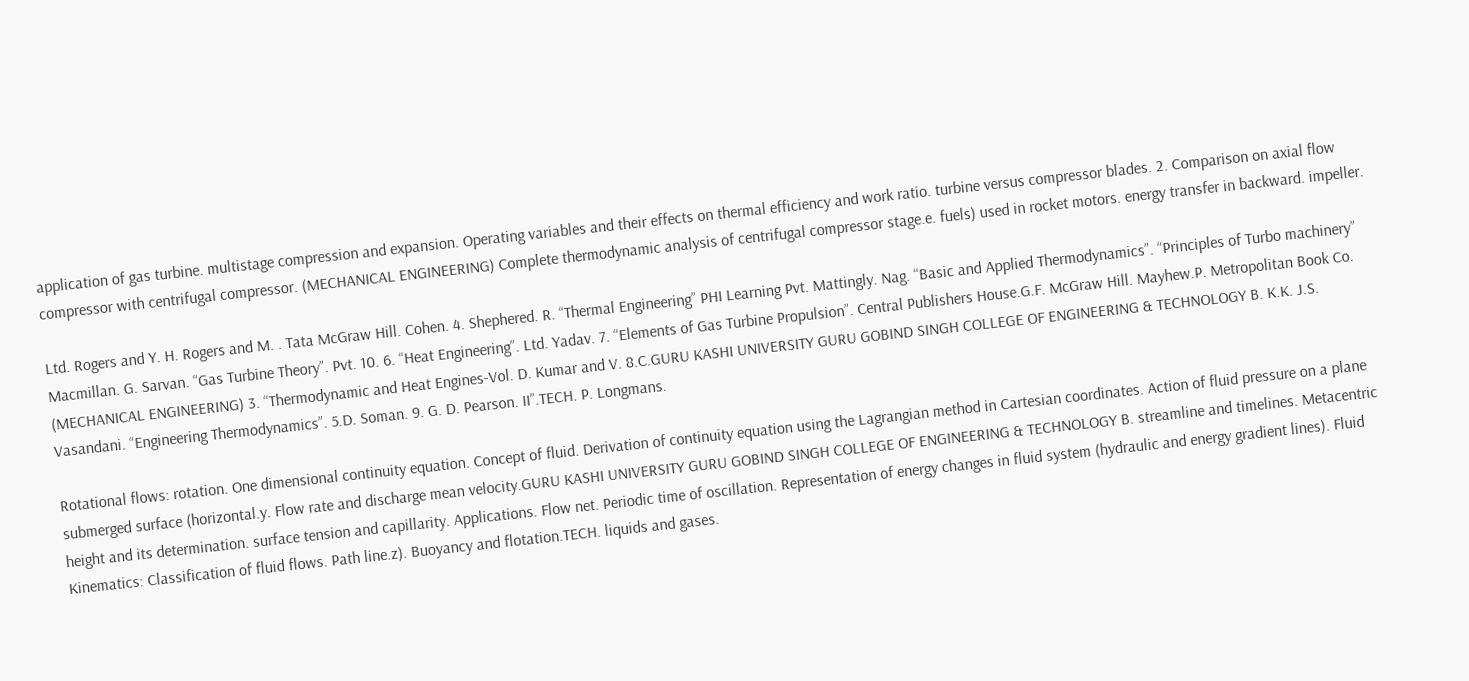application of gas turbine. multistage compression and expansion. Operating variables and their effects on thermal efficiency and work ratio. turbine versus compressor blades. 2. Comparison on axial flow compressor with centrifugal compressor. (MECHANICAL ENGINEERING) Complete thermodynamic analysis of centrifugal compressor stage.e. fuels) used in rocket motors. energy transfer in backward. impeller.

Ltd. Rogers and Y. H. Rogers and M. . Tata McGraw Hill. Cohen. 4. Shephered. R. “Thermal Engineering” PHI Learning Pvt. Mattingly. Nag. “Basic and Applied Thermodynamics”. “Principles of Turbo machinery” Macmillan. G. Sarvan. “Gas Turbine Theory”. Pvt. 10. 6. “Heat Engineering”. Ltd. Yadav. 7. “Elements of Gas Turbine Propulsion”. Central Publishers House.G.F. McGraw Hill. Mayhew.P. Metropolitan Book Co. (MECHANICAL ENGINEERING) 3. “Thermodynamic and Heat Engines-Vol. D. Kumar and V. 8.C.GURU KASHI UNIVERSITY GURU GOBIND SINGH COLLEGE OF ENGINEERING & TECHNOLOGY B. K.K. J.S. Vasandani. “Engineering Thermodynamics”. 5.D. Soman. 9. G. D. Pearson. II”.TECH. P. Longmans.

Rotational flows: rotation. One dimensional continuity equation. Concept of fluid. Derivation of continuity equation using the Lagrangian method in Cartesian coordinates. Action of fluid pressure on a plane submerged surface (horizontal.y. Flow rate and discharge mean velocity.GURU KASHI UNIVERSITY GURU GOBIND SINGH COLLEGE OF ENGINEERING & TECHNOLOGY B. streamline and timelines. Metacentric height and its determination. surface tension and capillarity. Applications. Flow net. Periodic time of oscillation. Representation of energy changes in fluid system (hydraulic and energy gradient lines). Fluid Kinematics: Classification of fluid flows. Path line.z). Buoyancy and flotation.TECH. liquids and gases.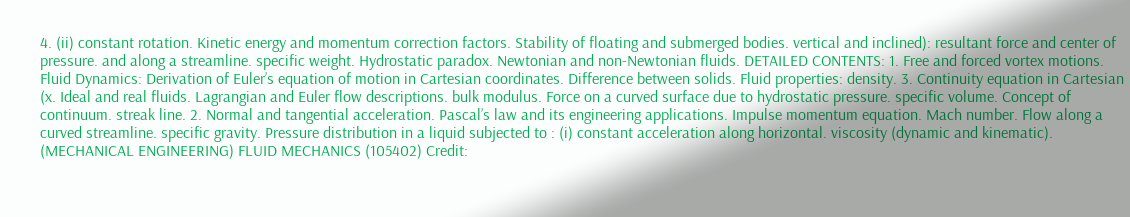4. (ii) constant rotation. Kinetic energy and momentum correction factors. Stability of floating and submerged bodies. vertical and inclined): resultant force and center of pressure. and along a streamline. specific weight. Hydrostatic paradox. Newtonian and non-Newtonian fluids. DETAILED CONTENTS: 1. Free and forced vortex motions. Fluid Dynamics: Derivation of Euler’s equation of motion in Cartesian coordinates. Difference between solids. Fluid properties: density. 3. Continuity equation in Cartesian (x. Ideal and real fluids. Lagrangian and Euler flow descriptions. bulk modulus. Force on a curved surface due to hydrostatic pressure. specific volume. Concept of continuum. streak line. 2. Normal and tangential acceleration. Pascal’s law and its engineering applications. Impulse momentum equation. Mach number. Flow along a curved streamline. specific gravity. Pressure distribution in a liquid subjected to : (i) constant acceleration along horizontal. viscosity (dynamic and kinematic). (MECHANICAL ENGINEERING) FLUID MECHANICS (105402) Credit: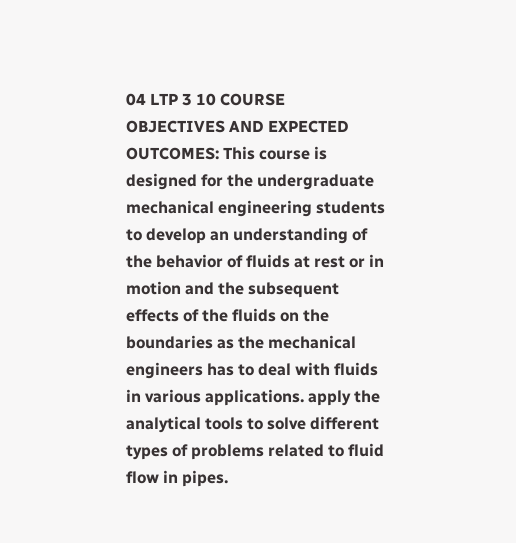04 LTP 3 10 COURSE OBJECTIVES AND EXPECTED OUTCOMES: This course is designed for the undergraduate mechanical engineering students to develop an understanding of the behavior of fluids at rest or in motion and the subsequent effects of the fluids on the boundaries as the mechanical engineers has to deal with fluids in various applications. apply the analytical tools to solve different types of problems related to fluid flow in pipes.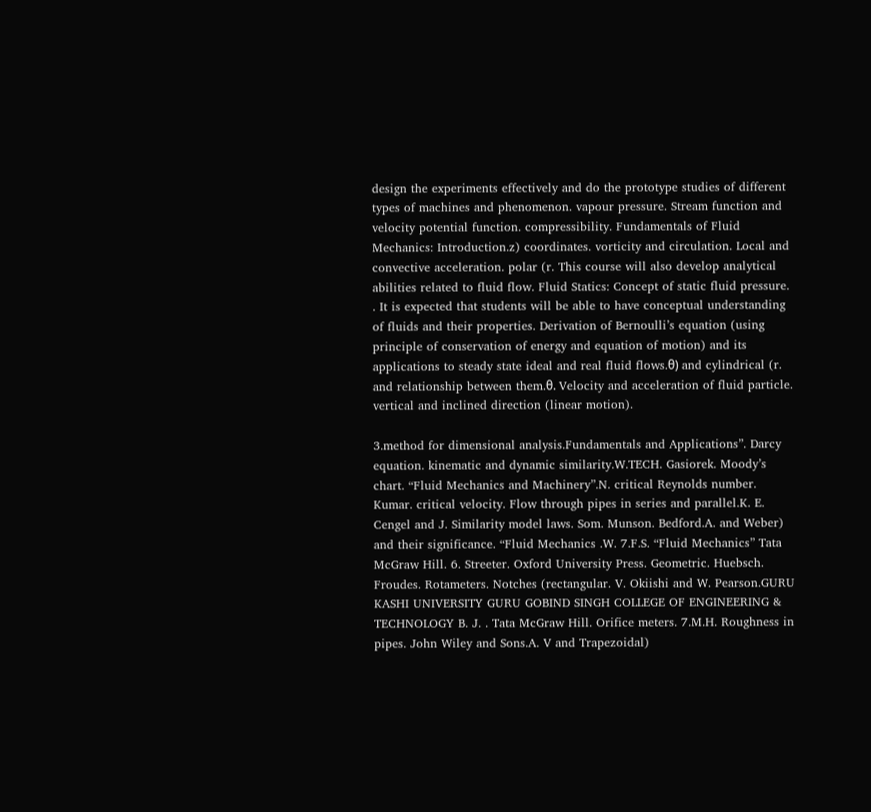design the experiments effectively and do the prototype studies of different types of machines and phenomenon. vapour pressure. Stream function and velocity potential function. compressibility. Fundamentals of Fluid Mechanics: Introduction.z) coordinates. vorticity and circulation. Local and convective acceleration. polar (r. This course will also develop analytical abilities related to fluid flow. Fluid Statics: Concept of static fluid pressure. . It is expected that students will be able to have conceptual understanding of fluids and their properties. Derivation of Bernoulli’s equation (using principle of conservation of energy and equation of motion) and its applications to steady state ideal and real fluid flows.θ) and cylindrical (r. and relationship between them.θ. Velocity and acceleration of fluid particle. vertical and inclined direction (linear motion).

3.method for dimensional analysis.Fundamentals and Applications”. Darcy equation. kinematic and dynamic similarity.W.TECH. Gasiorek. Moody’s chart. “Fluid Mechanics and Machinery”.N. critical Reynolds number. Kumar. critical velocity. Flow through pipes in series and parallel.K. E. Cengel and J. Similarity model laws. Som. Munson. Bedford.A. and Weber) and their significance. “Fluid Mechanics .W. 7.F.S. “Fluid Mechanics” Tata McGraw Hill. 6. Streeter. Oxford University Press. Geometric. Huebsch. Froudes. Rotameters. Notches (rectangular. V. Okiishi and W. Pearson.GURU KASHI UNIVERSITY GURU GOBIND SINGH COLLEGE OF ENGINEERING & TECHNOLOGY B. J. . Tata McGraw Hill. Orifice meters. 7.M.H. Roughness in pipes. John Wiley and Sons.A. V and Trapezoidal)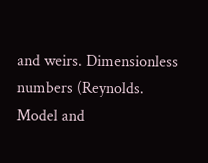and weirs. Dimensionless numbers (Reynolds. Model and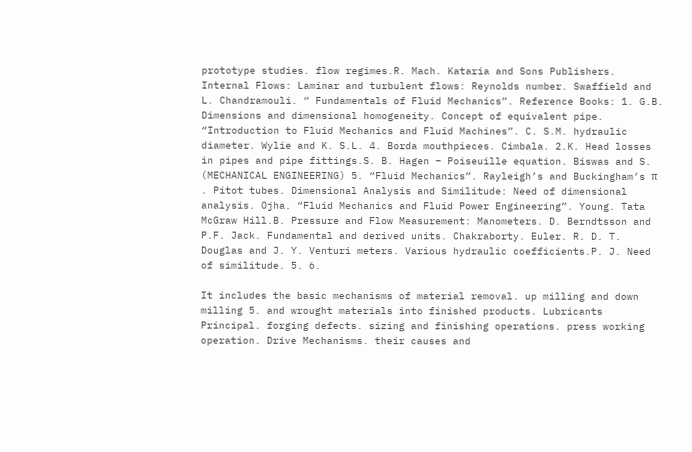prototype studies. flow regimes.R. Mach. Kataria and Sons Publishers. Internal Flows: Laminar and turbulent flows: Reynolds number. Swaffield and L. Chandramouli. “ Fundamentals of Fluid Mechanics”. Reference Books: 1. G.B. Dimensions and dimensional homogeneity. Concept of equivalent pipe. “Introduction to Fluid Mechanics and Fluid Machines”. C. S.M. hydraulic diameter. Wylie and K. S.L. 4. Borda mouthpieces. Cimbala. 2.K. Head losses in pipes and pipe fittings.S. B. Hagen – Poiseuille equation. Biswas and S. (MECHANICAL ENGINEERING) 5. “Fluid Mechanics”. Rayleigh’s and Buckingham’s π . Pitot tubes. Dimensional Analysis and Similitude: Need of dimensional analysis. Ojha. “Fluid Mechanics and Fluid Power Engineering”. Young. Tata McGraw Hill.B. Pressure and Flow Measurement: Manometers. D. Berndtsson and P.F. Jack. Fundamental and derived units. Chakraborty. Euler. R. D. T. Douglas and J. Y. Venturi meters. Various hydraulic coefficients.P. J. Need of similitude. 5. 6.

It includes the basic mechanisms of material removal. up milling and down milling 5. and wrought materials into finished products. Lubricants Principal. forging defects. sizing and finishing operations. press working operation. Drive Mechanisms. their causes and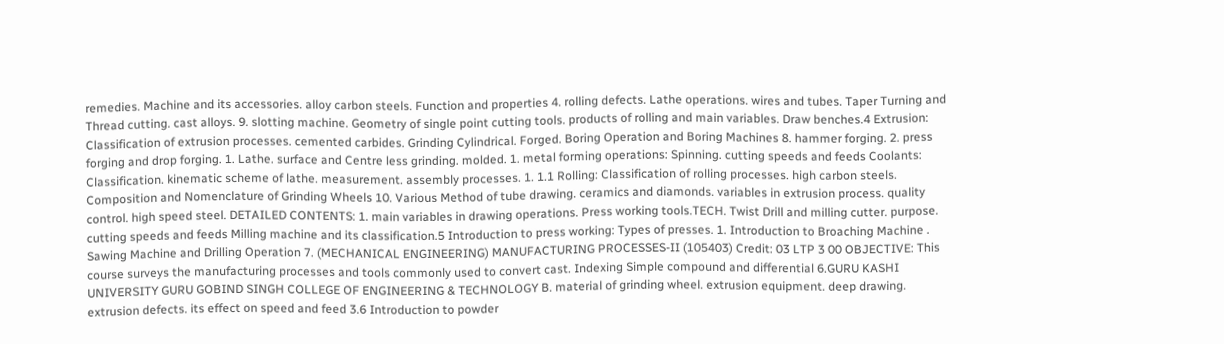remedies. Machine and its accessories. alloy carbon steels. Function and properties 4. rolling defects. Lathe operations. wires and tubes. Taper Turning and Thread cutting. cast alloys. 9. slotting machine. Geometry of single point cutting tools. products of rolling and main variables. Draw benches.4 Extrusion: Classification of extrusion processes. cemented carbides. Grinding Cylindrical. Forged. Boring Operation and Boring Machines 8. hammer forging. 2. press forging and drop forging. 1. Lathe. surface and Centre less grinding. molded. 1. metal forming operations: Spinning. cutting speeds and feeds Coolants: Classification. kinematic scheme of lathe. measurement. assembly processes. 1. 1.1 Rolling: Classification of rolling processes. high carbon steels. Composition and Nomenclature of Grinding Wheels 10. Various Method of tube drawing. ceramics and diamonds. variables in extrusion process. quality control. high speed steel. DETAILED CONTENTS: 1. main variables in drawing operations. Press working tools.TECH. Twist Drill and milling cutter. purpose. cutting speeds and feeds Milling machine and its classification.5 Introduction to press working: Types of presses. 1. Introduction to Broaching Machine . Sawing Machine and Drilling Operation 7. (MECHANICAL ENGINEERING) MANUFACTURING PROCESSES-II (105403) Credit: 03 LTP 3 00 OBJECTIVE: This course surveys the manufacturing processes and tools commonly used to convert cast. Indexing Simple compound and differential 6.GURU KASHI UNIVERSITY GURU GOBIND SINGH COLLEGE OF ENGINEERING & TECHNOLOGY B. material of grinding wheel. extrusion equipment. deep drawing. extrusion defects. its effect on speed and feed 3.6 Introduction to powder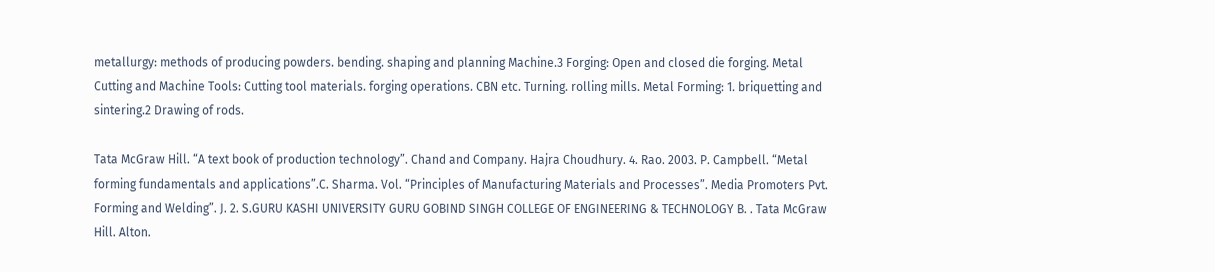metallurgy: methods of producing powders. bending. shaping and planning Machine.3 Forging: Open and closed die forging. Metal Cutting and Machine Tools: Cutting tool materials. forging operations. CBN etc. Turning. rolling mills. Metal Forming: 1. briquetting and sintering.2 Drawing of rods.

Tata McGraw Hill. “A text book of production technology”. Chand and Company. Hajra Choudhury. 4. Rao. 2003. P. Campbell. “Metal forming fundamentals and applications”.C. Sharma. Vol. “Principles of Manufacturing Materials and Processes”. Media Promoters Pvt. Forming and Welding”. J. 2. S.GURU KASHI UNIVERSITY GURU GOBIND SINGH COLLEGE OF ENGINEERING & TECHNOLOGY B. . Tata McGraw Hill. Alton.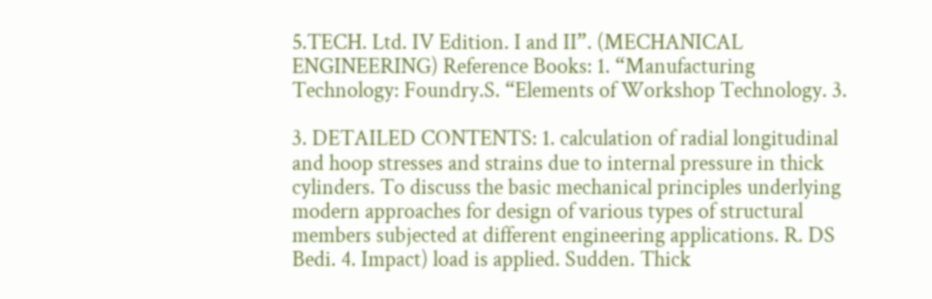5.TECH. Ltd. IV Edition. I and II”. (MECHANICAL ENGINEERING) Reference Books: 1. “Manufacturing Technology: Foundry.S. “Elements of Workshop Technology. 3.

3. DETAILED CONTENTS: 1. calculation of radial longitudinal and hoop stresses and strains due to internal pressure in thick cylinders. To discuss the basic mechanical principles underlying modern approaches for design of various types of structural members subjected at different engineering applications. R. DS Bedi. 4. Impact) load is applied. Sudden. Thick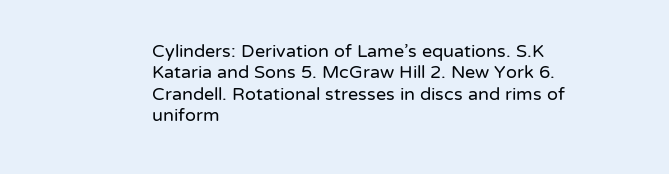Cylinders: Derivation of Lame’s equations. S.K Kataria and Sons 5. McGraw Hill 2. New York 6. Crandell. Rotational stresses in discs and rims of uniform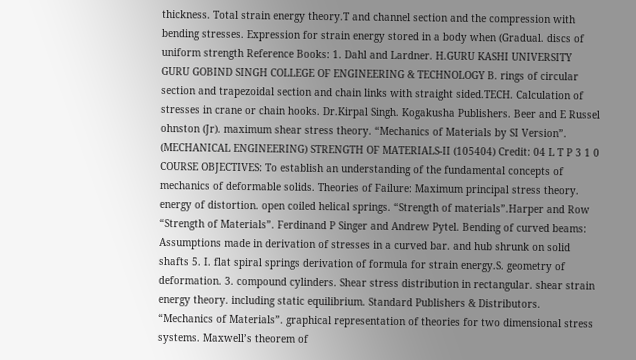thickness. Total strain energy theory.T and channel section and the compression with bending stresses. Expression for strain energy stored in a body when (Gradual. discs of uniform strength Reference Books: 1. Dahl and Lardner. H.GURU KASHI UNIVERSITY GURU GOBIND SINGH COLLEGE OF ENGINEERING & TECHNOLOGY B. rings of circular section and trapezoidal section and chain links with straight sided.TECH. Calculation of stresses in crane or chain hooks. Dr.Kirpal Singh. Kogakusha Publishers. Beer and E Russel ohnston (Jr). maximum shear stress theory. “Mechanics of Materials by SI Version”. (MECHANICAL ENGINEERING) STRENGTH OF MATERIALS-II (105404) Credit: 04 L T P 3 1 0 COURSE OBJECTIVES: To establish an understanding of the fundamental concepts of mechanics of deformable solids. Theories of Failure: Maximum principal stress theory. energy of distortion. open coiled helical springs. “Strength of materials”.Harper and Row “Strength of Materials”. Ferdinand P Singer and Andrew Pytel. Bending of curved beams: Assumptions made in derivation of stresses in a curved bar. and hub shrunk on solid shafts 5. I. flat spiral springs derivation of formula for strain energy.S. geometry of deformation. 3. compound cylinders. Shear stress distribution in rectangular. shear strain energy theory. including static equilibrium. Standard Publishers & Distributors. “Mechanics of Materials”. graphical representation of theories for two dimensional stress systems. Maxwell’s theorem of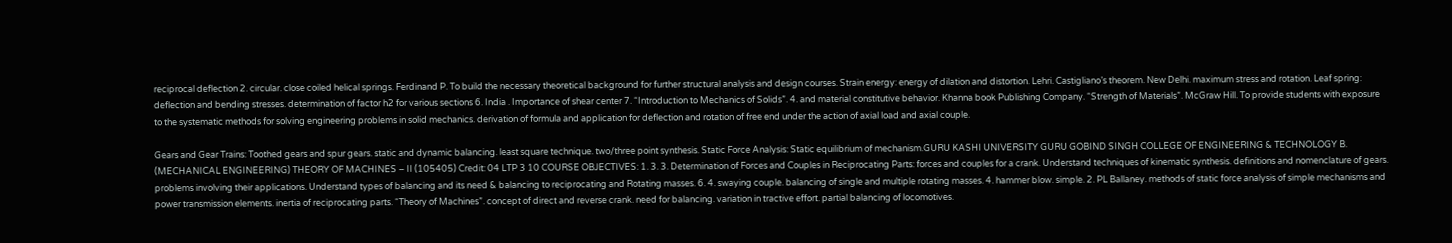reciprocal deflection 2. circular. close coiled helical springs. Ferdinand P. To build the necessary theoretical background for further structural analysis and design courses. Strain energy: energy of dilation and distortion. Lehri. Castigliano’s theorem. New Delhi. maximum stress and rotation. Leaf spring: deflection and bending stresses. determination of factor h2 for various sections 6. India . Importance of shear center 7. “Introduction to Mechanics of Solids”. 4. and material constitutive behavior. Khanna book Publishing Company. “Strength of Materials”. McGraw Hill. To provide students with exposure to the systematic methods for solving engineering problems in solid mechanics. derivation of formula and application for deflection and rotation of free end under the action of axial load and axial couple.

Gears and Gear Trains: Toothed gears and spur gears. static and dynamic balancing. least square technique. two/three point synthesis. Static Force Analysis: Static equilibrium of mechanism.GURU KASHI UNIVERSITY GURU GOBIND SINGH COLLEGE OF ENGINEERING & TECHNOLOGY B. (MECHANICAL ENGINEERING) THEORY OF MACHINES – II (105405) Credit: 04 LTP 3 10 COURSE OBJECTIVES: 1. 3. 3. Determination of Forces and Couples in Reciprocating Parts: forces and couples for a crank. Understand techniques of kinematic synthesis. definitions and nomenclature of gears. problems involving their applications. Understand types of balancing and its need & balancing to reciprocating and Rotating masses. 6. 4. swaying couple. balancing of single and multiple rotating masses. 4. hammer blow. simple. 2. PL Ballaney. methods of static force analysis of simple mechanisms and power transmission elements. inertia of reciprocating parts. “Theory of Machines”. concept of direct and reverse crank. need for balancing. variation in tractive effort. partial balancing of locomotives.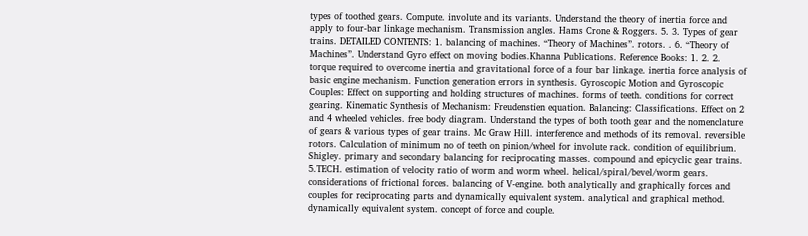types of toothed gears. Compute. involute and its variants. Understand the theory of inertia force and apply to four-bar linkage mechanism. Transmission angles. Hams Crone & Roggers. 5. 3. Types of gear trains. DETAILED CONTENTS: 1. balancing of machines. “Theory of Machines”. rotors. . 6. “Theory of Machines”. Understand Gyro effect on moving bodies.Khanna Publications. Reference Books: 1. 2. 2. torque required to overcome inertia and gravitational force of a four bar linkage. inertia force analysis of basic engine mechanism. Function generation errors in synthesis. Gyroscopic Motion and Gyroscopic Couples: Effect on supporting and holding structures of machines. forms of teeth. conditions for correct gearing. Kinematic Synthesis of Mechanism: Freudenstien equation. Balancing: Classifications. Effect on 2 and 4 wheeled vehicles. free body diagram. Understand the types of both tooth gear and the nomenclature of gears & various types of gear trains. Mc Graw Hill. interference and methods of its removal. reversible rotors. Calculation of minimum no of teeth on pinion/wheel for involute rack. condition of equilibrium. Shigley. primary and secondary balancing for reciprocating masses. compound and epicyclic gear trains. 5.TECH. estimation of velocity ratio of worm and worm wheel. helical/spiral/bevel/worm gears. considerations of frictional forces. balancing of V-engine. both analytically and graphically forces and couples for reciprocating parts and dynamically equivalent system. analytical and graphical method. dynamically equivalent system. concept of force and couple.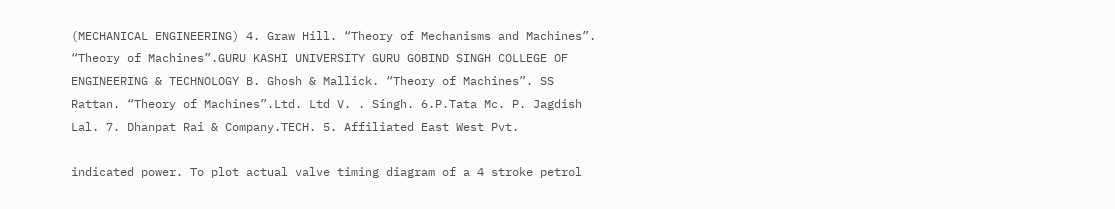(MECHANICAL ENGINEERING) 4. Graw Hill. “Theory of Mechanisms and Machines”. “Theory of Machines”.GURU KASHI UNIVERSITY GURU GOBIND SINGH COLLEGE OF ENGINEERING & TECHNOLOGY B. Ghosh & Mallick. “Theory of Machines”. SS Rattan. “Theory of Machines”.Ltd. Ltd V. . Singh. 6.P.Tata Mc. P. Jagdish Lal. 7. Dhanpat Rai & Company.TECH. 5. Affiliated East West Pvt.

indicated power. To plot actual valve timing diagram of a 4 stroke petrol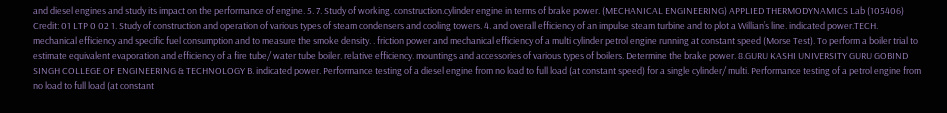and diesel engines and study its impact on the performance of engine. 5. 7. Study of working. construction.cylinder engine in terms of brake power. (MECHANICAL ENGINEERING) APPLIED THERMODYNAMICS Lab (105406) Credit: 01 LTP 0 02 1. Study of construction and operation of various types of steam condensers and cooling towers. 4. and overall efficiency of an impulse steam turbine and to plot a Willian’s line. indicated power.TECH. mechanical efficiency and specific fuel consumption and to measure the smoke density. . friction power and mechanical efficiency of a multi cylinder petrol engine running at constant speed (Morse Test). To perform a boiler trial to estimate equivalent evaporation and efficiency of a fire tube/ water tube boiler. relative efficiency. mountings and accessories of various types of boilers. Determine the brake power. 8.GURU KASHI UNIVERSITY GURU GOBIND SINGH COLLEGE OF ENGINEERING & TECHNOLOGY B. indicated power. Performance testing of a diesel engine from no load to full load (at constant speed) for a single cylinder/ multi. Performance testing of a petrol engine from no load to full load (at constant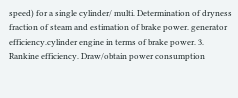speed) for a single cylinder/ multi. Determination of dryness fraction of steam and estimation of brake power. generator efficiency.cylinder engine in terms of brake power. 3. Rankine efficiency. Draw/obtain power consumption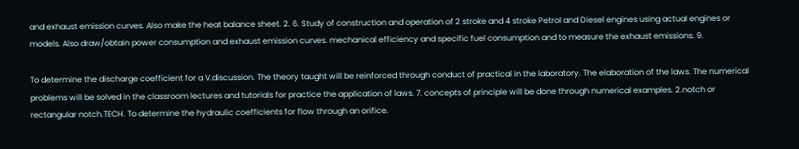and exhaust emission curves. Also make the heat balance sheet. 2. 6. Study of construction and operation of 2 stroke and 4 stroke Petrol and Diesel engines using actual engines or models. Also draw/obtain power consumption and exhaust emission curves. mechanical efficiency and specific fuel consumption and to measure the exhaust emissions. 9.

To determine the discharge coefficient for a V.discussion. The theory taught will be reinforced through conduct of practical in the laboratory. The elaboration of the laws. The numerical problems will be solved in the classroom lectures and tutorials for practice the application of laws. 7. concepts of principle will be done through numerical examples. 2.notch or rectangular notch.TECH. To determine the hydraulic coefficients for flow through an orifice.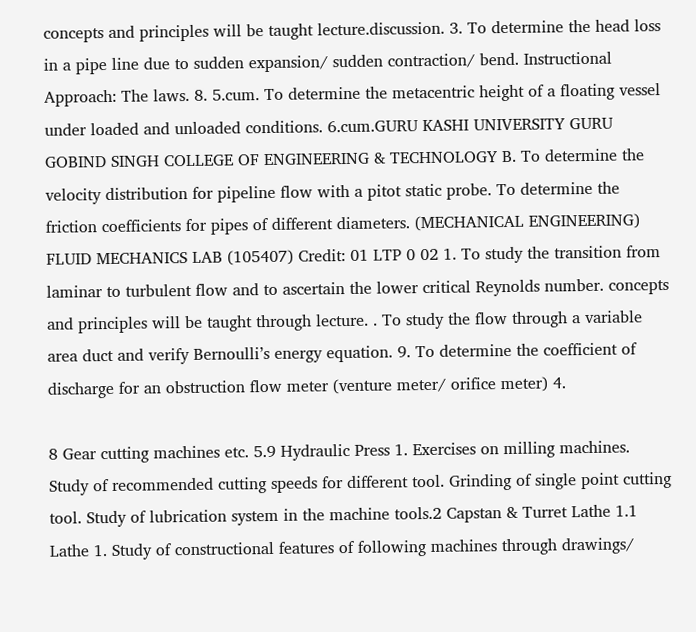concepts and principles will be taught lecture.discussion. 3. To determine the head loss in a pipe line due to sudden expansion/ sudden contraction/ bend. Instructional Approach: The laws. 8. 5.cum. To determine the metacentric height of a floating vessel under loaded and unloaded conditions. 6.cum.GURU KASHI UNIVERSITY GURU GOBIND SINGH COLLEGE OF ENGINEERING & TECHNOLOGY B. To determine the velocity distribution for pipeline flow with a pitot static probe. To determine the friction coefficients for pipes of different diameters. (MECHANICAL ENGINEERING) FLUID MECHANICS LAB (105407) Credit: 01 LTP 0 02 1. To study the transition from laminar to turbulent flow and to ascertain the lower critical Reynolds number. concepts and principles will be taught through lecture. . To study the flow through a variable area duct and verify Bernoulli’s energy equation. 9. To determine the coefficient of discharge for an obstruction flow meter (venture meter/ orifice meter) 4.

8 Gear cutting machines etc. 5.9 Hydraulic Press 1. Exercises on milling machines. Study of recommended cutting speeds for different tool. Grinding of single point cutting tool. Study of lubrication system in the machine tools.2 Capstan & Turret Lathe 1.1 Lathe 1. Study of constructional features of following machines through drawings/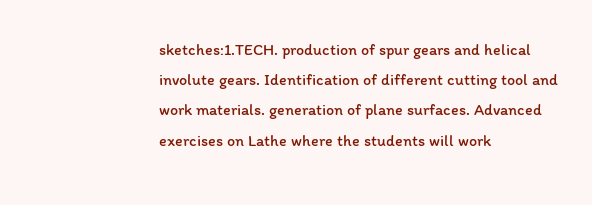sketches:1.TECH. production of spur gears and helical involute gears. Identification of different cutting tool and work materials. generation of plane surfaces. Advanced exercises on Lathe where the students will work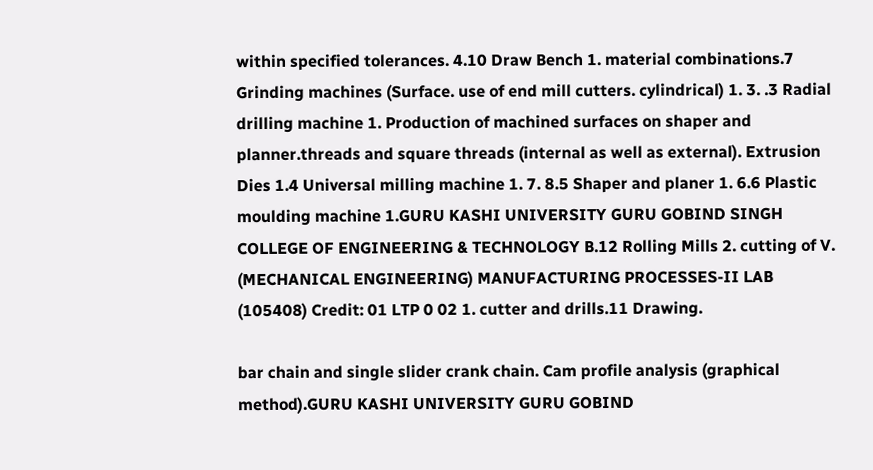within specified tolerances. 4.10 Draw Bench 1. material combinations.7 Grinding machines (Surface. use of end mill cutters. cylindrical) 1. 3. .3 Radial drilling machine 1. Production of machined surfaces on shaper and planner.threads and square threads (internal as well as external). Extrusion Dies 1.4 Universal milling machine 1. 7. 8.5 Shaper and planer 1. 6.6 Plastic moulding machine 1.GURU KASHI UNIVERSITY GURU GOBIND SINGH COLLEGE OF ENGINEERING & TECHNOLOGY B.12 Rolling Mills 2. cutting of V. (MECHANICAL ENGINEERING) MANUFACTURING PROCESSES-II LAB (105408) Credit: 01 LTP 0 02 1. cutter and drills.11 Drawing.

bar chain and single slider crank chain. Cam profile analysis (graphical method).GURU KASHI UNIVERSITY GURU GOBIND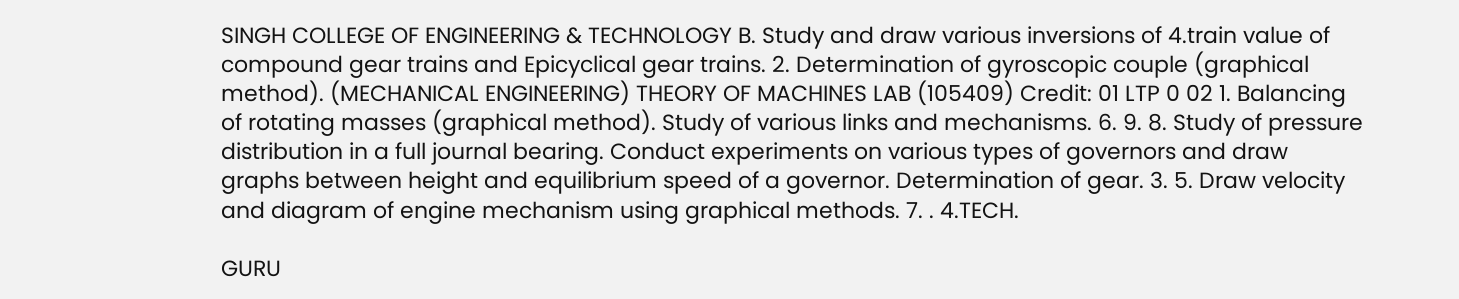SINGH COLLEGE OF ENGINEERING & TECHNOLOGY B. Study and draw various inversions of 4.train value of compound gear trains and Epicyclical gear trains. 2. Determination of gyroscopic couple (graphical method). (MECHANICAL ENGINEERING) THEORY OF MACHINES LAB (105409) Credit: 01 LTP 0 02 1. Balancing of rotating masses (graphical method). Study of various links and mechanisms. 6. 9. 8. Study of pressure distribution in a full journal bearing. Conduct experiments on various types of governors and draw graphs between height and equilibrium speed of a governor. Determination of gear. 3. 5. Draw velocity and diagram of engine mechanism using graphical methods. 7. . 4.TECH.

GURU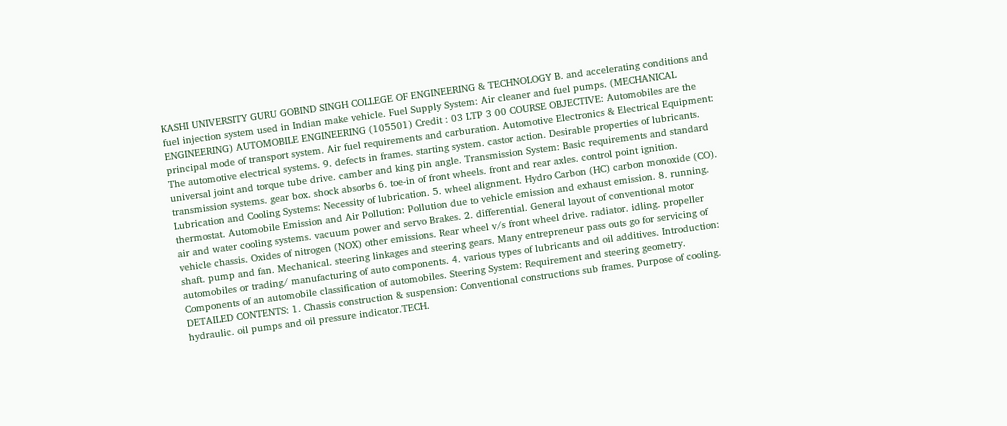KASHI UNIVERSITY GURU GOBIND SINGH COLLEGE OF ENGINEERING & TECHNOLOGY B. and accelerating conditions and fuel injection system used in Indian make vehicle. Fuel Supply System: Air cleaner and fuel pumps. (MECHANICAL ENGINEERING) AUTOMOBILE ENGINEERING (105501) Credit : 03 LTP 3 00 COURSE OBJECTIVE: Automobiles are the principal mode of transport system. Air fuel requirements and carburation. Automotive Electronics & Electrical Equipment: The automotive electrical systems. 9. defects in frames. starting system. castor action. Desirable properties of lubricants. universal joint and torque tube drive. camber and king pin angle. Transmission System: Basic requirements and standard transmission systems. gear box. shock absorbs 6. toe-in of front wheels. front and rear axles. control point ignition. Lubrication and Cooling Systems: Necessity of lubrication. 5. wheel alignment. Hydro Carbon (HC) carbon monoxide (CO). thermostat. Automobile Emission and Air Pollution: Pollution due to vehicle emission and exhaust emission. 8. running. air and water cooling systems. vacuum power and servo Brakes. 2. differential. General layout of conventional motor vehicle chassis. Oxides of nitrogen (NOX) other emissions. Rear wheel v/s front wheel drive. radiator. idling. propeller shaft. pump and fan. Mechanical. steering linkages and steering gears. Many entrepreneur pass outs go for servicing of automobiles or trading/ manufacturing of auto components. 4. various types of lubricants and oil additives. Introduction: Components of an automobile classification of automobiles. Steering System: Requirement and steering geometry. DETAILED CONTENTS: 1. Chassis construction & suspension: Conventional constructions sub frames. Purpose of cooling. hydraulic. oil pumps and oil pressure indicator.TECH.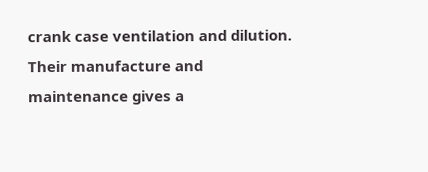crank case ventilation and dilution. Their manufacture and maintenance gives a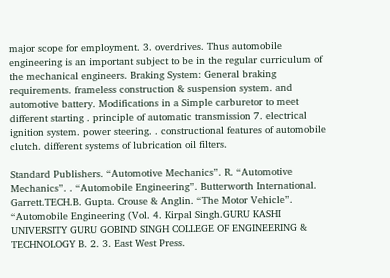major scope for employment. 3. overdrives. Thus automobile engineering is an important subject to be in the regular curriculum of the mechanical engineers. Braking System: General braking requirements. frameless construction & suspension system. and automotive battery. Modifications in a Simple carburetor to meet different starting . principle of automatic transmission 7. electrical ignition system. power steering. . constructional features of automobile clutch. different systems of lubrication oil filters.

Standard Publishers. “Automotive Mechanics”. R. “Automotive Mechanics”. . “Automobile Engineering”. Butterworth International. Garrett.TECH.B. Gupta. Crouse & Anglin. “The Motor Vehicle”. “Automobile Engineering (Vol. 4. Kirpal Singh.GURU KASHI UNIVERSITY GURU GOBIND SINGH COLLEGE OF ENGINEERING & TECHNOLOGY B. 2. 3. East West Press.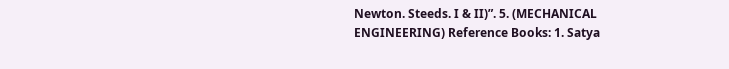Newton. Steeds. I & II)”. 5. (MECHANICAL ENGINEERING) Reference Books: 1. Satya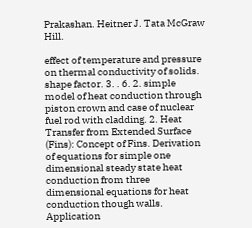Prakashan. Heitner J. Tata McGraw Hill.

effect of temperature and pressure on thermal conductivity of solids. shape factor. 3. . 6. 2. simple model of heat conduction through piston crown and case of nuclear fuel rod with cladding. 2. Heat Transfer from Extended Surface (Fins): Concept of Fins. Derivation of equations for simple one dimensional steady state heat conduction from three dimensional equations for heat conduction though walls. Application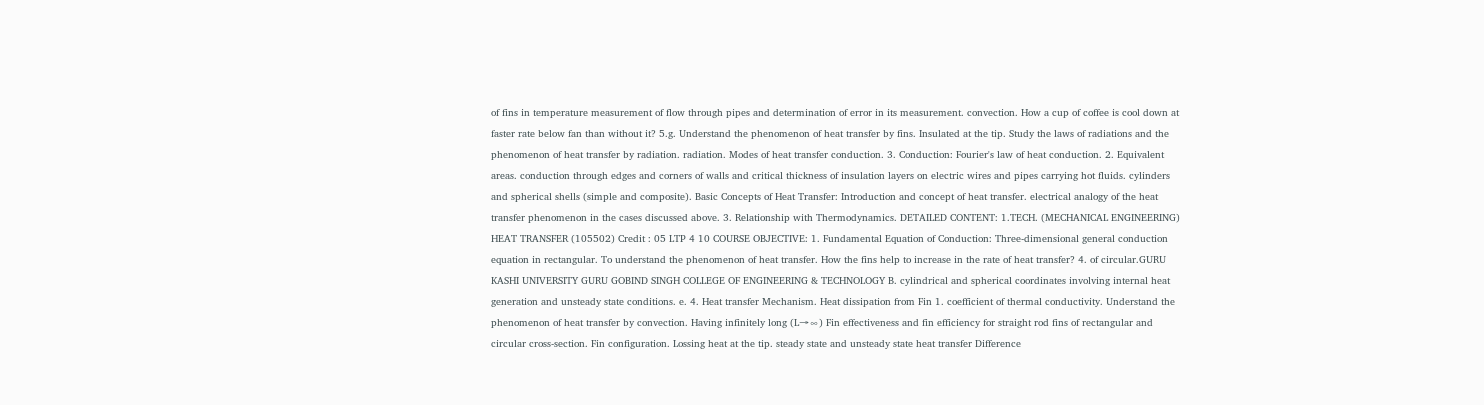of fins in temperature measurement of flow through pipes and determination of error in its measurement. convection. How a cup of coffee is cool down at faster rate below fan than without it? 5.g. Understand the phenomenon of heat transfer by fins. Insulated at the tip. Study the laws of radiations and the phenomenon of heat transfer by radiation. radiation. Modes of heat transfer conduction. 3. Conduction: Fourier's law of heat conduction. 2. Equivalent areas. conduction through edges and corners of walls and critical thickness of insulation layers on electric wires and pipes carrying hot fluids. cylinders and spherical shells (simple and composite). Basic Concepts of Heat Transfer: Introduction and concept of heat transfer. electrical analogy of the heat transfer phenomenon in the cases discussed above. 3. Relationship with Thermodynamics. DETAILED CONTENT: 1.TECH. (MECHANICAL ENGINEERING) HEAT TRANSFER (105502) Credit : 05 LTP 4 10 COURSE OBJECTIVE: 1. Fundamental Equation of Conduction: Three-dimensional general conduction equation in rectangular. To understand the phenomenon of heat transfer. How the fins help to increase in the rate of heat transfer? 4. of circular.GURU KASHI UNIVERSITY GURU GOBIND SINGH COLLEGE OF ENGINEERING & TECHNOLOGY B. cylindrical and spherical coordinates involving internal heat generation and unsteady state conditions. e. 4. Heat transfer Mechanism. Heat dissipation from Fin 1. coefficient of thermal conductivity. Understand the phenomenon of heat transfer by convection. Having infinitely long (L→∞) Fin effectiveness and fin efficiency for straight rod fins of rectangular and circular cross-section. Fin configuration. Lossing heat at the tip. steady state and unsteady state heat transfer Difference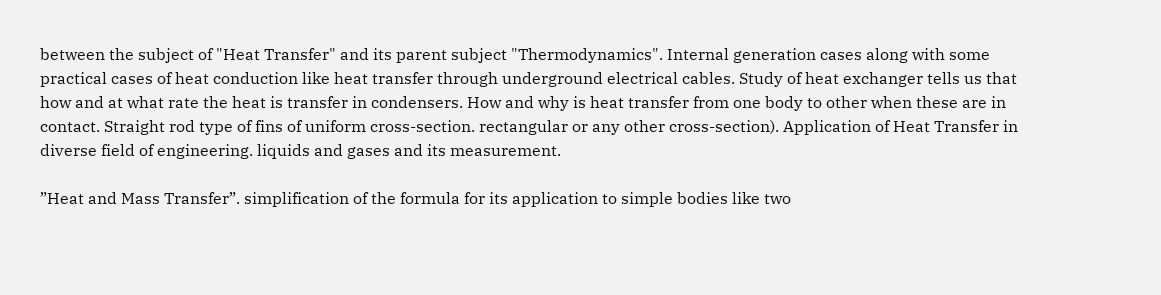between the subject of "Heat Transfer" and its parent subject "Thermodynamics". Internal generation cases along with some practical cases of heat conduction like heat transfer through underground electrical cables. Study of heat exchanger tells us that how and at what rate the heat is transfer in condensers. How and why is heat transfer from one body to other when these are in contact. Straight rod type of fins of uniform cross-section. rectangular or any other cross-section). Application of Heat Transfer in diverse field of engineering. liquids and gases and its measurement.

”Heat and Mass Transfer”. simplification of the formula for its application to simple bodies like two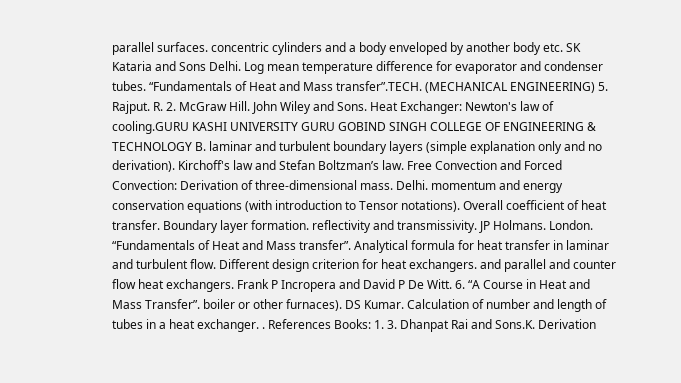parallel surfaces. concentric cylinders and a body enveloped by another body etc. SK Kataria and Sons Delhi. Log mean temperature difference for evaporator and condenser tubes. “Fundamentals of Heat and Mass transfer”.TECH. (MECHANICAL ENGINEERING) 5. Rajput. R. 2. McGraw Hill. John Wiley and Sons. Heat Exchanger: Newton's law of cooling.GURU KASHI UNIVERSITY GURU GOBIND SINGH COLLEGE OF ENGINEERING & TECHNOLOGY B. laminar and turbulent boundary layers (simple explanation only and no derivation). Kirchoff's law and Stefan Boltzman’s law. Free Convection and Forced Convection: Derivation of three-dimensional mass. Delhi. momentum and energy conservation equations (with introduction to Tensor notations). Overall coefficient of heat transfer. Boundary layer formation. reflectivity and transmissivity. JP Holmans. London. “Fundamentals of Heat and Mass transfer”. Analytical formula for heat transfer in laminar and turbulent flow. Different design criterion for heat exchangers. and parallel and counter flow heat exchangers. Frank P Incropera and David P De Witt. 6. “A Course in Heat and Mass Transfer”. boiler or other furnaces). DS Kumar. Calculation of number and length of tubes in a heat exchanger. . References Books: 1. 3. Dhanpat Rai and Sons.K. Derivation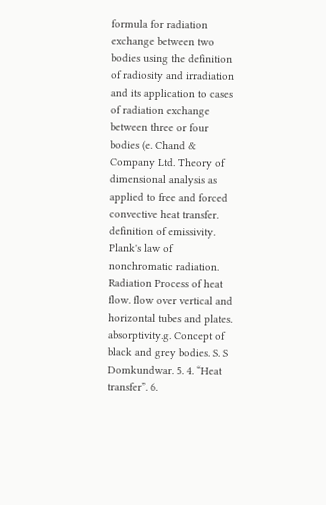formula for radiation exchange between two bodies using the definition of radiosity and irradiation and its application to cases of radiation exchange between three or four bodies (e. Chand & Company Ltd. Theory of dimensional analysis as applied to free and forced convective heat transfer. definition of emissivity. Plank's law of nonchromatic radiation. Radiation Process of heat flow. flow over vertical and horizontal tubes and plates. absorptivity.g. Concept of black and grey bodies. S. S Domkundwar. 5. 4. “Heat transfer”. 6.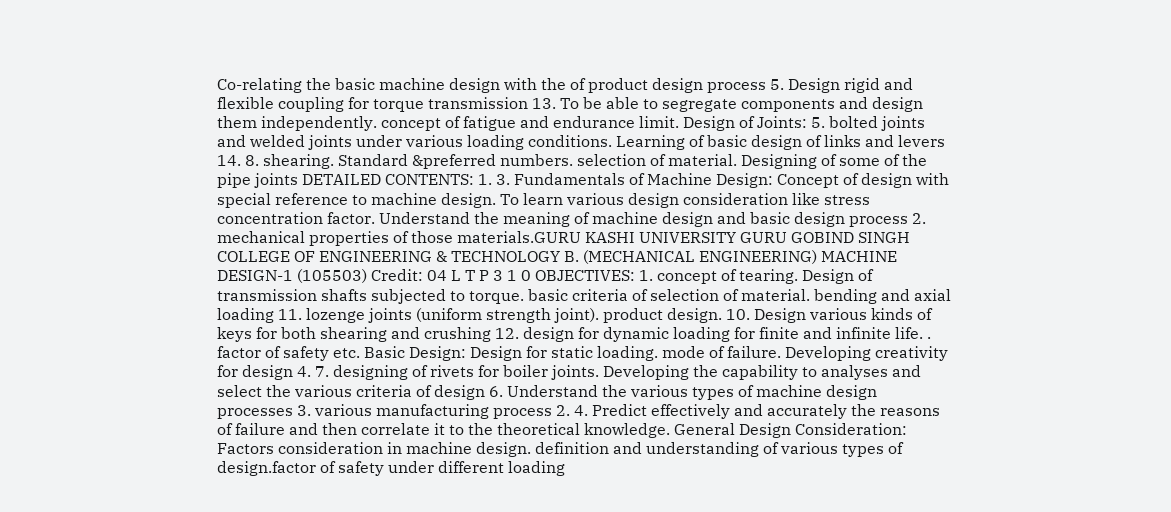Co-relating the basic machine design with the of product design process 5. Design rigid and flexible coupling for torque transmission 13. To be able to segregate components and design them independently. concept of fatigue and endurance limit. Design of Joints: 5. bolted joints and welded joints under various loading conditions. Learning of basic design of links and levers 14. 8. shearing. Standard &preferred numbers. selection of material. Designing of some of the pipe joints DETAILED CONTENTS: 1. 3. Fundamentals of Machine Design: Concept of design with special reference to machine design. To learn various design consideration like stress concentration factor. Understand the meaning of machine design and basic design process 2. mechanical properties of those materials.GURU KASHI UNIVERSITY GURU GOBIND SINGH COLLEGE OF ENGINEERING & TECHNOLOGY B. (MECHANICAL ENGINEERING) MACHINE DESIGN-1 (105503) Credit: 04 L T P 3 1 0 OBJECTIVES: 1. concept of tearing. Design of transmission shafts subjected to torque. basic criteria of selection of material. bending and axial loading 11. lozenge joints (uniform strength joint). product design. 10. Design various kinds of keys for both shearing and crushing 12. design for dynamic loading for finite and infinite life. . factor of safety etc. Basic Design: Design for static loading. mode of failure. Developing creativity for design 4. 7. designing of rivets for boiler joints. Developing the capability to analyses and select the various criteria of design 6. Understand the various types of machine design processes 3. various manufacturing process 2. 4. Predict effectively and accurately the reasons of failure and then correlate it to the theoretical knowledge. General Design Consideration: Factors consideration in machine design. definition and understanding of various types of design.factor of safety under different loading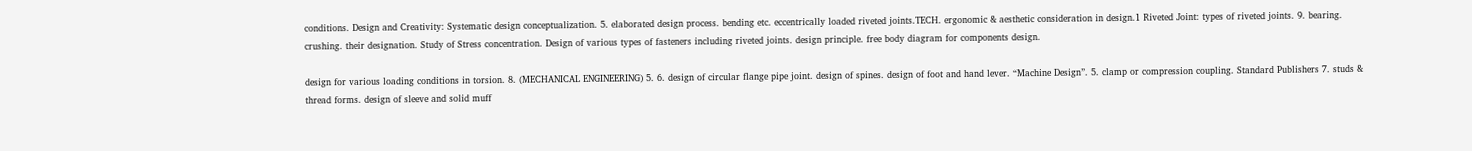conditions. Design and Creativity: Systematic design conceptualization. 5. elaborated design process. bending etc. eccentrically loaded riveted joints.TECH. ergonomic & aesthetic consideration in design.1 Riveted Joint: types of riveted joints. 9. bearing. crushing. their designation. Study of Stress concentration. Design of various types of fasteners including riveted joints. design principle. free body diagram for components design.

design for various loading conditions in torsion. 8. (MECHANICAL ENGINEERING) 5. 6. design of circular flange pipe joint. design of spines. design of foot and hand lever. “Machine Design”. 5. clamp or compression coupling. Standard Publishers 7. studs & thread forms. design of sleeve and solid muff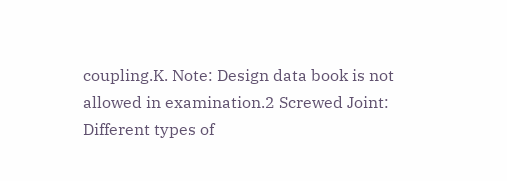coupling.K. Note: Design data book is not allowed in examination.2 Screwed Joint: Different types of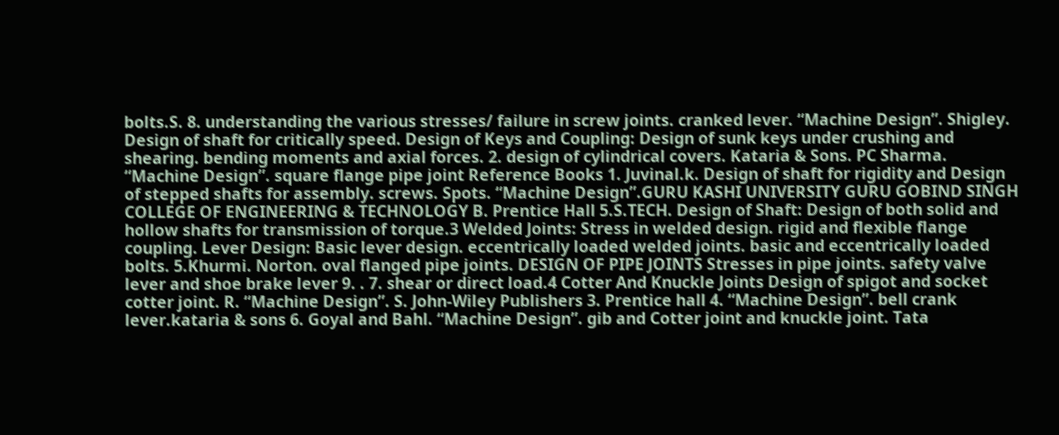bolts.S. 8. understanding the various stresses/ failure in screw joints. cranked lever. “Machine Design”. Shigley. Design of shaft for critically speed. Design of Keys and Coupling: Design of sunk keys under crushing and shearing. bending moments and axial forces. 2. design of cylindrical covers. Kataria & Sons. PC Sharma. “Machine Design”. square flange pipe joint Reference Books 1. Juvinal.k. Design of shaft for rigidity and Design of stepped shafts for assembly. screws. Spots. “Machine Design”.GURU KASHI UNIVERSITY GURU GOBIND SINGH COLLEGE OF ENGINEERING & TECHNOLOGY B. Prentice Hall 5.S.TECH. Design of Shaft: Design of both solid and hollow shafts for transmission of torque.3 Welded Joints: Stress in welded design. rigid and flexible flange coupling. Lever Design: Basic lever design. eccentrically loaded welded joints. basic and eccentrically loaded bolts. 5.Khurmi. Norton. oval flanged pipe joints. DESIGN OF PIPE JOINTS Stresses in pipe joints. safety valve lever and shoe brake lever 9. . 7. shear or direct load.4 Cotter And Knuckle Joints Design of spigot and socket cotter joint. R. “Machine Design”. S. John-Wiley Publishers 3. Prentice hall 4. “Machine Design”. bell crank lever.kataria & sons 6. Goyal and Bahl. “Machine Design”. gib and Cotter joint and knuckle joint. Tata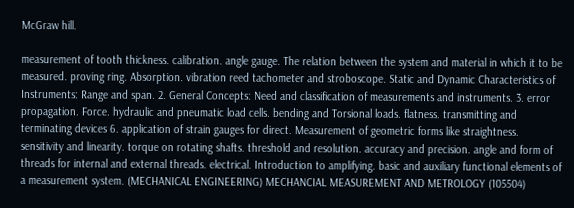McGraw hill.

measurement of tooth thickness. calibration. angle gauge. The relation between the system and material in which it to be measured. proving ring. Absorption. vibration reed tachometer and stroboscope. Static and Dynamic Characteristics of Instruments: Range and span. 2. General Concepts: Need and classification of measurements and instruments. 3. error propagation. Force. hydraulic and pneumatic load cells. bending and Torsional loads. flatness. transmitting and terminating devices 6. application of strain gauges for direct. Measurement of geometric forms like straightness. sensitivity and linearity. torque on rotating shafts. threshold and resolution. accuracy and precision. angle and form of threads for internal and external threads. electrical. Introduction to amplifying. basic and auxiliary functional elements of a measurement system. (MECHANICAL ENGINEERING) MECHANCIAL MEASUREMENT AND METROLOGY (105504)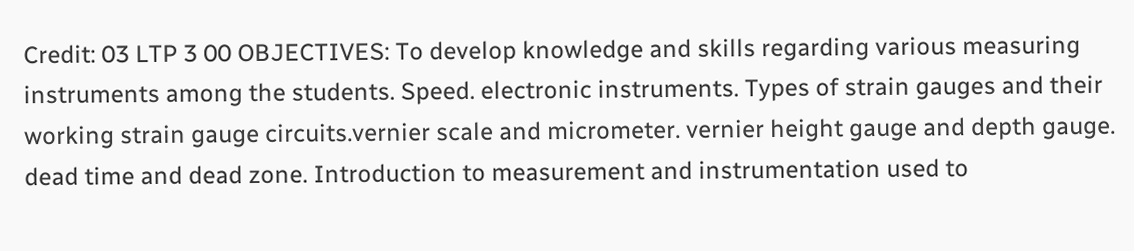Credit: 03 LTP 3 00 OBJECTIVES: To develop knowledge and skills regarding various measuring instruments among the students. Speed. electronic instruments. Types of strain gauges and their working strain gauge circuits.vernier scale and micrometer. vernier height gauge and depth gauge. dead time and dead zone. Introduction to measurement and instrumentation used to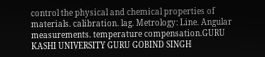control the physical and chemical properties of materials. calibration. lag. Metrology: Line. Angular measurements. temperature compensation.GURU KASHI UNIVERSITY GURU GOBIND SINGH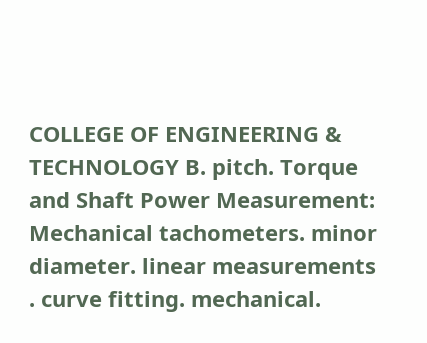COLLEGE OF ENGINEERING & TECHNOLOGY B. pitch. Torque and Shaft Power Measurement: Mechanical tachometers. minor diameter. linear measurements . curve fitting. mechanical.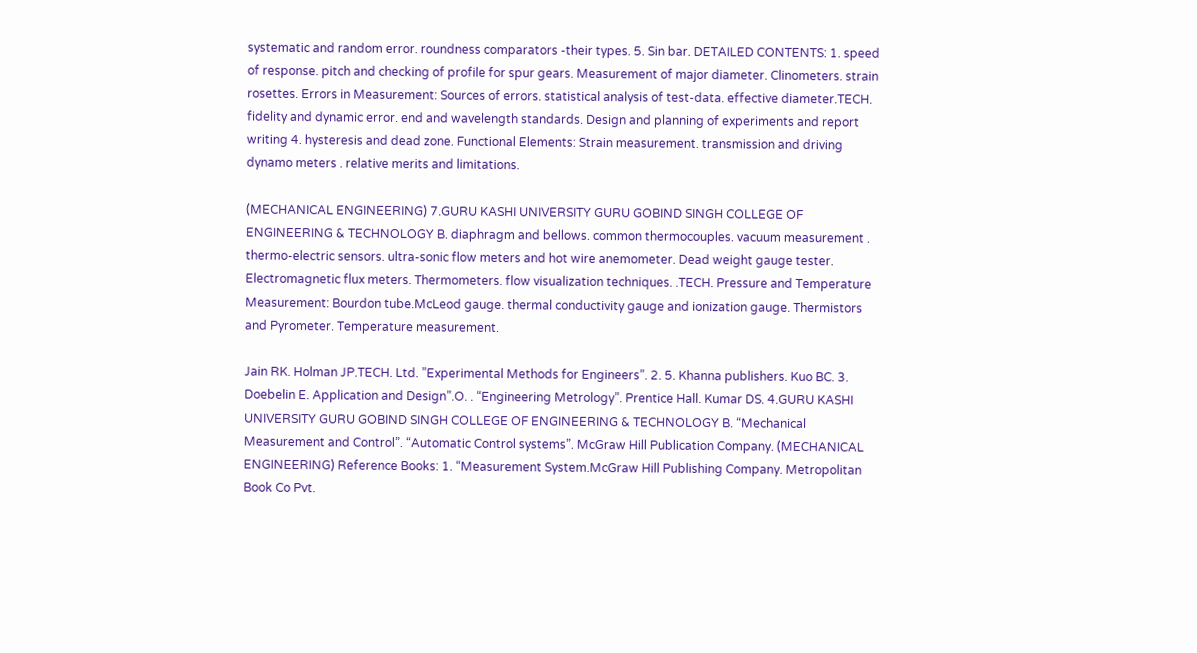systematic and random error. roundness comparators -their types. 5. Sin bar. DETAILED CONTENTS: 1. speed of response. pitch and checking of profile for spur gears. Measurement of major diameter. Clinometers. strain rosettes. Errors in Measurement: Sources of errors. statistical analysis of test-data. effective diameter.TECH. fidelity and dynamic error. end and wavelength standards. Design and planning of experiments and report writing 4. hysteresis and dead zone. Functional Elements: Strain measurement. transmission and driving dynamo meters . relative merits and limitations.

(MECHANICAL ENGINEERING) 7.GURU KASHI UNIVERSITY GURU GOBIND SINGH COLLEGE OF ENGINEERING & TECHNOLOGY B. diaphragm and bellows. common thermocouples. vacuum measurement . thermo-electric sensors. ultra-sonic flow meters and hot wire anemometer. Dead weight gauge tester. Electromagnetic flux meters. Thermometers. flow visualization techniques. .TECH. Pressure and Temperature Measurement: Bourdon tube.McLeod gauge. thermal conductivity gauge and ionization gauge. Thermistors and Pyrometer. Temperature measurement.

Jain RK. Holman JP.TECH. Ltd. ”Experimental Methods for Engineers”. 2. 5. Khanna publishers. Kuo BC. 3. Doebelin E. Application and Design”.O. . “Engineering Metrology”. Prentice Hall. Kumar DS. 4.GURU KASHI UNIVERSITY GURU GOBIND SINGH COLLEGE OF ENGINEERING & TECHNOLOGY B. “Mechanical Measurement and Control”. “Automatic Control systems”. McGraw Hill Publication Company. (MECHANICAL ENGINEERING) Reference Books: 1. “Measurement System.McGraw Hill Publishing Company. Metropolitan Book Co Pvt.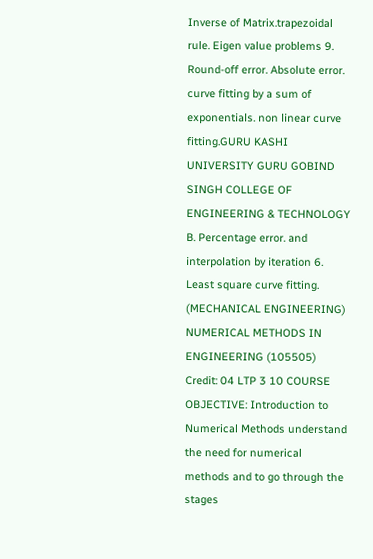Inverse of Matrix.trapezoidal rule. Eigen value problems 9. Round-off error. Absolute error. curve fitting by a sum of exponentials. non linear curve fitting.GURU KASHI UNIVERSITY GURU GOBIND SINGH COLLEGE OF ENGINEERING & TECHNOLOGY B. Percentage error. and interpolation by iteration 6. Least square curve fitting. (MECHANICAL ENGINEERING) NUMERICAL METHODS IN ENGINEERING (105505) Credit: 04 LTP 3 10 COURSE OBJECTIVE: Introduction to Numerical Methods understand the need for numerical methods and to go through the stages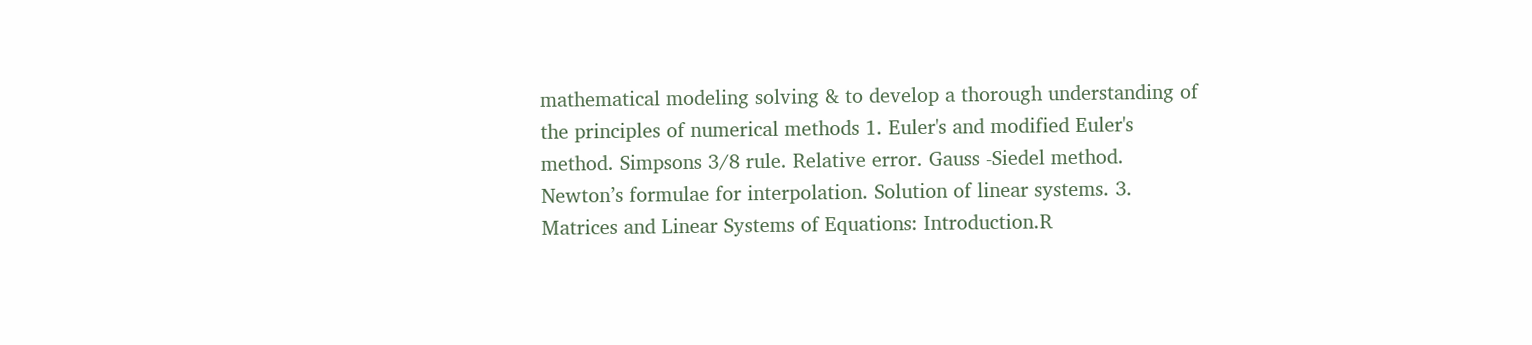mathematical modeling solving & to develop a thorough understanding of the principles of numerical methods 1. Euler's and modified Euler's method. Simpsons 3/8 rule. Relative error. Gauss -Siedel method. Newton’s formulae for interpolation. Solution of linear systems. 3. Matrices and Linear Systems of Equations: Introduction.R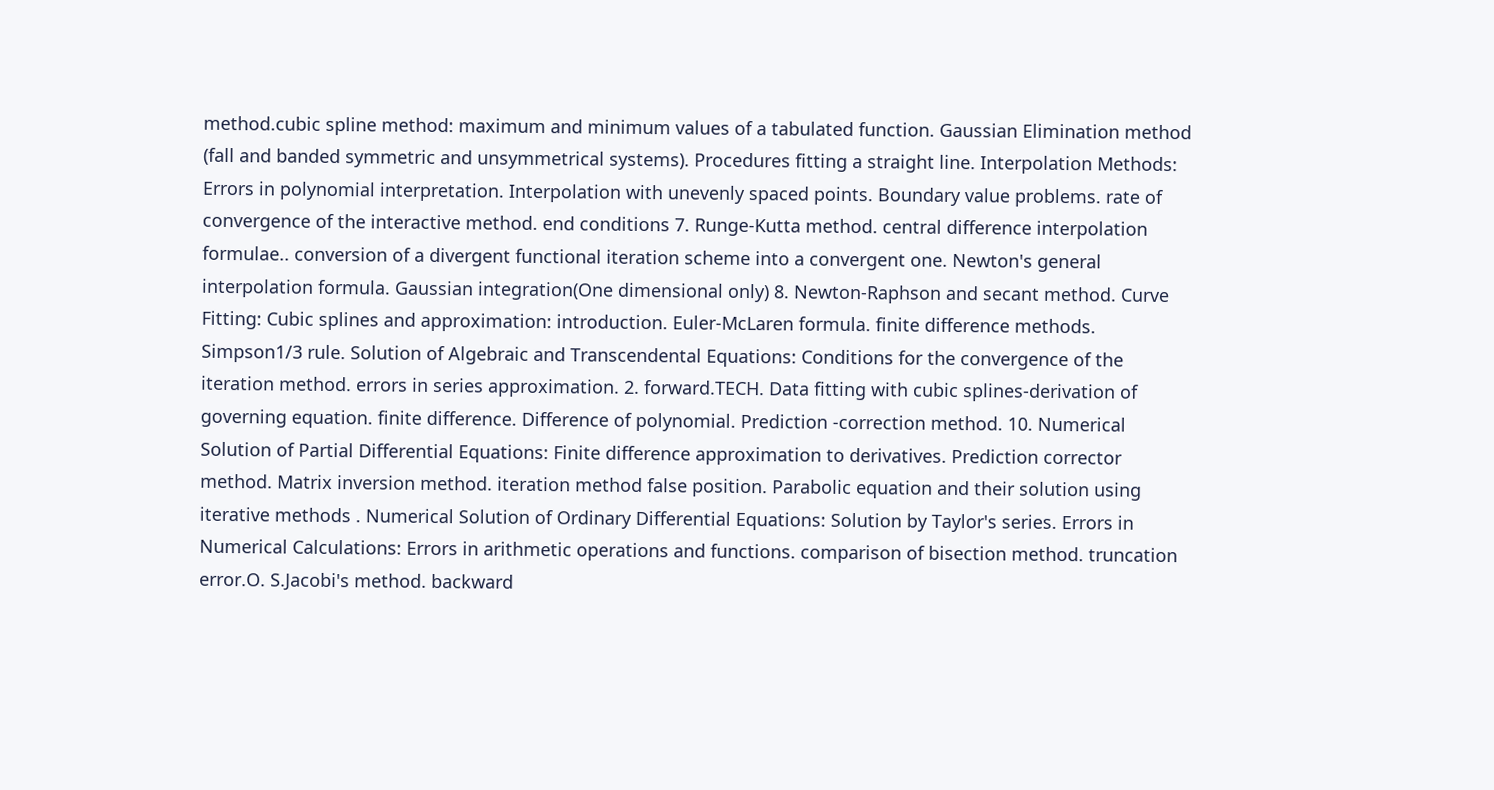method.cubic spline method: maximum and minimum values of a tabulated function. Gaussian Elimination method (fall and banded symmetric and unsymmetrical systems). Procedures fitting a straight line. Interpolation Methods: Errors in polynomial interpretation. Interpolation with unevenly spaced points. Boundary value problems. rate of convergence of the interactive method. end conditions 7. Runge-Kutta method. central difference interpolation formulae.. conversion of a divergent functional iteration scheme into a convergent one. Newton's general interpolation formula. Gaussian integration(One dimensional only) 8. Newton-Raphson and secant method. Curve Fitting: Cubic splines and approximation: introduction. Euler-McLaren formula. finite difference methods. Simpson1/3 rule. Solution of Algebraic and Transcendental Equations: Conditions for the convergence of the iteration method. errors in series approximation. 2. forward.TECH. Data fitting with cubic splines-derivation of governing equation. finite difference. Difference of polynomial. Prediction -correction method. 10. Numerical Solution of Partial Differential Equations: Finite difference approximation to derivatives. Prediction corrector method. Matrix inversion method. iteration method false position. Parabolic equation and their solution using iterative methods . Numerical Solution of Ordinary Differential Equations: Solution by Taylor's series. Errors in Numerical Calculations: Errors in arithmetic operations and functions. comparison of bisection method. truncation error.O. S.Jacobi's method. backward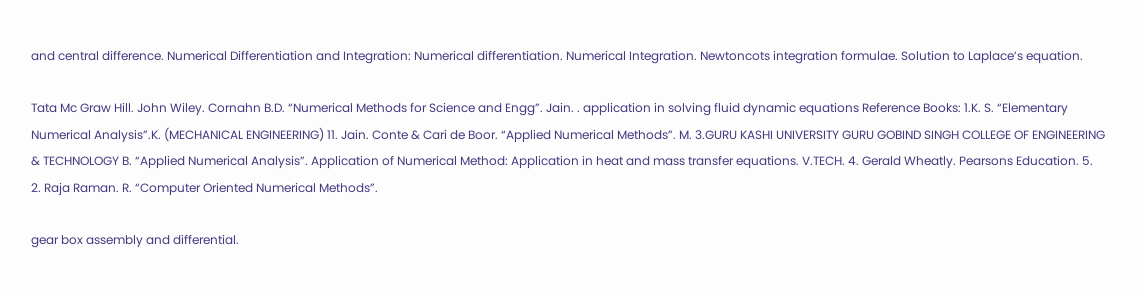and central difference. Numerical Differentiation and Integration: Numerical differentiation. Numerical Integration. Newtoncots integration formulae. Solution to Laplace’s equation.

Tata Mc Graw Hill. John Wiley. Cornahn B.D. “Numerical Methods for Science and Engg”. Jain. . application in solving fluid dynamic equations Reference Books: 1.K. S. “Elementary Numerical Analysis”.K. (MECHANICAL ENGINEERING) 11. Jain. Conte & Cari de Boor. “Applied Numerical Methods”. M. 3.GURU KASHI UNIVERSITY GURU GOBIND SINGH COLLEGE OF ENGINEERING & TECHNOLOGY B. “Applied Numerical Analysis”. Application of Numerical Method: Application in heat and mass transfer equations. V.TECH. 4. Gerald Wheatly. Pearsons Education. 5. 2. Raja Raman. R. “Computer Oriented Numerical Methods”.

gear box assembly and differential.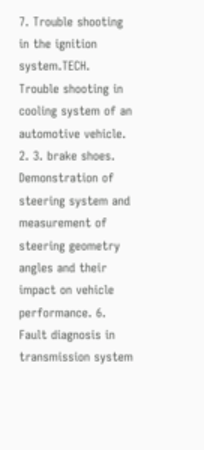7. Trouble shooting in the ignition system.TECH. Trouble shooting in cooling system of an automotive vehicle. 2. 3. brake shoes. Demonstration of steering system and measurement of steering geometry angles and their impact on vehicle performance. 6. Fault diagnosis in transmission system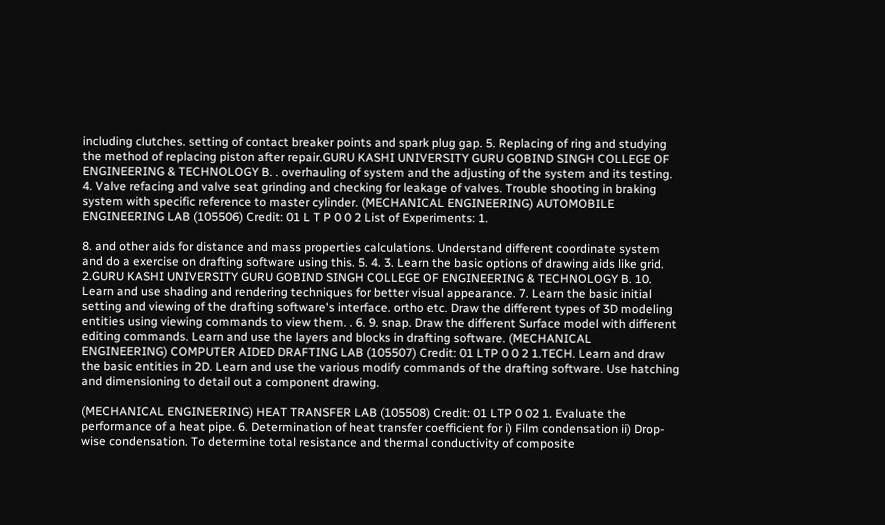including clutches. setting of contact breaker points and spark plug gap. 5. Replacing of ring and studying the method of replacing piston after repair.GURU KASHI UNIVERSITY GURU GOBIND SINGH COLLEGE OF ENGINEERING & TECHNOLOGY B. . overhauling of system and the adjusting of the system and its testing. 4. Valve refacing and valve seat grinding and checking for leakage of valves. Trouble shooting in braking system with specific reference to master cylinder. (MECHANICAL ENGINEERING) AUTOMOBILE ENGINEERING LAB (105506) Credit: 01 L T P 0 0 2 List of Experiments: 1.

8. and other aids for distance and mass properties calculations. Understand different coordinate system and do a exercise on drafting software using this. 5. 4. 3. Learn the basic options of drawing aids like grid. 2.GURU KASHI UNIVERSITY GURU GOBIND SINGH COLLEGE OF ENGINEERING & TECHNOLOGY B. 10. Learn and use shading and rendering techniques for better visual appearance. 7. Learn the basic initial setting and viewing of the drafting software's interface. ortho etc. Draw the different types of 3D modeling entities using viewing commands to view them. . 6. 9. snap. Draw the different Surface model with different editing commands. Learn and use the layers and blocks in drafting software. (MECHANICAL ENGINEERING) COMPUTER AIDED DRAFTING LAB (105507) Credit: 01 LTP 0 0 2 1.TECH. Learn and draw the basic entities in 2D. Learn and use the various modify commands of the drafting software. Use hatching and dimensioning to detail out a component drawing.

(MECHANICAL ENGINEERING) HEAT TRANSFER LAB (105508) Credit: 01 LTP 0 02 1. Evaluate the performance of a heat pipe. 6. Determination of heat transfer coefficient for i) Film condensation ii) Drop-wise condensation. To determine total resistance and thermal conductivity of composite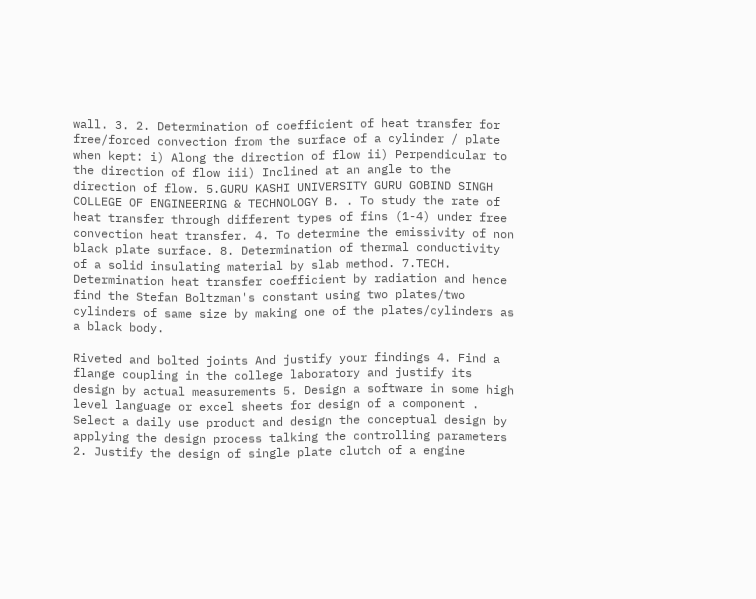wall. 3. 2. Determination of coefficient of heat transfer for free/forced convection from the surface of a cylinder / plate when kept: i) Along the direction of flow ii) Perpendicular to the direction of flow iii) Inclined at an angle to the direction of flow. 5.GURU KASHI UNIVERSITY GURU GOBIND SINGH COLLEGE OF ENGINEERING & TECHNOLOGY B. . To study the rate of heat transfer through different types of fins (1-4) under free convection heat transfer. 4. To determine the emissivity of non black plate surface. 8. Determination of thermal conductivity of a solid insulating material by slab method. 7.TECH. Determination heat transfer coefficient by radiation and hence find the Stefan Boltzman's constant using two plates/two cylinders of same size by making one of the plates/cylinders as a black body.

Riveted and bolted joints And justify your findings 4. Find a flange coupling in the college laboratory and justify its design by actual measurements 5. Design a software in some high level language or excel sheets for design of a component . Select a daily use product and design the conceptual design by applying the design process talking the controlling parameters 2. Justify the design of single plate clutch of a engine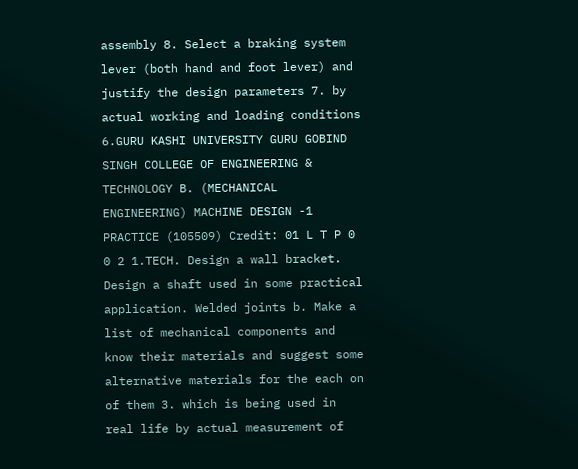assembly 8. Select a braking system lever (both hand and foot lever) and justify the design parameters 7. by actual working and loading conditions 6.GURU KASHI UNIVERSITY GURU GOBIND SINGH COLLEGE OF ENGINEERING & TECHNOLOGY B. (MECHANICAL ENGINEERING) MACHINE DESIGN -1 PRACTICE (105509) Credit: 01 L T P 0 0 2 1.TECH. Design a wall bracket. Design a shaft used in some practical application. Welded joints b. Make a list of mechanical components and know their materials and suggest some alternative materials for the each on of them 3. which is being used in real life by actual measurement of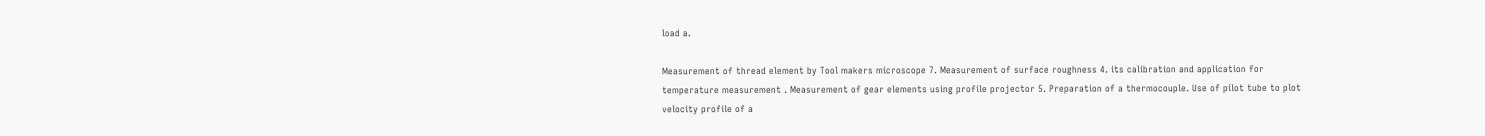load a.

Measurement of thread element by Tool makers microscope 7. Measurement of surface roughness 4. its calibration and application for temperature measurement . Measurement of gear elements using profile projector 5. Preparation of a thermocouple. Use of pilot tube to plot velocity profile of a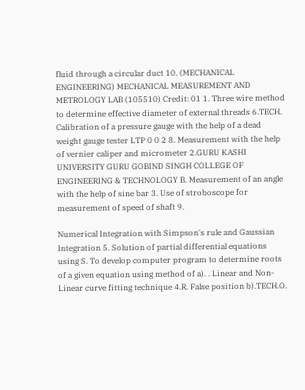fluid through a circular duct 10. (MECHANICAL ENGINEERING) MECHANICAL MEASUREMENT AND METROLOGY LAB (105510) Credit: 01 1. Three wire method to determine effective diameter of external threads 6.TECH. Calibration of a pressure gauge with the help of a dead weight gauge tester LTP 0 0 2 8. Measurement with the help of vernier caliper and micrometer 2.GURU KASHI UNIVERSITY GURU GOBIND SINGH COLLEGE OF ENGINEERING & TECHNOLOGY B. Measurement of an angle with the help of sine bar 3. Use of stroboscope for measurement of speed of shaft 9.

Numerical Integration with Simpson's rule and Gaussian Integration 5. Solution of partial differential equations using S. To develop computer program to determine roots of a given equation using method of a). . Linear and Non-Linear curve fitting technique 4.R. False position b).TECH.O.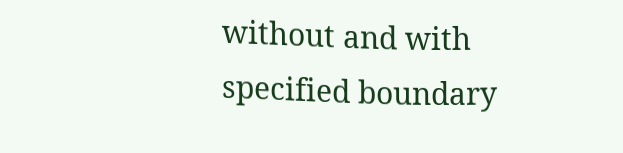without and with specified boundary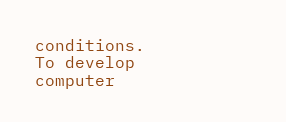conditions. To develop computer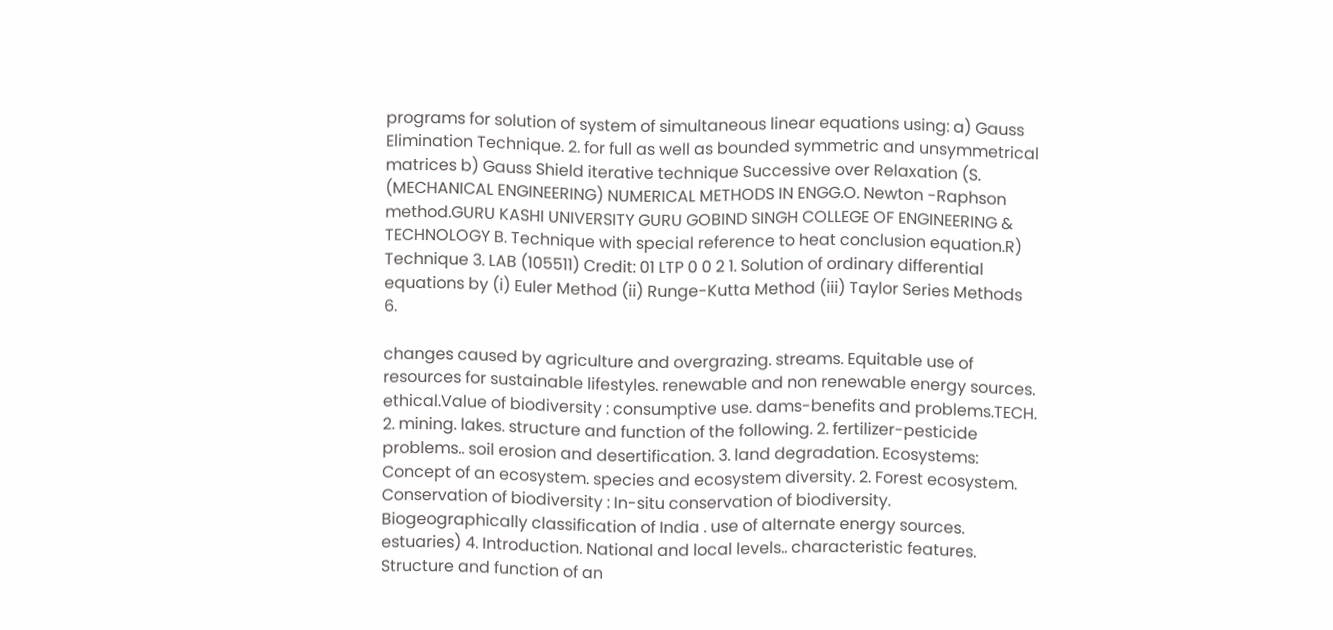programs for solution of system of simultaneous linear equations using: a) Gauss Elimination Technique. 2. for full as well as bounded symmetric and unsymmetrical matrices b) Gauss Shield iterative technique Successive over Relaxation (S. (MECHANICAL ENGINEERING) NUMERICAL METHODS IN ENGG.O. Newton -Raphson method.GURU KASHI UNIVERSITY GURU GOBIND SINGH COLLEGE OF ENGINEERING & TECHNOLOGY B. Technique with special reference to heat conclusion equation.R) Technique 3. LAB (105511) Credit: 01 LTP 0 0 2 1. Solution of ordinary differential equations by (i) Euler Method (ii) Runge-Kutta Method (iii) Taylor Series Methods 6.

changes caused by agriculture and overgrazing. streams. Equitable use of resources for sustainable lifestyles. renewable and non renewable energy sources. ethical.Value of biodiversity : consumptive use. dams-benefits and problems.TECH. 2. mining. lakes. structure and function of the following. 2. fertilizer-pesticide problems.. soil erosion and desertification. 3. land degradation. Ecosystems: Concept of an ecosystem. species and ecosystem diversity. 2. Forest ecosystem. Conservation of biodiversity : In-situ conservation of biodiversity. Biogeographically classification of India . use of alternate energy sources. estuaries) 4. Introduction. National and local levels.. characteristic features. Structure and function of an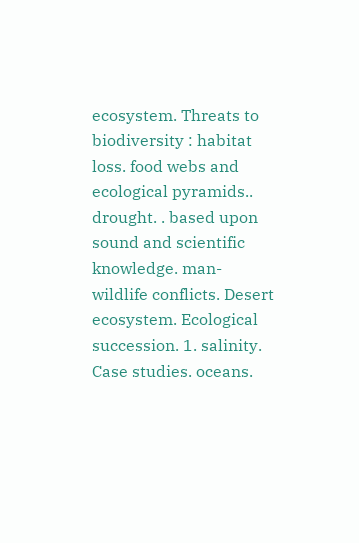ecosystem. Threats to biodiversity : habitat loss. food webs and ecological pyramids.. drought. . based upon sound and scientific knowledge. man-wildlife conflicts. Desert ecosystem. Ecological succession. 1. salinity. Case studies. oceans.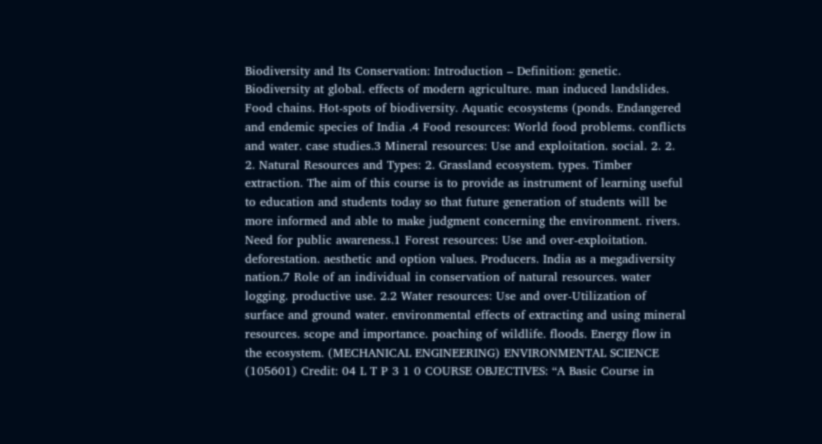Biodiversity and Its Conservation: Introduction – Definition: genetic. Biodiversity at global. effects of modern agriculture. man induced landslides. Food chains. Hot-spots of biodiversity. Aquatic ecosystems (ponds. Endangered and endemic species of India .4 Food resources: World food problems. conflicts and water. case studies.3 Mineral resources: Use and exploitation. social. 2. 2. 2. Natural Resources and Types: 2. Grassland ecosystem. types. Timber extraction. The aim of this course is to provide as instrument of learning useful to education and students today so that future generation of students will be more informed and able to make judgment concerning the environment. rivers. Need for public awareness.1 Forest resources: Use and over-exploitation. deforestation. aesthetic and option values. Producers. India as a megadiversity nation.7 Role of an individual in conservation of natural resources. water logging. productive use. 2.2 Water resources: Use and over-Utilization of surface and ground water. environmental effects of extracting and using mineral resources. scope and importance. poaching of wildlife. floods. Energy flow in the ecosystem. (MECHANICAL ENGINEERING) ENVIRONMENTAL SCIENCE (105601) Credit: 04 L T P 3 1 0 COURSE OBJECTIVES: “A Basic Course in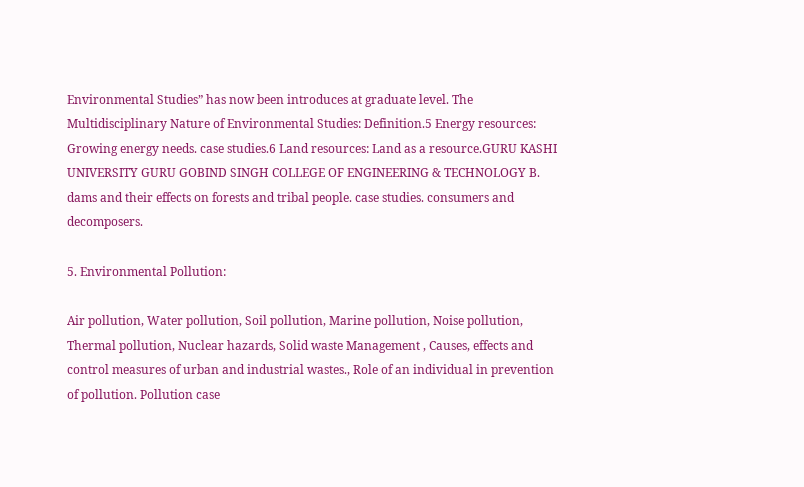Environmental Studies” has now been introduces at graduate level. The Multidisciplinary Nature of Environmental Studies: Definition.5 Energy resources: Growing energy needs. case studies.6 Land resources: Land as a resource.GURU KASHI UNIVERSITY GURU GOBIND SINGH COLLEGE OF ENGINEERING & TECHNOLOGY B. dams and their effects on forests and tribal people. case studies. consumers and decomposers.

5. Environmental Pollution:

Air pollution, Water pollution, Soil pollution, Marine pollution, Noise pollution, Thermal pollution, Nuclear hazards, Solid waste Management , Causes, effects and control measures of urban and industrial wastes., Role of an individual in prevention of pollution. Pollution case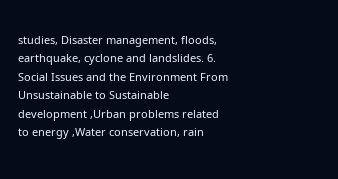studies, Disaster management, floods, earthquake, cyclone and landslides. 6. Social Issues and the Environment From Unsustainable to Sustainable development ,Urban problems related to energy ,Water conservation, rain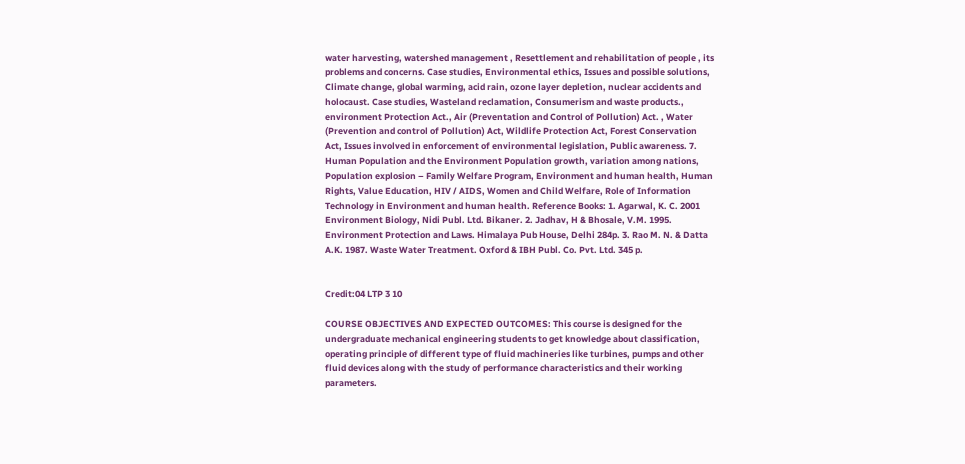water harvesting, watershed management , Resettlement and rehabilitation of people , its problems and concerns. Case studies, Environmental ethics, Issues and possible solutions, Climate change, global warming, acid rain, ozone layer depletion, nuclear accidents and holocaust. Case studies, Wasteland reclamation, Consumerism and waste products., environment Protection Act., Air (Preventation and Control of Pollution) Act. , Water (Prevention and control of Pollution) Act, Wildlife Protection Act, Forest Conservation Act, Issues involved in enforcement of environmental legislation, Public awareness. 7. Human Population and the Environment Population growth, variation among nations, Population explosion – Family Welfare Program, Environment and human health, Human Rights, Value Education, HIV / AIDS, Women and Child Welfare, Role of Information Technology in Environment and human health. Reference Books: 1. Agarwal, K. C. 2001 Environment Biology, Nidi Publ. Ltd. Bikaner. 2. Jadhav, H & Bhosale, V.M. 1995. Environment Protection and Laws. Himalaya Pub House, Delhi 284p. 3. Rao M. N. & Datta A.K. 1987. Waste Water Treatment. Oxford & IBH Publ. Co. Pvt. Ltd. 345 p.


Credit:04 LTP 3 10

COURSE OBJECTIVES AND EXPECTED OUTCOMES: This course is designed for the undergraduate mechanical engineering students to get knowledge about classification, operating principle of different type of fluid machineries like turbines, pumps and other fluid devices along with the study of performance characteristics and their working parameters.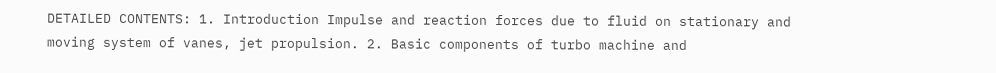DETAILED CONTENTS: 1. Introduction Impulse and reaction forces due to fluid on stationary and moving system of vanes, jet propulsion. 2. Basic components of turbo machine and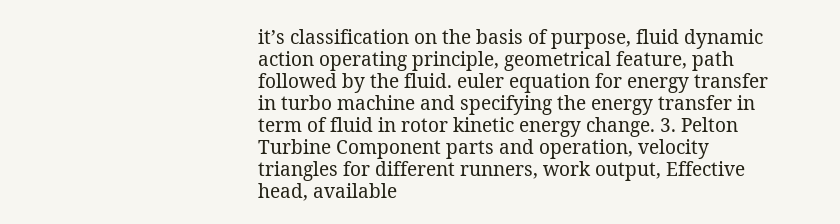it’s classification on the basis of purpose, fluid dynamic action operating principle, geometrical feature, path followed by the fluid. euler equation for energy transfer in turbo machine and specifying the energy transfer in term of fluid in rotor kinetic energy change. 3. Pelton Turbine Component parts and operation, velocity triangles for different runners, work output, Effective head, available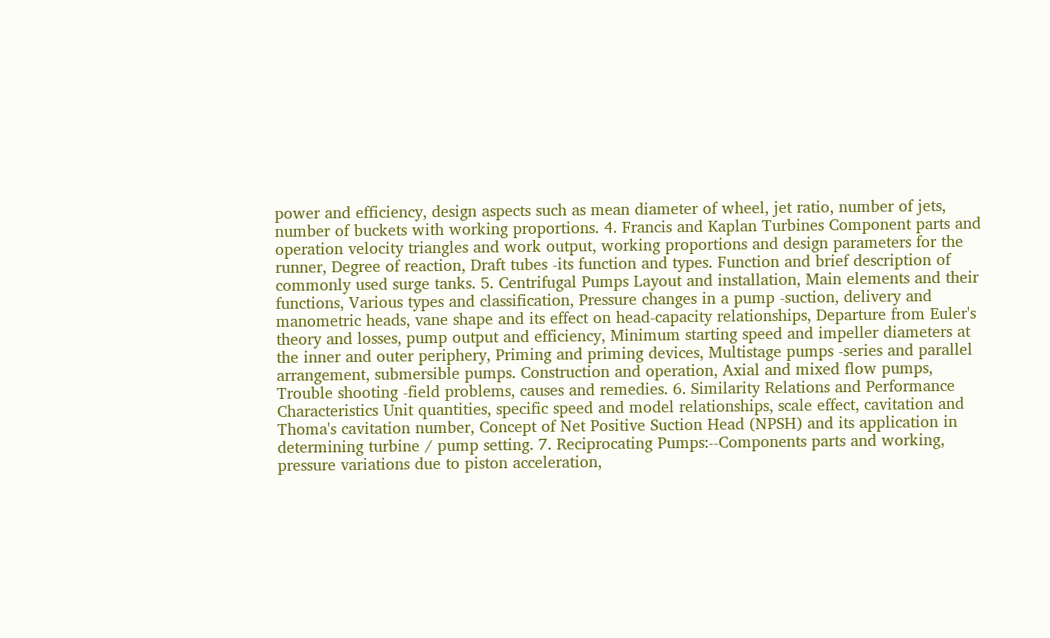power and efficiency, design aspects such as mean diameter of wheel, jet ratio, number of jets, number of buckets with working proportions. 4. Francis and Kaplan Turbines Component parts and operation velocity triangles and work output, working proportions and design parameters for the runner, Degree of reaction, Draft tubes -its function and types. Function and brief description of commonly used surge tanks. 5. Centrifugal Pumps Layout and installation, Main elements and their functions, Various types and classification, Pressure changes in a pump -suction, delivery and manometric heads, vane shape and its effect on head-capacity relationships, Departure from Euler's theory and losses, pump output and efficiency, Minimum starting speed and impeller diameters at the inner and outer periphery, Priming and priming devices, Multistage pumps -series and parallel arrangement, submersible pumps. Construction and operation, Axial and mixed flow pumps, Trouble shooting -field problems, causes and remedies. 6. Similarity Relations and Performance Characteristics Unit quantities, specific speed and model relationships, scale effect, cavitation and Thoma's cavitation number, Concept of Net Positive Suction Head (NPSH) and its application in determining turbine / pump setting. 7. Reciprocating Pumps:--Components parts and working, pressure variations due to piston acceleration,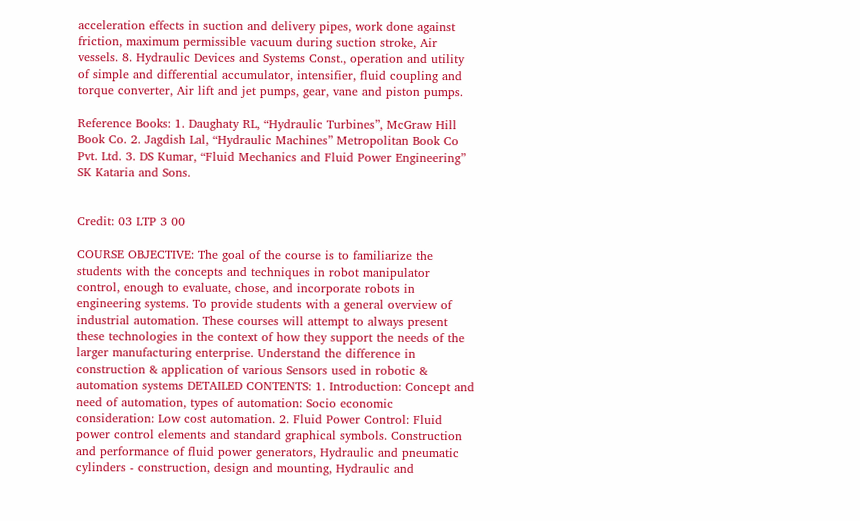acceleration effects in suction and delivery pipes, work done against friction, maximum permissible vacuum during suction stroke, Air vessels. 8. Hydraulic Devices and Systems Const., operation and utility of simple and differential accumulator, intensifier, fluid coupling and torque converter, Air lift and jet pumps, gear, vane and piston pumps.

Reference Books: 1. Daughaty RL, “Hydraulic Turbines”, McGraw Hill Book Co. 2. Jagdish Lal, “Hydraulic Machines” Metropolitan Book Co Pvt. Ltd. 3. DS Kumar, “Fluid Mechanics and Fluid Power Engineering” SK Kataria and Sons.


Credit: 03 LTP 3 00

COURSE OBJECTIVE: The goal of the course is to familiarize the students with the concepts and techniques in robot manipulator control, enough to evaluate, chose, and incorporate robots in engineering systems. To provide students with a general overview of industrial automation. These courses will attempt to always present these technologies in the context of how they support the needs of the larger manufacturing enterprise. Understand the difference in construction & application of various Sensors used in robotic & automation systems DETAILED CONTENTS: 1. Introduction: Concept and need of automation, types of automation: Socio economic consideration: Low cost automation. 2. Fluid Power Control: Fluid power control elements and standard graphical symbols. Construction and performance of fluid power generators, Hydraulic and pneumatic cylinders - construction, design and mounting, Hydraulic and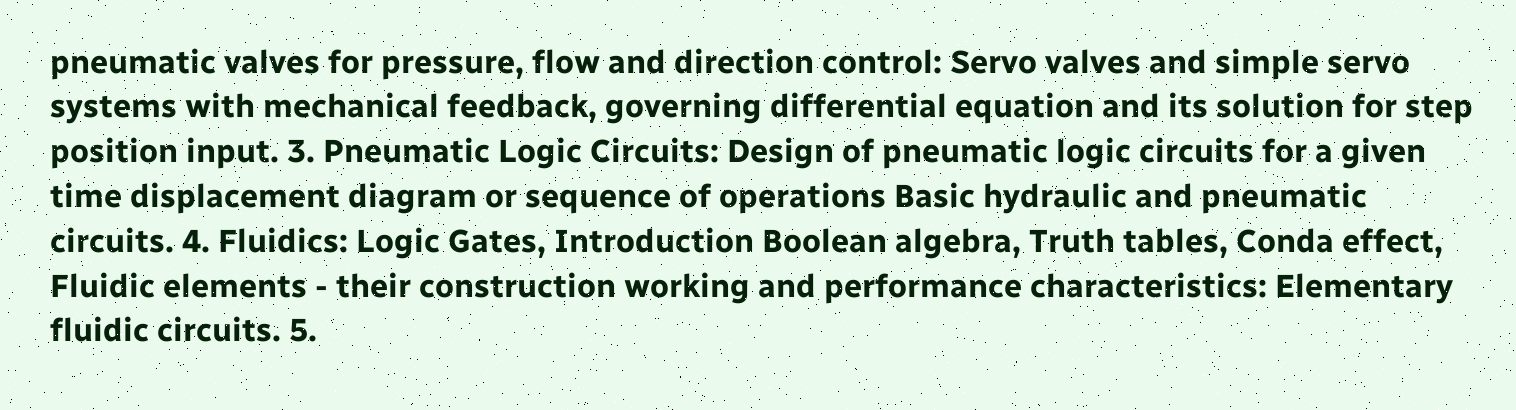pneumatic valves for pressure, flow and direction control: Servo valves and simple servo systems with mechanical feedback, governing differential equation and its solution for step position input. 3. Pneumatic Logic Circuits: Design of pneumatic logic circuits for a given time displacement diagram or sequence of operations Basic hydraulic and pneumatic circuits. 4. Fluidics: Logic Gates, Introduction Boolean algebra, Truth tables, Conda effect, Fluidic elements - their construction working and performance characteristics: Elementary fluidic circuits. 5.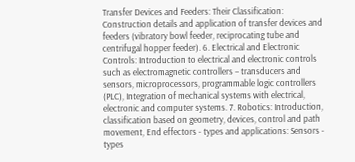Transfer Devices and Feeders: Their Classification: Construction details and application of transfer devices and feeders (vibratory bowl feeder, reciprocating tube and centrifugal hopper feeder). 6. Electrical and Electronic Controls: Introduction to electrical and electronic controls such as electromagnetic controllers – transducers and sensors, microprocessors, programmable logic controllers (PLC), Integration of mechanical systems with electrical, electronic and computer systems. 7. Robotics: Introduction, classification based on geometry, devices, control and path movement, End effectors - types and applications: Sensors - types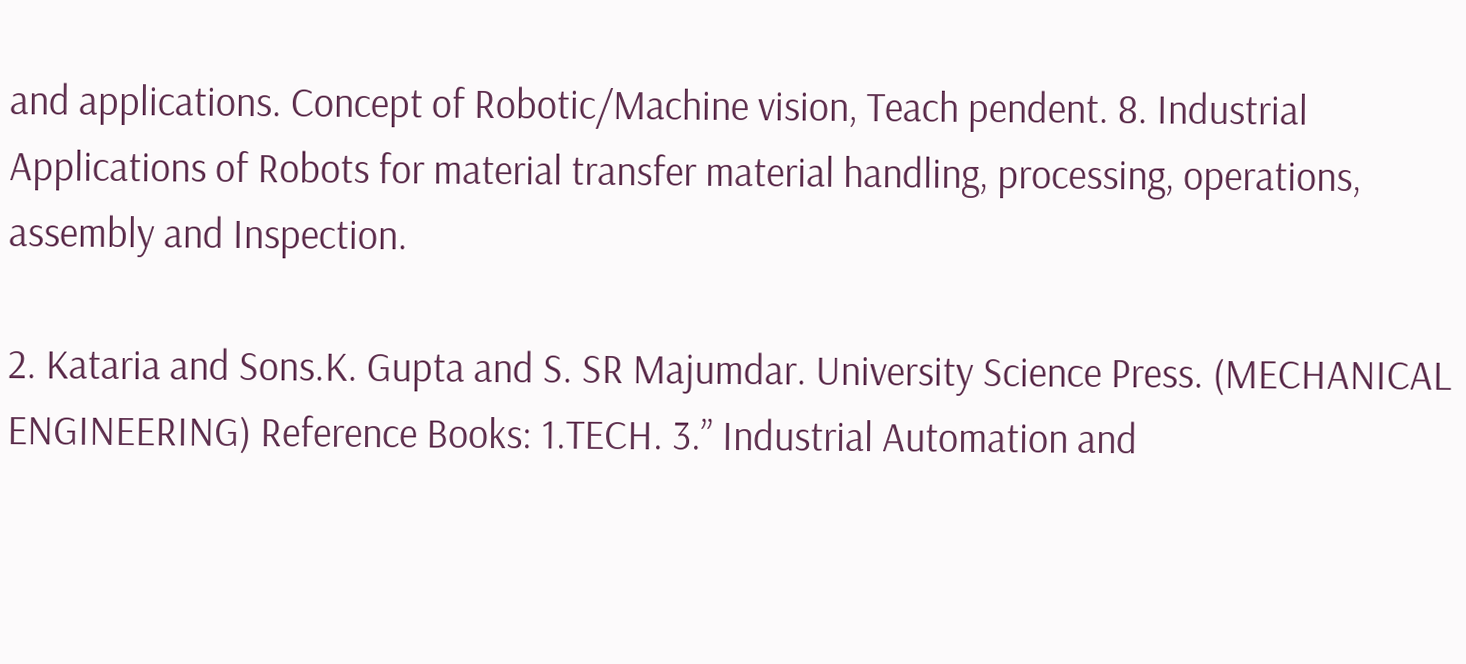and applications. Concept of Robotic/Machine vision, Teach pendent. 8. Industrial Applications of Robots for material transfer material handling, processing, operations, assembly and Inspection.

2. Kataria and Sons.K. Gupta and S. SR Majumdar. University Science Press. (MECHANICAL ENGINEERING) Reference Books: 1.TECH. 3.” Industrial Automation and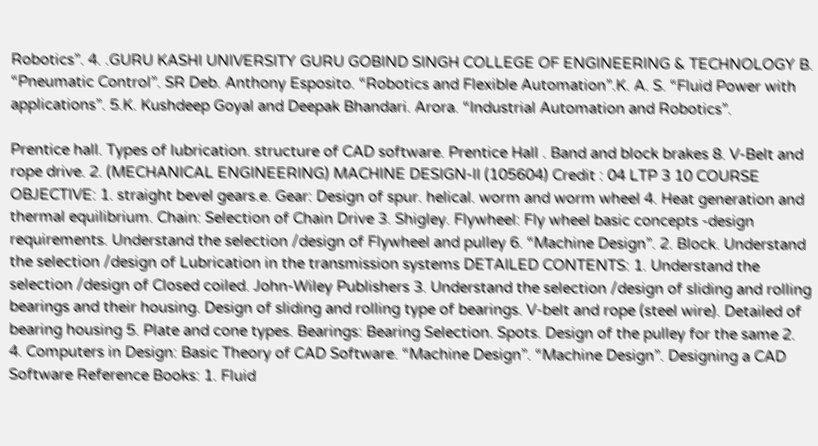Robotics”. 4. .GURU KASHI UNIVERSITY GURU GOBIND SINGH COLLEGE OF ENGINEERING & TECHNOLOGY B. “Pneumatic Control”. SR Deb. Anthony Esposito. “Robotics and Flexible Automation”.K. A. S. “Fluid Power with applications”. 5.K. Kushdeep Goyal and Deepak Bhandari. Arora. “Industrial Automation and Robotics”.

Prentice hall. Types of lubrication. structure of CAD software. Prentice Hall . Band and block brakes 8. V-Belt and rope drive. 2. (MECHANICAL ENGINEERING) MACHINE DESIGN-II (105604) Credit : 04 LTP 3 10 COURSE OBJECTIVE: 1. straight bevel gears.e. Gear: Design of spur. helical. worm and worm wheel 4. Heat generation and thermal equilibrium. Chain: Selection of Chain Drive 3. Shigley. Flywheel: Fly wheel basic concepts -design requirements. Understand the selection /design of Flywheel and pulley 6. “Machine Design”. 2. Block. Understand the selection /design of Lubrication in the transmission systems DETAILED CONTENTS: 1. Understand the selection /design of Closed coiled. John-Wiley Publishers 3. Understand the selection /design of sliding and rolling bearings and their housing. Design of sliding and rolling type of bearings. V-belt and rope (steel wire). Detailed of bearing housing 5. Plate and cone types. Bearings: Bearing Selection. Spots. Design of the pulley for the same 2. 4. Computers in Design: Basic Theory of CAD Software. “Machine Design”. “Machine Design”. Designing a CAD Software Reference Books: 1. Fluid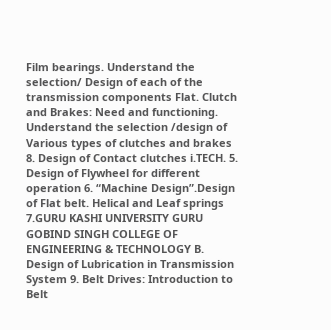Film bearings. Understand the selection/ Design of each of the transmission components Flat. Clutch and Brakes: Need and functioning. Understand the selection /design of Various types of clutches and brakes 8. Design of Contact clutches i.TECH. 5. Design of Flywheel for different operation 6. “Machine Design”.Design of Flat belt. Helical and Leaf springs 7.GURU KASHI UNIVERSITY GURU GOBIND SINGH COLLEGE OF ENGINEERING & TECHNOLOGY B. Design of Lubrication in Transmission System 9. Belt Drives: Introduction to Belt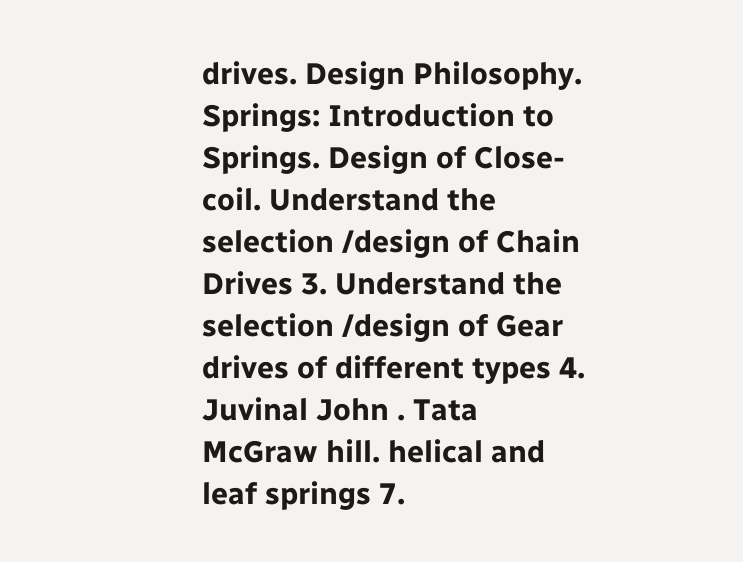drives. Design Philosophy. Springs: Introduction to Springs. Design of Close-coil. Understand the selection /design of Chain Drives 3. Understand the selection /design of Gear drives of different types 4. Juvinal John . Tata McGraw hill. helical and leaf springs 7.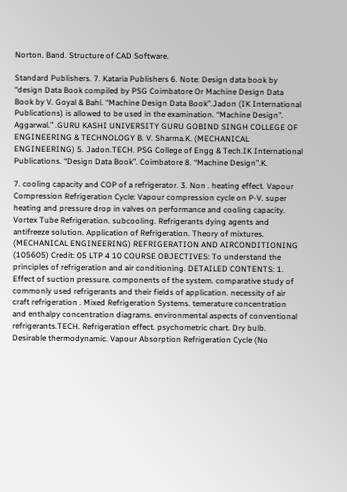Norton. Band. Structure of CAD Software.

Standard Publishers. 7. Kataria Publishers 6. Note: Design data book by “design Data Book compiled by PSG Coimbatore Or Machine Design Data Book by V. Goyal & Bahl. “Machine Design Data Book”.Jadon (IK International Publications) is allowed to be used in the examination. “Machine Design”. Aggarwal.” .GURU KASHI UNIVERSITY GURU GOBIND SINGH COLLEGE OF ENGINEERING & TECHNOLOGY B. V. Sharma.K. (MECHANICAL ENGINEERING) 5. Jadon.TECH. PSG College of Engg & Tech.IK International Publications. “Design Data Book”. Coimbatore 8. “Machine Design”.K.

7. cooling capacity and COP of a refrigerator. 3. Non . heating effect. Vapour Compression Refrigeration Cycle: Vapour compression cycle on P-V. super heating and pressure drop in valves on performance and cooling capacity. Vortex Tube Refrigeration. subcooling. Refrigerants dying agents and antifreeze solution. Application of Refrigeration. Theory of mixtures. (MECHANICAL ENGINEERING) REFRIGERATION AND AIRCONDITIONING (105605) Credit: 05 LTP 4 10 COURSE OBJECTIVES: To understand the principles of refrigeration and air conditioning. DETAILED CONTENTS: 1. Effect of suction pressure. components of the system. comparative study of commonly used refrigerants and their fields of application. necessity of air craft refrigeration . Mixed Refrigeration Systems. temerature concentration and enthalpy concentration diagrams. environmental aspects of conventional refrigerants.TECH. Refrigeration effect. psychometric chart. Dry bulb. Desirable thermodynamic. Vapour Absorption Refrigeration Cycle (No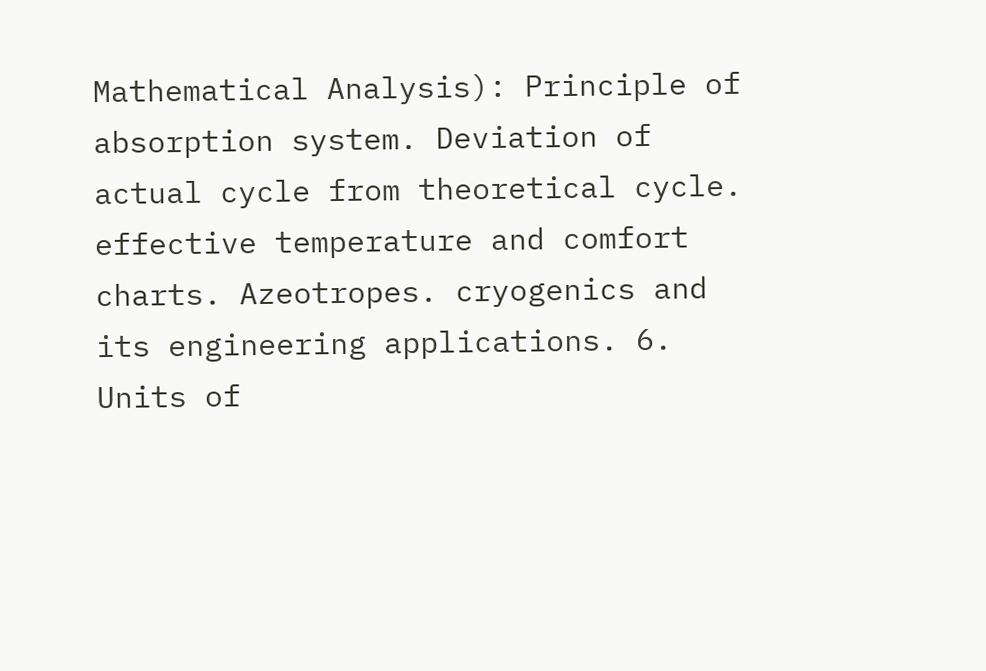Mathematical Analysis): Principle of absorption system. Deviation of actual cycle from theoretical cycle. effective temperature and comfort charts. Azeotropes. cryogenics and its engineering applications. 6. Units of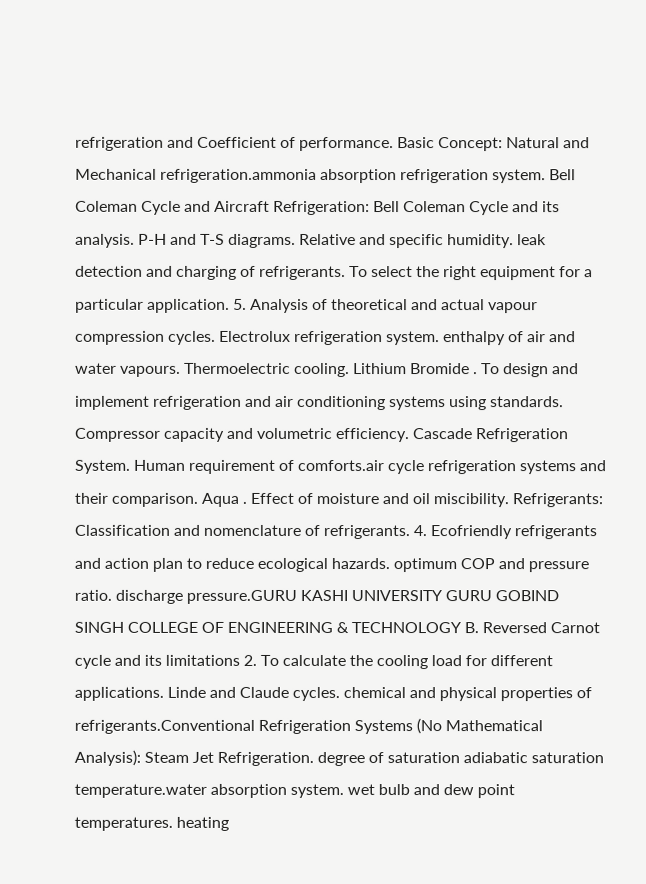refrigeration and Coefficient of performance. Basic Concept: Natural and Mechanical refrigeration.ammonia absorption refrigeration system. Bell Coleman Cycle and Aircraft Refrigeration: Bell Coleman Cycle and its analysis. P-H and T-S diagrams. Relative and specific humidity. leak detection and charging of refrigerants. To select the right equipment for a particular application. 5. Analysis of theoretical and actual vapour compression cycles. Electrolux refrigeration system. enthalpy of air and water vapours. Thermoelectric cooling. Lithium Bromide . To design and implement refrigeration and air conditioning systems using standards. Compressor capacity and volumetric efficiency. Cascade Refrigeration System. Human requirement of comforts.air cycle refrigeration systems and their comparison. Aqua . Effect of moisture and oil miscibility. Refrigerants: Classification and nomenclature of refrigerants. 4. Ecofriendly refrigerants and action plan to reduce ecological hazards. optimum COP and pressure ratio. discharge pressure.GURU KASHI UNIVERSITY GURU GOBIND SINGH COLLEGE OF ENGINEERING & TECHNOLOGY B. Reversed Carnot cycle and its limitations 2. To calculate the cooling load for different applications. Linde and Claude cycles. chemical and physical properties of refrigerants.Conventional Refrigeration Systems (No Mathematical Analysis): Steam Jet Refrigeration. degree of saturation adiabatic saturation temperature.water absorption system. wet bulb and dew point temperatures. heating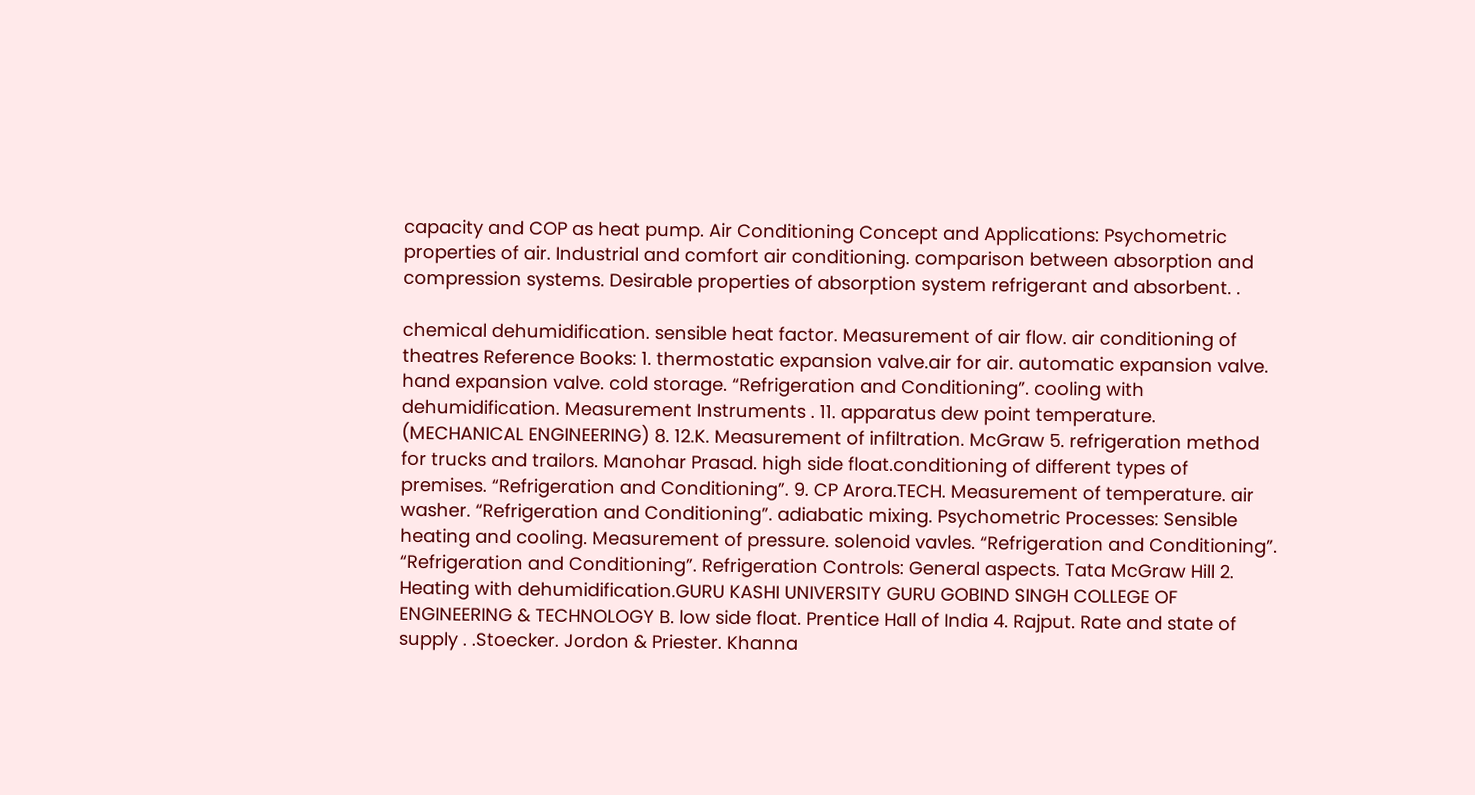capacity and COP as heat pump. Air Conditioning Concept and Applications: Psychometric properties of air. Industrial and comfort air conditioning. comparison between absorption and compression systems. Desirable properties of absorption system refrigerant and absorbent. .

chemical dehumidification. sensible heat factor. Measurement of air flow. air conditioning of theatres Reference Books: 1. thermostatic expansion valve.air for air. automatic expansion valve. hand expansion valve. cold storage. “Refrigeration and Conditioning”. cooling with dehumidification. Measurement Instruments . 11. apparatus dew point temperature. (MECHANICAL ENGINEERING) 8. 12.K. Measurement of infiltration. McGraw 5. refrigeration method for trucks and trailors. Manohar Prasad. high side float.conditioning of different types of premises. “Refrigeration and Conditioning”. 9. CP Arora.TECH. Measurement of temperature. air washer. “Refrigeration and Conditioning”. adiabatic mixing. Psychometric Processes: Sensible heating and cooling. Measurement of pressure. solenoid vavles. “Refrigeration and Conditioning”. “Refrigeration and Conditioning”. Refrigeration Controls: General aspects. Tata McGraw Hill 2. Heating with dehumidification.GURU KASHI UNIVERSITY GURU GOBIND SINGH COLLEGE OF ENGINEERING & TECHNOLOGY B. low side float. Prentice Hall of India 4. Rajput. Rate and state of supply . .Stoecker. Jordon & Priester. Khanna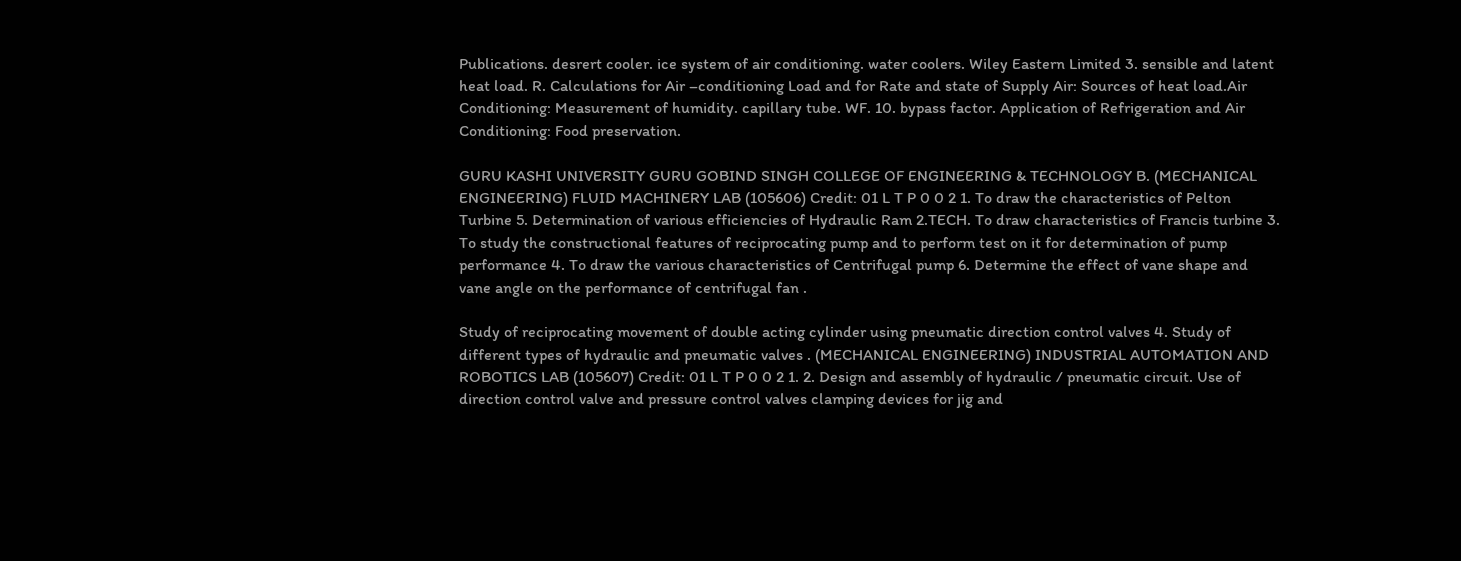Publications. desrert cooler. ice system of air conditioning. water coolers. Wiley Eastern Limited 3. sensible and latent heat load. R. Calculations for Air –conditioning Load and for Rate and state of Supply Air: Sources of heat load.Air Conditioning: Measurement of humidity. capillary tube. WF. 10. bypass factor. Application of Refrigeration and Air Conditioning: Food preservation.

GURU KASHI UNIVERSITY GURU GOBIND SINGH COLLEGE OF ENGINEERING & TECHNOLOGY B. (MECHANICAL ENGINEERING) FLUID MACHINERY LAB (105606) Credit: 01 L T P 0 0 2 1. To draw the characteristics of Pelton Turbine 5. Determination of various efficiencies of Hydraulic Ram 2.TECH. To draw characteristics of Francis turbine 3. To study the constructional features of reciprocating pump and to perform test on it for determination of pump performance 4. To draw the various characteristics of Centrifugal pump 6. Determine the effect of vane shape and vane angle on the performance of centrifugal fan .

Study of reciprocating movement of double acting cylinder using pneumatic direction control valves 4. Study of different types of hydraulic and pneumatic valves . (MECHANICAL ENGINEERING) INDUSTRIAL AUTOMATION AND ROBOTICS LAB (105607) Credit: 01 L T P 0 0 2 1. 2. Design and assembly of hydraulic / pneumatic circuit. Use of direction control valve and pressure control valves clamping devices for jig and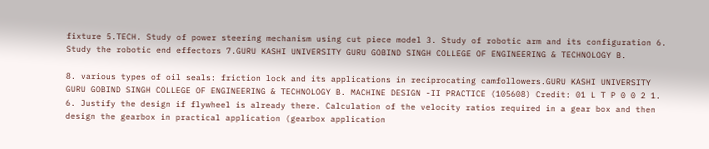fixture 5.TECH. Study of power steering mechanism using cut piece model 3. Study of robotic arm and its configuration 6. Study the robotic end effectors 7.GURU KASHI UNIVERSITY GURU GOBIND SINGH COLLEGE OF ENGINEERING & TECHNOLOGY B.

8. various types of oil seals: friction lock and its applications in reciprocating camfollowers.GURU KASHI UNIVERSITY GURU GOBIND SINGH COLLEGE OF ENGINEERING & TECHNOLOGY B. MACHINE DESIGN -II PRACTICE (105608) Credit: 01 L T P 0 0 2 1. 6. Justify the design if flywheel is already there. Calculation of the velocity ratios required in a gear box and then design the gearbox in practical application (gearbox application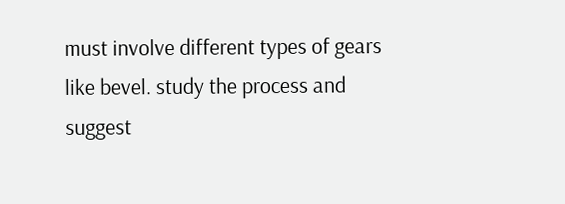must involve different types of gears like bevel. study the process and suggest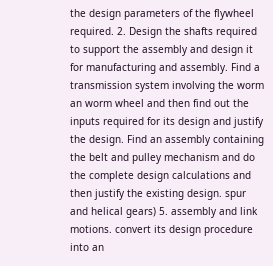the design parameters of the flywheel required. 2. Design the shafts required to support the assembly and design it for manufacturing and assembly. Find a transmission system involving the worm an worm wheel and then find out the inputs required for its design and justify the design. Find an assembly containing the belt and pulley mechanism and do the complete design calculations and then justify the existing design. spur and helical gears) 5. assembly and link motions. convert its design procedure into an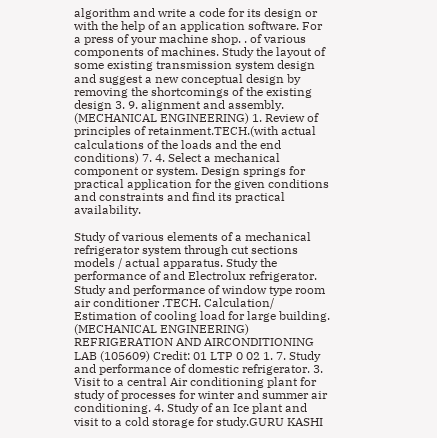algorithm and write a code for its design or with the help of an application software. For a press of your machine shop. . of various components of machines. Study the layout of some existing transmission system design and suggest a new conceptual design by removing the shortcomings of the existing design 3. 9. alignment and assembly. (MECHANICAL ENGINEERING) 1. Review of principles of retainment.TECH.(with actual calculations of the loads and the end conditions) 7. 4. Select a mechanical component or system. Design springs for practical application for the given conditions and constraints and find its practical availability.

Study of various elements of a mechanical refrigerator system through cut sections models / actual apparatus. Study the performance of and Electrolux refrigerator. Study and performance of window type room air conditioner .TECH. Calculation/ Estimation of cooling load for large building. (MECHANICAL ENGINEERING) REFRIGERATION AND AIRCONDITIONING LAB (105609) Credit: 01 LTP 0 02 1. 7. Study and performance of domestic refrigerator. 3. Visit to a central Air conditioning plant for study of processes for winter and summer air conditioning. 4. Study of an Ice plant and visit to a cold storage for study.GURU KASHI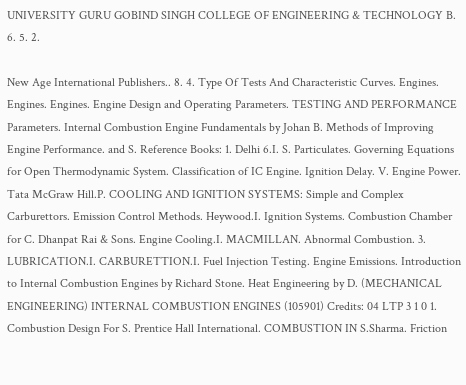UNIVERSITY GURU GOBIND SINGH COLLEGE OF ENGINEERING & TECHNOLOGY B. 6. 5. 2.

New Age International Publishers.. 8. 4. Type Of Tests And Characteristic Curves. Engines. Engines. Engines. Engine Design and Operating Parameters. TESTING AND PERFORMANCE Parameters. Internal Combustion Engine Fundamentals by Johan B. Methods of Improving Engine Performance. and S. Reference Books: 1. Delhi 6.I. S. Particulates. Governing Equations for Open Thermodynamic System. Classification of IC Engine. Ignition Delay. V. Engine Power. Tata McGraw Hill.P. COOLING AND IGNITION SYSTEMS: Simple and Complex Carburettors. Emission Control Methods. Heywood.I. Ignition Systems. Combustion Chamber for C. Dhanpat Rai & Sons. Engine Cooling.I. MACMILLAN. Abnormal Combustion. 3. LUBRICATION.I. CARBURETTION.I. Fuel Injection Testing. Engine Emissions. Introduction to Internal Combustion Engines by Richard Stone. Heat Engineering by D. (MECHANICAL ENGINEERING) INTERNAL COMBUSTION ENGINES (105901) Credits: 04 LTP 3 1 0 1. Combustion Design For S. Prentice Hall International. COMBUSTION IN S.Sharma. Friction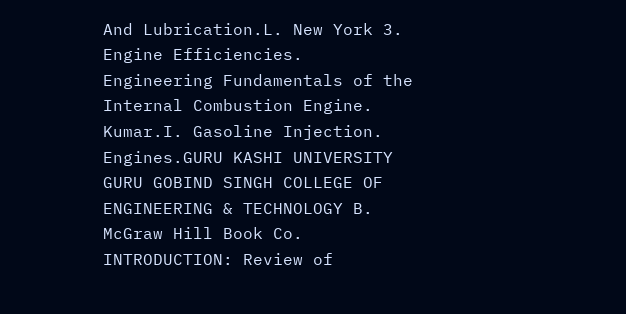And Lubrication.L. New York 3. Engine Efficiencies. Engineering Fundamentals of the Internal Combustion Engine. Kumar.I. Gasoline Injection. Engines.GURU KASHI UNIVERSITY GURU GOBIND SINGH COLLEGE OF ENGINEERING & TECHNOLOGY B. McGraw Hill Book Co. INTRODUCTION: Review of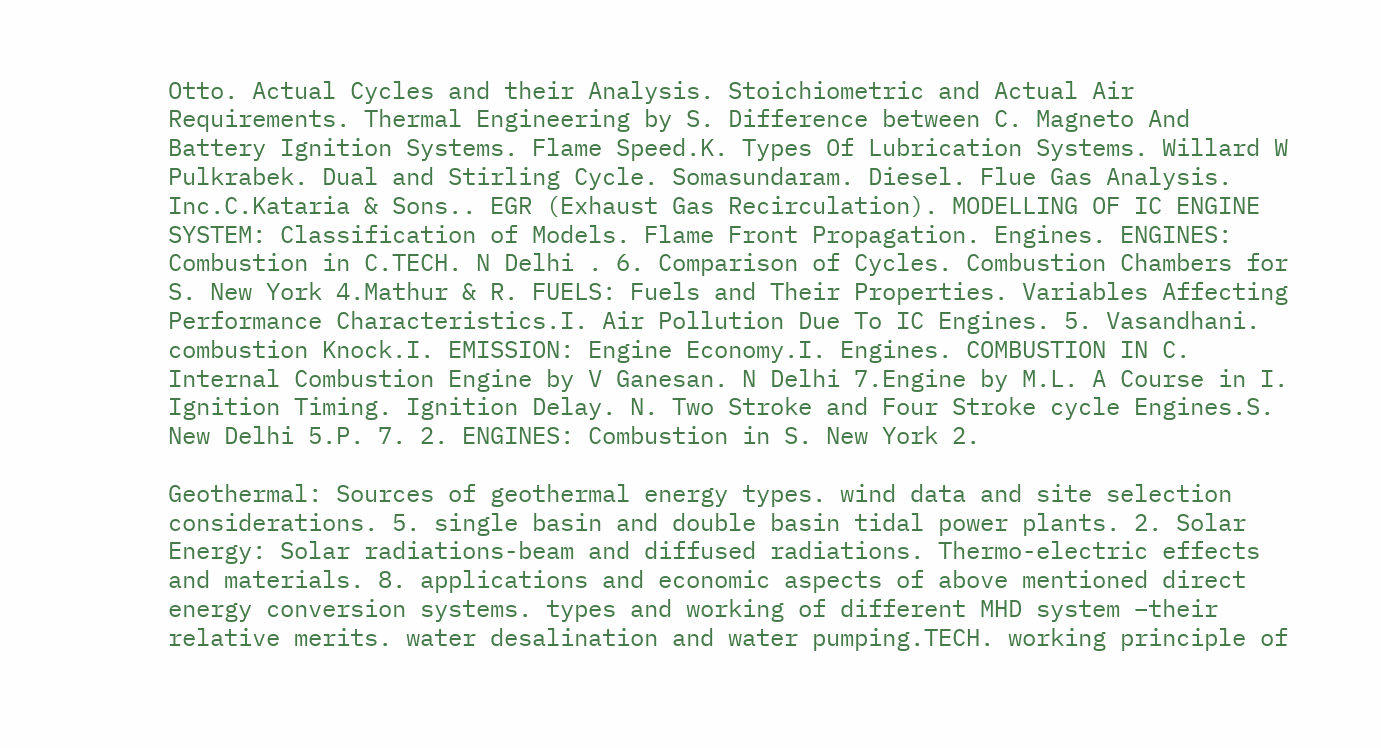Otto. Actual Cycles and their Analysis. Stoichiometric and Actual Air Requirements. Thermal Engineering by S. Difference between C. Magneto And Battery Ignition Systems. Flame Speed.K. Types Of Lubrication Systems. Willard W Pulkrabek. Dual and Stirling Cycle. Somasundaram. Diesel. Flue Gas Analysis. Inc.C.Kataria & Sons.. EGR (Exhaust Gas Recirculation). MODELLING OF IC ENGINE SYSTEM: Classification of Models. Flame Front Propagation. Engines. ENGINES: Combustion in C.TECH. N Delhi . 6. Comparison of Cycles. Combustion Chambers for S. New York 4.Mathur & R. FUELS: Fuels and Their Properties. Variables Affecting Performance Characteristics.I. Air Pollution Due To IC Engines. 5. Vasandhani. combustion Knock.I. EMISSION: Engine Economy.I. Engines. COMBUSTION IN C. Internal Combustion Engine by V Ganesan. N Delhi 7.Engine by M.L. A Course in I. Ignition Timing. Ignition Delay. N. Two Stroke and Four Stroke cycle Engines.S. New Delhi 5.P. 7. 2. ENGINES: Combustion in S. New York 2.

Geothermal: Sources of geothermal energy types. wind data and site selection considerations. 5. single basin and double basin tidal power plants. 2. Solar Energy: Solar radiations-beam and diffused radiations. Thermo-electric effects and materials. 8. applications and economic aspects of above mentioned direct energy conversion systems. types and working of different MHD system –their relative merits. water desalination and water pumping.TECH. working principle of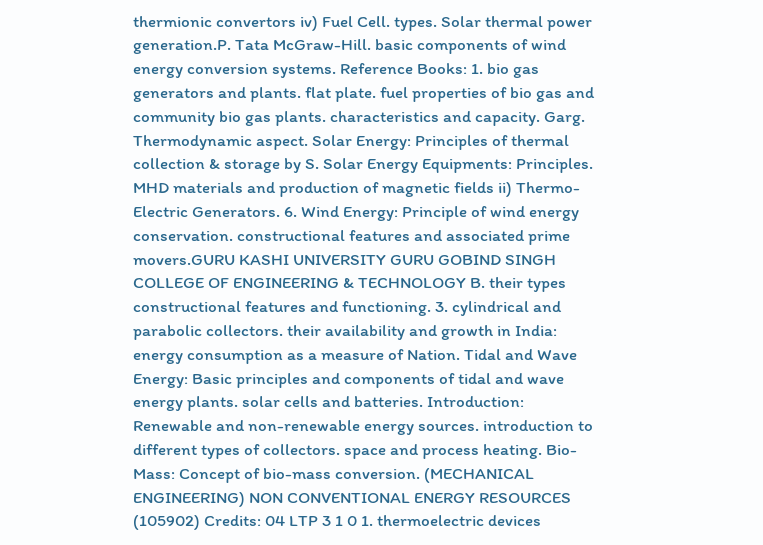thermionic convertors iv) Fuel Cell. types. Solar thermal power generation.P. Tata McGraw-Hill. basic components of wind energy conversion systems. Reference Books: 1. bio gas generators and plants. flat plate. fuel properties of bio gas and community bio gas plants. characteristics and capacity. Garg. Thermodynamic aspect. Solar Energy: Principles of thermal collection & storage by S. Solar Energy Equipments: Principles. MHD materials and production of magnetic fields ii) Thermo-Electric Generators. 6. Wind Energy: Principle of wind energy conservation. constructional features and associated prime movers.GURU KASHI UNIVERSITY GURU GOBIND SINGH COLLEGE OF ENGINEERING & TECHNOLOGY B. their types constructional features and functioning. 3. cylindrical and parabolic collectors. their availability and growth in India: energy consumption as a measure of Nation. Tidal and Wave Energy: Basic principles and components of tidal and wave energy plants. solar cells and batteries. Introduction: Renewable and non-renewable energy sources. introduction to different types of collectors. space and process heating. Bio-Mass: Concept of bio-mass conversion. (MECHANICAL ENGINEERING) NON CONVENTIONAL ENERGY RESOURCES (105902) Credits: 04 LTP 3 1 0 1. thermoelectric devices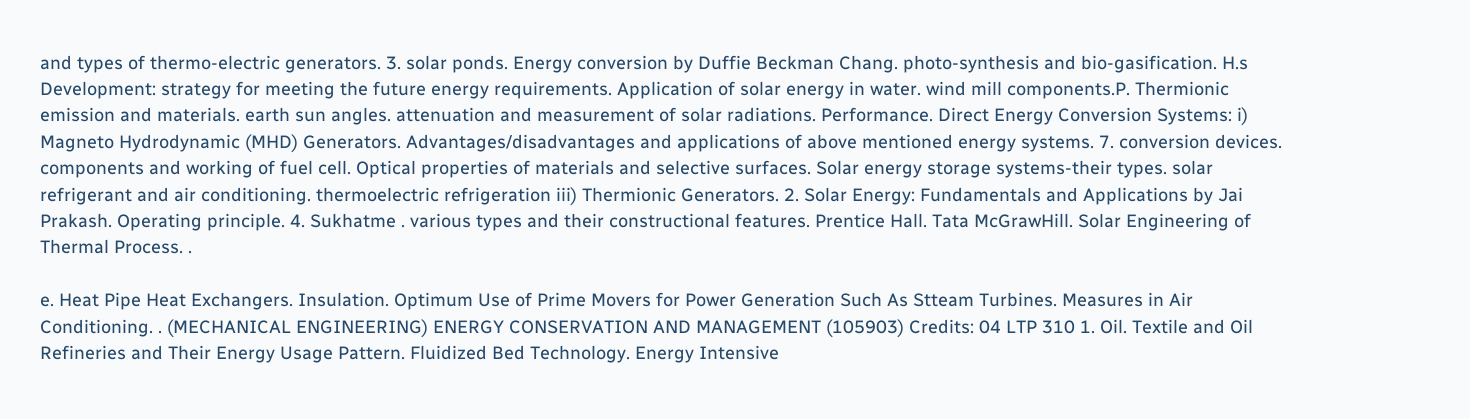and types of thermo-electric generators. 3. solar ponds. Energy conversion by Duffie Beckman Chang. photo-synthesis and bio-gasification. H.s Development: strategy for meeting the future energy requirements. Application of solar energy in water. wind mill components.P. Thermionic emission and materials. earth sun angles. attenuation and measurement of solar radiations. Performance. Direct Energy Conversion Systems: i) Magneto Hydrodynamic (MHD) Generators. Advantages/disadvantages and applications of above mentioned energy systems. 7. conversion devices. components and working of fuel cell. Optical properties of materials and selective surfaces. Solar energy storage systems-their types. solar refrigerant and air conditioning. thermoelectric refrigeration iii) Thermionic Generators. 2. Solar Energy: Fundamentals and Applications by Jai Prakash. Operating principle. 4. Sukhatme . various types and their constructional features. Prentice Hall. Tata McGrawHill. Solar Engineering of Thermal Process. .

e. Heat Pipe Heat Exchangers. Insulation. Optimum Use of Prime Movers for Power Generation Such As Stteam Turbines. Measures in Air Conditioning. . (MECHANICAL ENGINEERING) ENERGY CONSERVATION AND MANAGEMENT (105903) Credits: 04 LTP 310 1. Oil. Textile and Oil Refineries and Their Energy Usage Pattern. Fluidized Bed Technology. Energy Intensive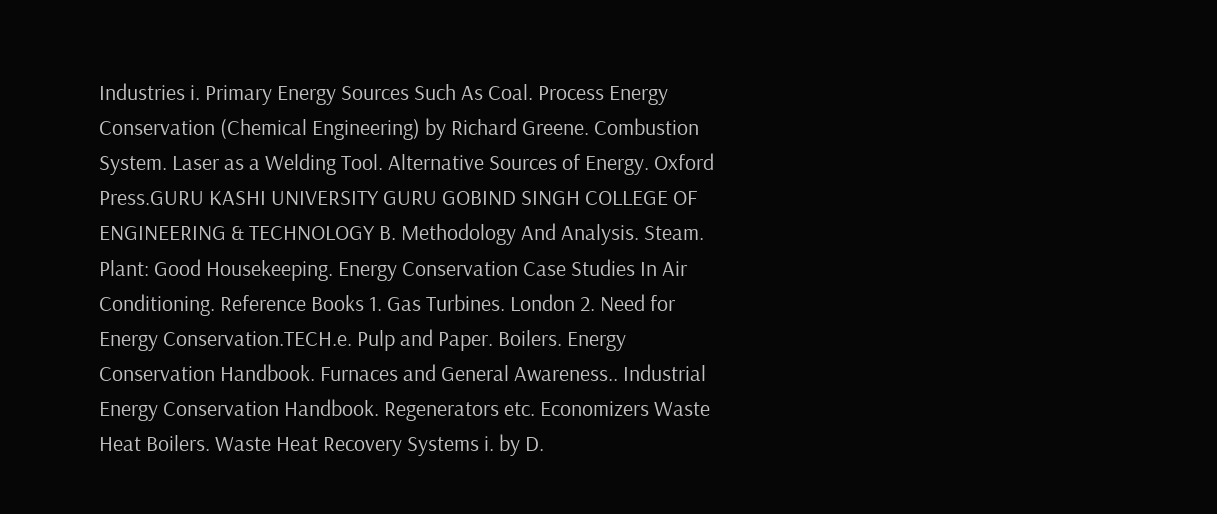Industries i. Primary Energy Sources Such As Coal. Process Energy Conservation (Chemical Engineering) by Richard Greene. Combustion System. Laser as a Welding Tool. Alternative Sources of Energy. Oxford Press.GURU KASHI UNIVERSITY GURU GOBIND SINGH COLLEGE OF ENGINEERING & TECHNOLOGY B. Methodology And Analysis. Steam. Plant: Good Housekeeping. Energy Conservation Case Studies In Air Conditioning. Reference Books 1. Gas Turbines. London 2. Need for Energy Conservation.TECH.e. Pulp and Paper. Boilers. Energy Conservation Handbook. Furnaces and General Awareness.. Industrial Energy Conservation Handbook. Regenerators etc. Economizers Waste Heat Boilers. Waste Heat Recovery Systems i. by D.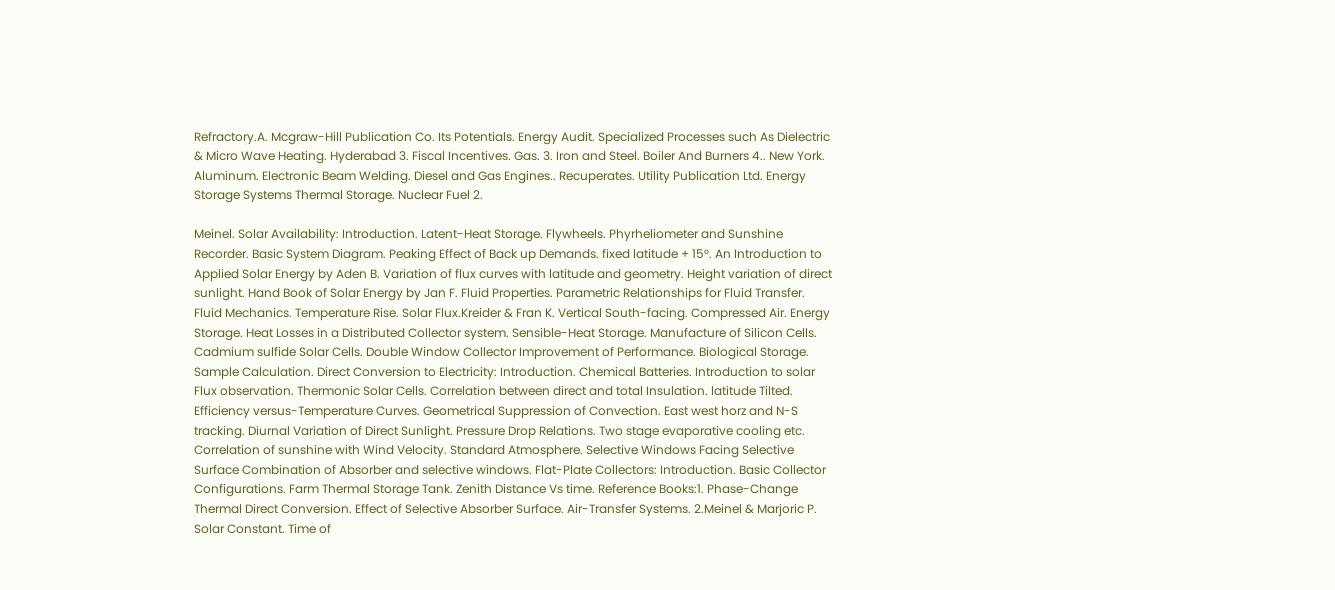Refractory.A. Mcgraw-Hill Publication Co. Its Potentials. Energy Audit. Specialized Processes such As Dielectric & Micro Wave Heating. Hyderabad 3. Fiscal Incentives. Gas. 3. Iron and Steel. Boiler And Burners 4.. New York. Aluminum. Electronic Beam Welding. Diesel and Gas Engines.. Recuperates. Utility Publication Ltd. Energy Storage Systems Thermal Storage. Nuclear Fuel 2.

Meinel. Solar Availability: Introduction. Latent-Heat Storage. Flywheels. Phyrheliometer and Sunshine Recorder. Basic System Diagram. Peaking Effect of Back up Demands. fixed latitude + 15°. An Introduction to Applied Solar Energy by Aden B. Variation of flux curves with latitude and geometry. Height variation of direct sunlight. Hand Book of Solar Energy by Jan F. Fluid Properties. Parametric Relationships for Fluid Transfer. Fluid Mechanics. Temperature Rise. Solar Flux.Kreider & Fran K. Vertical South-facing. Compressed Air. Energy Storage. Heat Losses in a Distributed Collector system. Sensible-Heat Storage. Manufacture of Silicon Cells. Cadmium sulfide Solar Cells. Double Window Collector Improvement of Performance. Biological Storage. Sample Calculation. Direct Conversion to Electricity: Introduction. Chemical Batteries. Introduction to solar Flux observation. Thermonic Solar Cells. Correlation between direct and total Insulation. latitude Tilted. Efficiency versus-Temperature Curves. Geometrical Suppression of Convection. East west horz and N-S tracking. Diurnal Variation of Direct Sunlight. Pressure Drop Relations. Two stage evaporative cooling etc. Correlation of sunshine with Wind Velocity. Standard Atmosphere. Selective Windows Facing Selective Surface Combination of Absorber and selective windows. Flat-Plate Collectors: Introduction. Basic Collector Configurations. Farm Thermal Storage Tank. Zenith Distance Vs time. Reference Books:1. Phase-Change Thermal Direct Conversion. Effect of Selective Absorber Surface. Air-Transfer Systems. 2.Meinel & Marjoric P. Solar Constant. Time of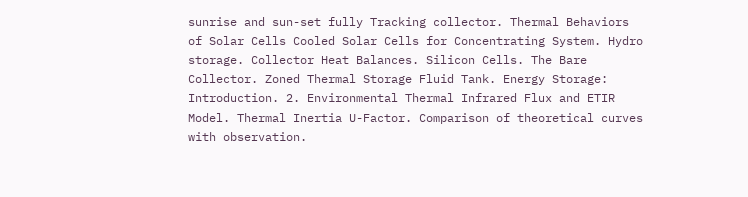sunrise and sun-set fully Tracking collector. Thermal Behaviors of Solar Cells Cooled Solar Cells for Concentrating System. Hydro storage. Collector Heat Balances. Silicon Cells. The Bare Collector. Zoned Thermal Storage Fluid Tank. Energy Storage: Introduction. 2. Environmental Thermal Infrared Flux and ETIR Model. Thermal Inertia U-Factor. Comparison of theoretical curves with observation.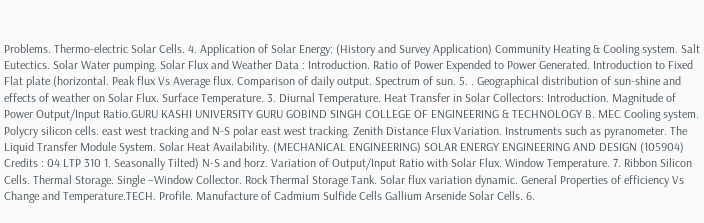Problems. Thermo-electric Solar Cells. 4. Application of Solar Energy: (History and Survey Application) Community Heating & Cooling system. Salt Eutectics. Solar Water pumping. Solar Flux and Weather Data : Introduction. Ratio of Power Expended to Power Generated. Introduction to Fixed Flat plate (horizontal. Peak flux Vs Average flux. Comparison of daily output. Spectrum of sun. 5. . Geographical distribution of sun-shine and effects of weather on Solar Flux. Surface Temperature. 3. Diurnal Temperature. Heat Transfer in Solar Collectors: Introduction. Magnitude of Power Output/Input Ratio.GURU KASHI UNIVERSITY GURU GOBIND SINGH COLLEGE OF ENGINEERING & TECHNOLOGY B. MEC Cooling system. Polycry silicon cells. east west tracking and N-S polar east west tracking. Zenith Distance Flux Variation. Instruments such as pyranometer. The Liquid Transfer Module System. Solar Heat Availability. (MECHANICAL ENGINEERING) SOLAR ENERGY ENGINEERING AND DESIGN (105904) Credits : 04 LTP 310 1. Seasonally Tilted) N-S and horz. Variation of Output/Input Ratio with Solar Flux. Window Temperature. 7. Ribbon Silicon Cells. Thermal Storage. Single –Window Collector. Rock Thermal Storage Tank. Solar flux variation dynamic. General Properties of efficiency Vs Change and Temperature.TECH. Profile. Manufacture of Cadmium Sulfide Cells Gallium Arsenide Solar Cells. 6.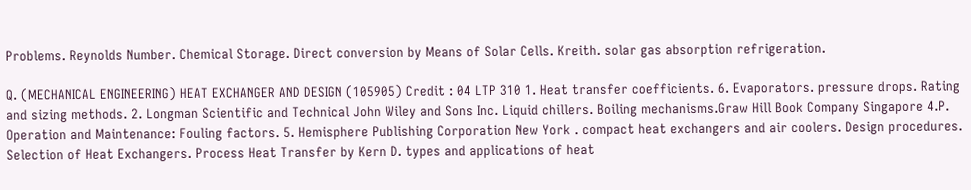Problems. Reynolds Number. Chemical Storage. Direct conversion by Means of Solar Cells. Kreith. solar gas absorption refrigeration.

Q. (MECHANICAL ENGINEERING) HEAT EXCHANGER AND DESIGN (105905) Credit : 04 LTP 310 1. Heat transfer coefficients. 6. Evaporators. pressure drops. Rating and sizing methods. 2. Longman Scientific and Technical John Wiley and Sons Inc. Liquid chillers. Boiling mechanisms.Graw Hill Book Company Singapore 4.P. Operation and Maintenance: Fouling factors. 5. Hemisphere Publishing Corporation New York . compact heat exchangers and air coolers. Design procedures. Selection of Heat Exchangers. Process Heat Transfer by Kern D. types and applications of heat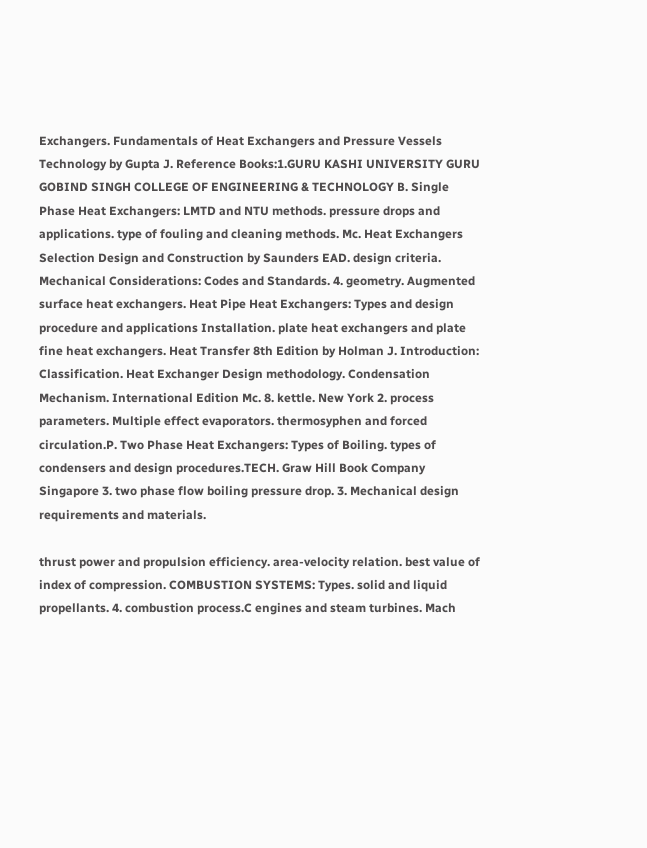Exchangers. Fundamentals of Heat Exchangers and Pressure Vessels Technology by Gupta J. Reference Books:1.GURU KASHI UNIVERSITY GURU GOBIND SINGH COLLEGE OF ENGINEERING & TECHNOLOGY B. Single Phase Heat Exchangers: LMTD and NTU methods. pressure drops and applications. type of fouling and cleaning methods. Mc. Heat Exchangers Selection Design and Construction by Saunders EAD. design criteria. Mechanical Considerations: Codes and Standards. 4. geometry. Augmented surface heat exchangers. Heat Pipe Heat Exchangers: Types and design procedure and applications Installation. plate heat exchangers and plate fine heat exchangers. Heat Transfer 8th Edition by Holman J. Introduction: Classification. Heat Exchanger Design methodology. Condensation Mechanism. International Edition Mc. 8. kettle. New York 2. process parameters. Multiple effect evaporators. thermosyphen and forced circulation.P. Two Phase Heat Exchangers: Types of Boiling. types of condensers and design procedures.TECH. Graw Hill Book Company Singapore 3. two phase flow boiling pressure drop. 3. Mechanical design requirements and materials.

thrust power and propulsion efficiency. area-velocity relation. best value of index of compression. COMBUSTION SYSTEMS: Types. solid and liquid propellants. 4. combustion process.C engines and steam turbines. Mach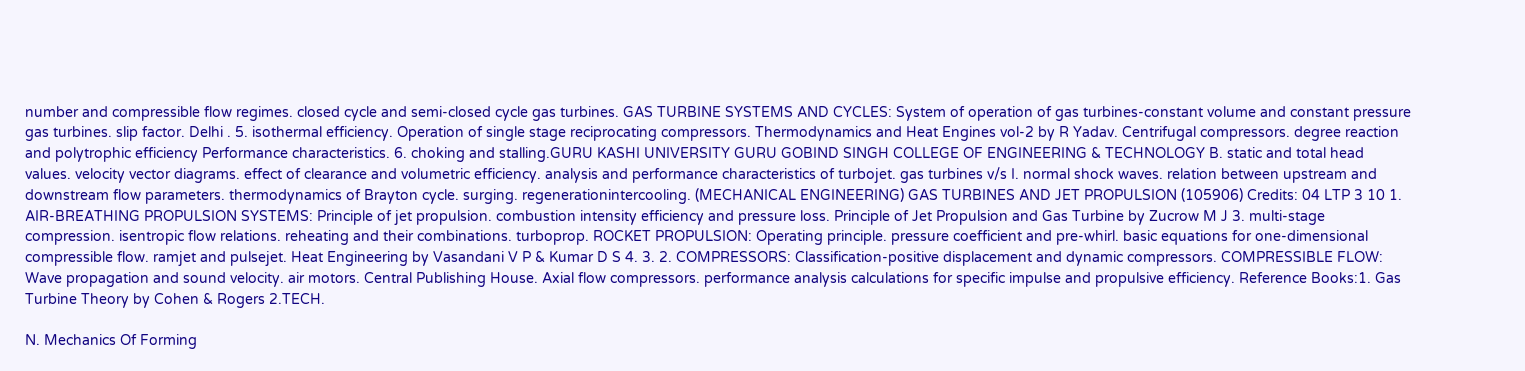number and compressible flow regimes. closed cycle and semi-closed cycle gas turbines. GAS TURBINE SYSTEMS AND CYCLES: System of operation of gas turbines-constant volume and constant pressure gas turbines. slip factor. Delhi . 5. isothermal efficiency. Operation of single stage reciprocating compressors. Thermodynamics and Heat Engines vol-2 by R Yadav. Centrifugal compressors. degree reaction and polytrophic efficiency Performance characteristics. 6. choking and stalling.GURU KASHI UNIVERSITY GURU GOBIND SINGH COLLEGE OF ENGINEERING & TECHNOLOGY B. static and total head values. velocity vector diagrams. effect of clearance and volumetric efficiency. analysis and performance characteristics of turbojet. gas turbines v/s I. normal shock waves. relation between upstream and downstream flow parameters. thermodynamics of Brayton cycle. surging. regenerationintercooling. (MECHANICAL ENGINEERING) GAS TURBINES AND JET PROPULSION (105906) Credits: 04 LTP 3 10 1. AIR-BREATHING PROPULSION SYSTEMS: Principle of jet propulsion. combustion intensity efficiency and pressure loss. Principle of Jet Propulsion and Gas Turbine by Zucrow M J 3. multi-stage compression. isentropic flow relations. reheating and their combinations. turboprop. ROCKET PROPULSION: Operating principle. pressure coefficient and pre-whirl. basic equations for one-dimensional compressible flow. ramjet and pulsejet. Heat Engineering by Vasandani V P & Kumar D S 4. 3. 2. COMPRESSORS: Classification-positive displacement and dynamic compressors. COMPRESSIBLE FLOW: Wave propagation and sound velocity. air motors. Central Publishing House. Axial flow compressors. performance analysis calculations for specific impulse and propulsive efficiency. Reference Books:1. Gas Turbine Theory by Cohen & Rogers 2.TECH.

N. Mechanics Of Forming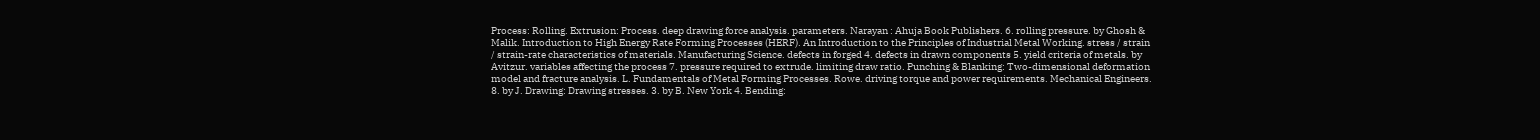Process: Rolling. Extrusion: Process. deep drawing force analysis. parameters. Narayan : Ahuja Book Publishers. 6. rolling pressure. by Ghosh & Malik. Introduction to High Energy Rate Forming Processes (HERF). An Introduction to the Principles of Industrial Metal Working. stress / strain / strain-rate characteristics of materials. Manufacturing Science. defects in forged 4. defects in drawn components 5. yield criteria of metals. by Avitzur. variables affecting the process 7. pressure required to extrude. limiting draw ratio. Punching & Blanking: Two-dimensional deformation model and fracture analysis. L. Fundamentals of Metal Forming Processes. Rowe. driving torque and power requirements. Mechanical Engineers. 8. by J. Drawing: Drawing stresses. 3. by B. New York 4. Bending: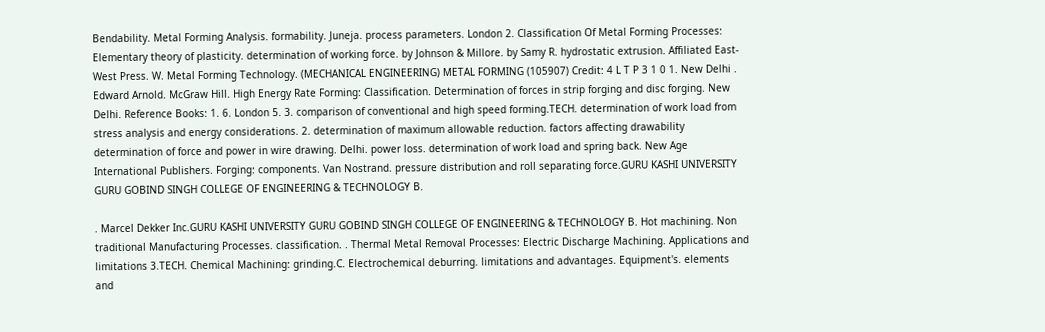Bendability. Metal Forming Analysis. formability. Juneja. process parameters. London 2. Classification Of Metal Forming Processes: Elementary theory of plasticity. determination of working force. by Johnson & Millore. by Samy R. hydrostatic extrusion. Affiliated East-West Press. W. Metal Forming Technology. (MECHANICAL ENGINEERING) METAL FORMING (105907) Credit: 4 L T P 3 1 0 1. New Delhi . Edward Arnold. McGraw Hill. High Energy Rate Forming: Classification. Determination of forces in strip forging and disc forging. New Delhi. Reference Books: 1. 6. London 5. 3. comparison of conventional and high speed forming.TECH. determination of work load from stress analysis and energy considerations. 2. determination of maximum allowable reduction. factors affecting drawability determination of force and power in wire drawing. Delhi. power loss. determination of work load and spring back. New Age International Publishers. Forging: components. Van Nostrand. pressure distribution and roll separating force.GURU KASHI UNIVERSITY GURU GOBIND SINGH COLLEGE OF ENGINEERING & TECHNOLOGY B.

. Marcel Dekker Inc.GURU KASHI UNIVERSITY GURU GOBIND SINGH COLLEGE OF ENGINEERING & TECHNOLOGY B. Hot machining. Non traditional Manufacturing Processes. classification. . Thermal Metal Removal Processes: Electric Discharge Machining. Applications and limitations 3.TECH. Chemical Machining: grinding.C. Electrochemical deburring. limitations and advantages. Equipment's. elements and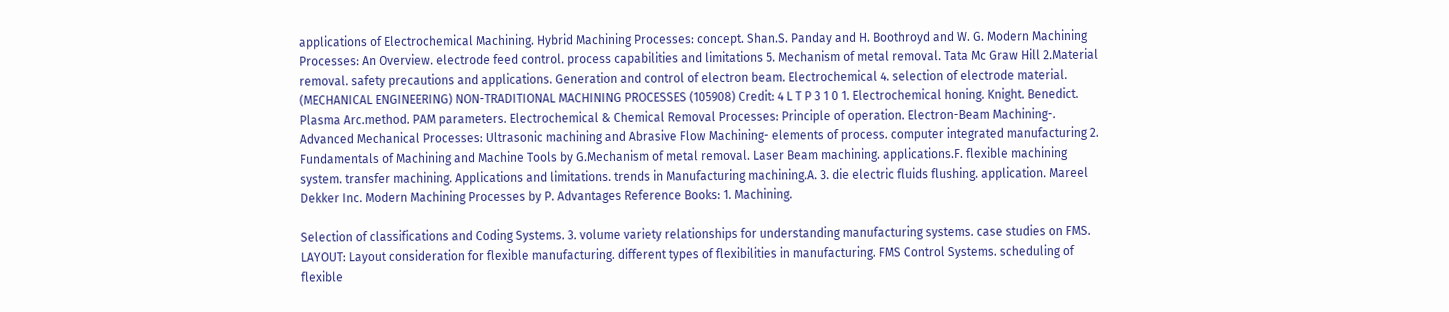applications of Electrochemical Machining. Hybrid Machining Processes: concept. Shan.S. Panday and H. Boothroyd and W. G. Modern Machining Processes: An Overview. electrode feed control. process capabilities and limitations 5. Mechanism of metal removal. Tata Mc Graw Hill 2.Material removal. safety precautions and applications. Generation and control of electron beam. Electrochemical 4. selection of electrode material. (MECHANICAL ENGINEERING) NON-TRADITIONAL MACHINING PROCESSES (105908) Credit: 4 L T P 3 1 0 1. Electrochemical honing. Knight. Benedict. Plasma Arc.method. PAM parameters. Electrochemical & Chemical Removal Processes: Principle of operation. Electron-Beam Machining-. Advanced Mechanical Processes: Ultrasonic machining and Abrasive Flow Machining- elements of process. computer integrated manufacturing 2. Fundamentals of Machining and Machine Tools by G.Mechanism of metal removal. Laser Beam machining. applications.F. flexible machining system. transfer machining. Applications and limitations. trends in Manufacturing machining.A. 3. die electric fluids flushing. application. Mareel Dekker Inc. Modern Machining Processes by P. Advantages Reference Books: 1. Machining.

Selection of classifications and Coding Systems. 3. volume variety relationships for understanding manufacturing systems. case studies on FMS. LAYOUT: Layout consideration for flexible manufacturing. different types of flexibilities in manufacturing. FMS Control Systems. scheduling of flexible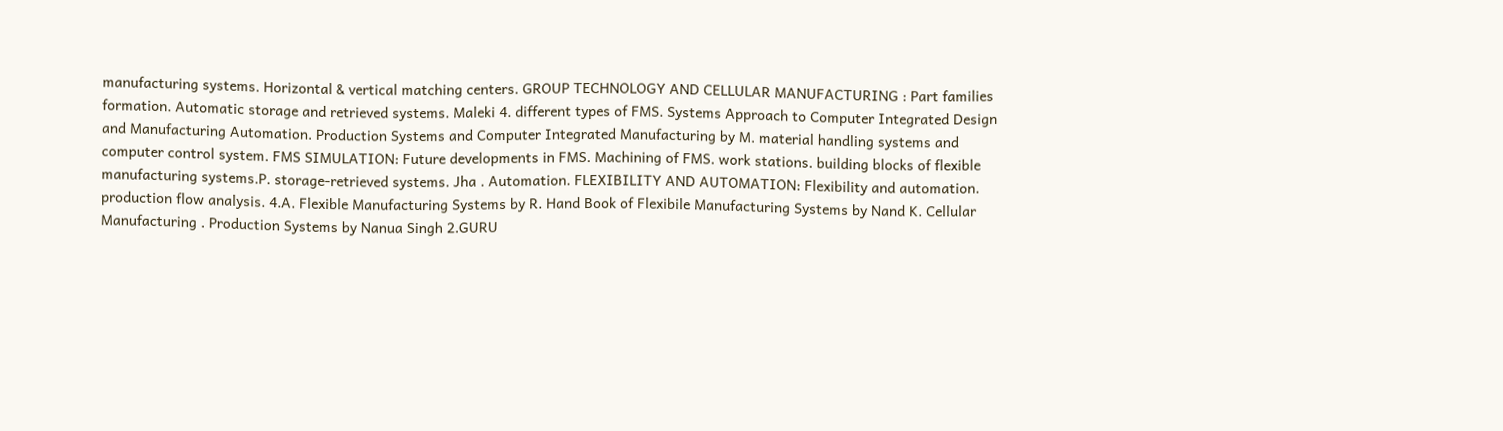manufacturing systems. Horizontal & vertical matching centers. GROUP TECHNOLOGY AND CELLULAR MANUFACTURING : Part families formation. Automatic storage and retrieved systems. Maleki 4. different types of FMS. Systems Approach to Computer Integrated Design and Manufacturing Automation. Production Systems and Computer Integrated Manufacturing by M. material handling systems and computer control system. FMS SIMULATION: Future developments in FMS. Machining of FMS. work stations. building blocks of flexible manufacturing systems.P. storage-retrieved systems. Jha . Automation. FLEXIBILITY AND AUTOMATION: Flexibility and automation. production flow analysis. 4.A. Flexible Manufacturing Systems by R. Hand Book of Flexibile Manufacturing Systems by Nand K. Cellular Manufacturing . Production Systems by Nanua Singh 2.GURU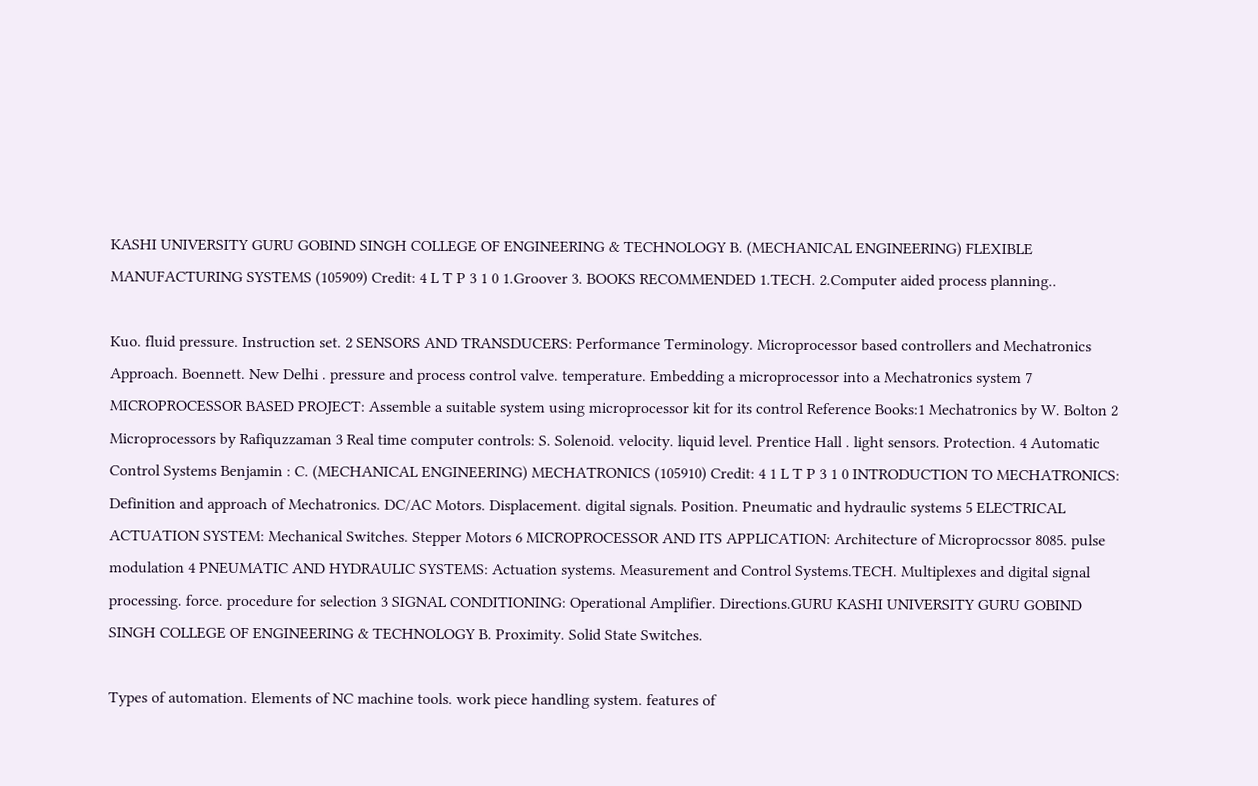KASHI UNIVERSITY GURU GOBIND SINGH COLLEGE OF ENGINEERING & TECHNOLOGY B. (MECHANICAL ENGINEERING) FLEXIBLE MANUFACTURING SYSTEMS (105909) Credit: 4 L T P 3 1 0 1.Groover 3. BOOKS RECOMMENDED 1.TECH. 2.Computer aided process planning..

Kuo. fluid pressure. Instruction set. 2 SENSORS AND TRANSDUCERS: Performance Terminology. Microprocessor based controllers and Mechatronics Approach. Boennett. New Delhi . pressure and process control valve. temperature. Embedding a microprocessor into a Mechatronics system 7 MICROPROCESSOR BASED PROJECT: Assemble a suitable system using microprocessor kit for its control Reference Books:1 Mechatronics by W. Bolton 2 Microprocessors by Rafiquzzaman 3 Real time computer controls: S. Solenoid. velocity. liquid level. Prentice Hall . light sensors. Protection. 4 Automatic Control Systems Benjamin : C. (MECHANICAL ENGINEERING) MECHATRONICS (105910) Credit: 4 1 L T P 3 1 0 INTRODUCTION TO MECHATRONICS: Definition and approach of Mechatronics. DC/AC Motors. Displacement. digital signals. Position. Pneumatic and hydraulic systems 5 ELECTRICAL ACTUATION SYSTEM: Mechanical Switches. Stepper Motors 6 MICROPROCESSOR AND ITS APPLICATION: Architecture of Microprocssor 8085. pulse modulation 4 PNEUMATIC AND HYDRAULIC SYSTEMS: Actuation systems. Measurement and Control Systems.TECH. Multiplexes and digital signal processing. force. procedure for selection 3 SIGNAL CONDITIONING: Operational Amplifier. Directions.GURU KASHI UNIVERSITY GURU GOBIND SINGH COLLEGE OF ENGINEERING & TECHNOLOGY B. Proximity. Solid State Switches.

Types of automation. Elements of NC machine tools. work piece handling system. features of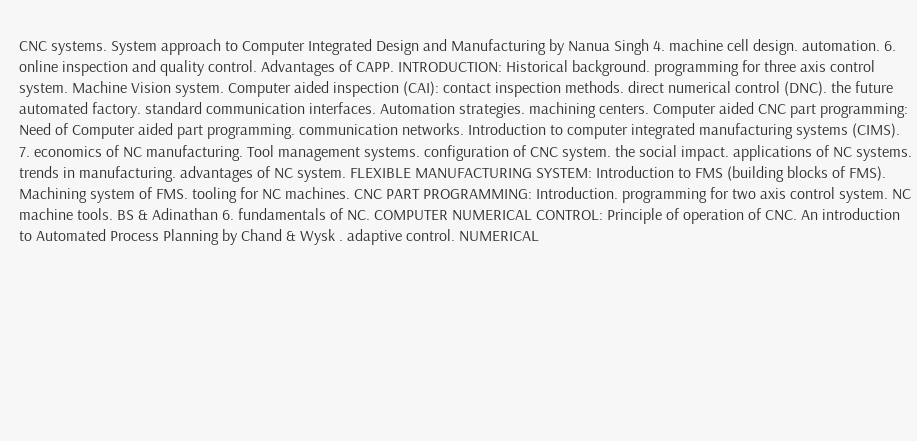CNC systems. System approach to Computer Integrated Design and Manufacturing by Nanua Singh 4. machine cell design. automation. 6. online inspection and quality control. Advantages of CAPP. INTRODUCTION: Historical background. programming for three axis control system. Machine Vision system. Computer aided inspection (CAI): contact inspection methods. direct numerical control (DNC). the future automated factory. standard communication interfaces. Automation strategies. machining centers. Computer aided CNC part programming: Need of Computer aided part programming. communication networks. Introduction to computer integrated manufacturing systems (CIMS). 7. economics of NC manufacturing. Tool management systems. configuration of CNC system. the social impact. applications of NC systems. trends in manufacturing. advantages of NC system. FLEXIBLE MANUFACTURING SYSTEM: Introduction to FMS (building blocks of FMS). Machining system of FMS. tooling for NC machines. CNC PART PROGRAMMING: Introduction. programming for two axis control system. NC machine tools. BS & Adinathan 6. fundamentals of NC. COMPUTER NUMERICAL CONTROL: Principle of operation of CNC. An introduction to Automated Process Planning by Chand & Wysk . adaptive control. NUMERICAL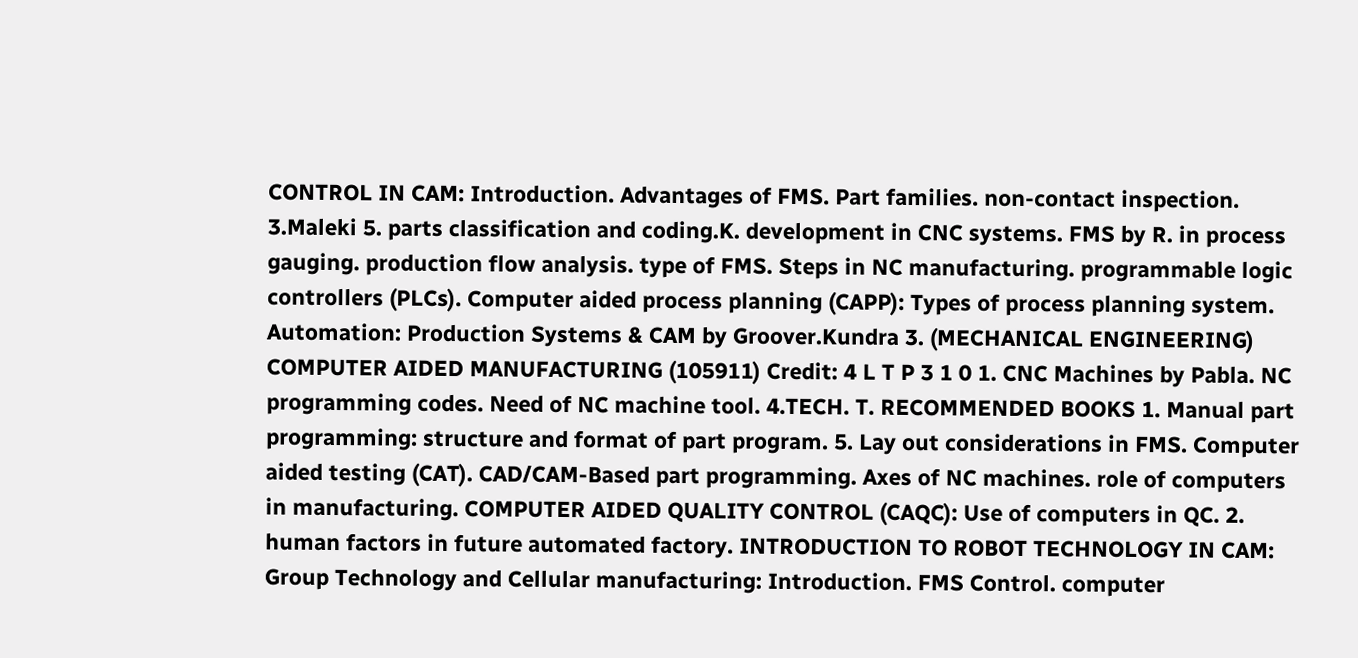CONTROL IN CAM: Introduction. Advantages of FMS. Part families. non-contact inspection. 3.Maleki 5. parts classification and coding.K. development in CNC systems. FMS by R. in process gauging. production flow analysis. type of FMS. Steps in NC manufacturing. programmable logic controllers (PLCs). Computer aided process planning (CAPP): Types of process planning system. Automation: Production Systems & CAM by Groover.Kundra 3. (MECHANICAL ENGINEERING) COMPUTER AIDED MANUFACTURING (105911) Credit: 4 L T P 3 1 0 1. CNC Machines by Pabla. NC programming codes. Need of NC machine tool. 4.TECH. T. RECOMMENDED BOOKS 1. Manual part programming: structure and format of part program. 5. Lay out considerations in FMS. Computer aided testing (CAT). CAD/CAM-Based part programming. Axes of NC machines. role of computers in manufacturing. COMPUTER AIDED QUALITY CONTROL (CAQC): Use of computers in QC. 2. human factors in future automated factory. INTRODUCTION TO ROBOT TECHNOLOGY IN CAM: Group Technology and Cellular manufacturing: Introduction. FMS Control. computer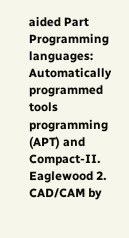aided Part Programming languages: Automatically programmed tools programming (APT) and Compact-II. Eaglewood 2. CAD/CAM by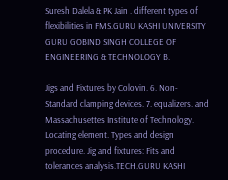Suresh Dalela & PK Jain . different types of flexibilities in FMS.GURU KASHI UNIVERSITY GURU GOBIND SINGH COLLEGE OF ENGINEERING & TECHNOLOGY B.

Jigs and Fixtures by Colovin. 6. Non-Standard clamping devices. 7. equalizers. and Massachusettes Institute of Technology. Locating element. Types and design procedure. Jig and fixtures: Fits and tolerances analysis.TECH.GURU KASHI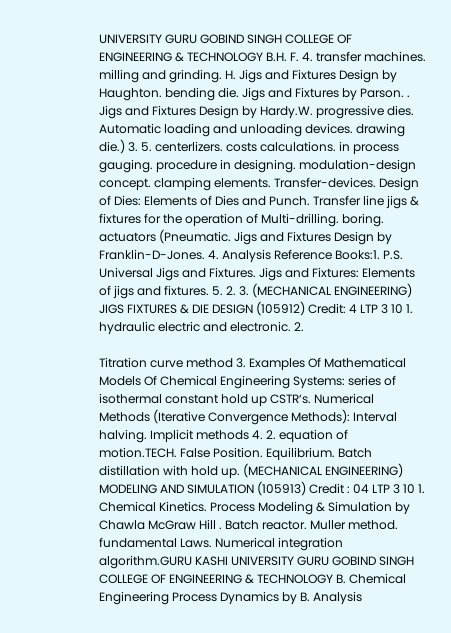UNIVERSITY GURU GOBIND SINGH COLLEGE OF ENGINEERING & TECHNOLOGY B.H. F. 4. transfer machines. milling and grinding. H. Jigs and Fixtures Design by Haughton. bending die. Jigs and Fixtures by Parson. . Jigs and Fixtures Design by Hardy.W. progressive dies. Automatic loading and unloading devices. drawing die.) 3. 5. centerlizers. costs calculations. in process gauging. procedure in designing. modulation-design concept. clamping elements. Transfer-devices. Design of Dies: Elements of Dies and Punch. Transfer line jigs & fixtures for the operation of Multi-drilling. boring. actuators (Pneumatic. Jigs and Fixtures Design by Franklin-D-Jones. 4. Analysis Reference Books:1. P.S. Universal Jigs and Fixtures. Jigs and Fixtures: Elements of jigs and fixtures. 5. 2. 3. (MECHANICAL ENGINEERING) JIGS FIXTURES & DIE DESIGN (105912) Credit: 4 LTP 3 10 1. hydraulic electric and electronic. 2.

Titration curve method 3. Examples Of Mathematical Models Of Chemical Engineering Systems: series of isothermal constant hold up CSTR‘s. Numerical Methods (Iterative Convergence Methods): Interval halving. Implicit methods 4. 2. equation of motion.TECH. False Position. Equilibrium. Batch distillation with hold up. (MECHANICAL ENGINEERING) MODELING AND SIMULATION (105913) Credit : 04 LTP 3 10 1. Chemical Kinetics. Process Modeling & Simulation by Chawla McGraw Hill . Batch reactor. Muller method. fundamental Laws. Numerical integration algorithm.GURU KASHI UNIVERSITY GURU GOBIND SINGH COLLEGE OF ENGINEERING & TECHNOLOGY B. Chemical Engineering Process Dynamics by B. Analysis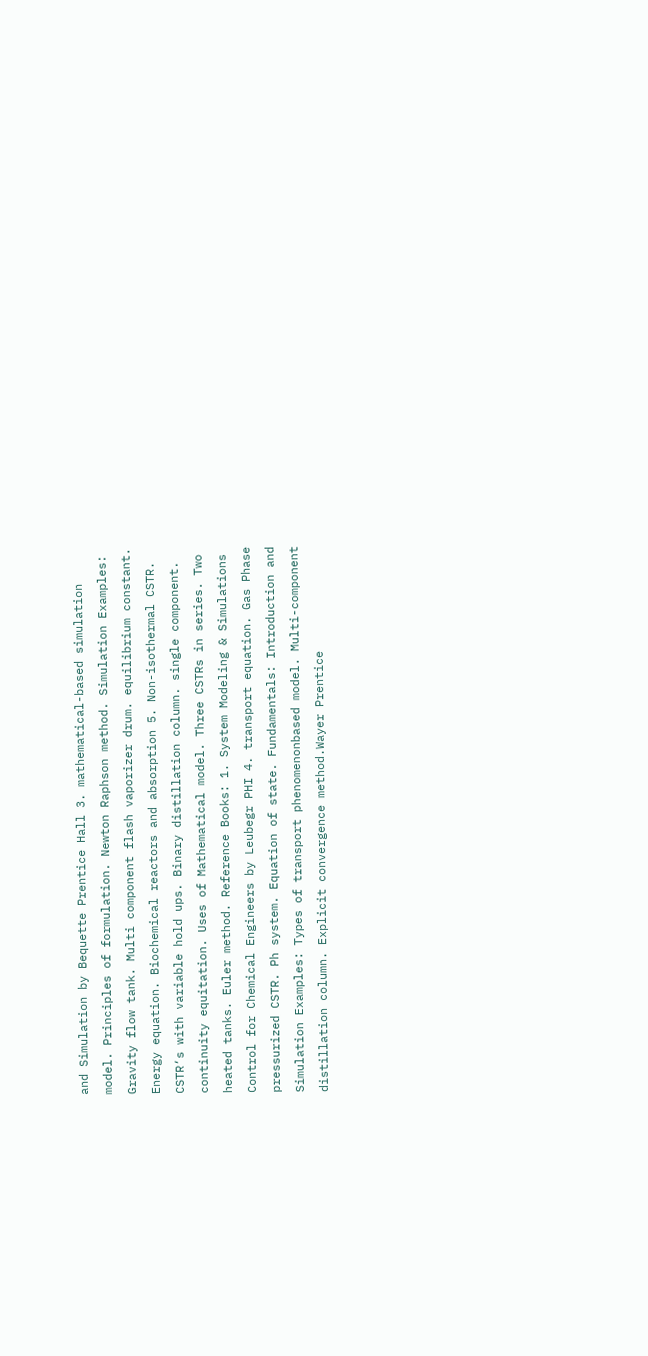and Simulation by Bequette Prentice Hall 3. mathematical-based simulation model. Principles of formulation. Newton Raphson method. Simulation Examples: Gravity flow tank. Multi component flash vaporizer drum. equilibrium constant. Energy equation. Biochemical reactors and absorption 5. Non-isothermal CSTR. CSTR‘s with variable hold ups. Binary distillation column. single component. continuity equitation. Uses of Mathematical model. Three CSTRs in series. Two heated tanks. Euler method. Reference Books: 1. System Modeling & Simulations Control for Chemical Engineers by Leubegr PHI 4. transport equation. Gas Phase pressurized CSTR. Ph system. Equation of state. Fundamentals: Introduction and Simulation Examples: Types of transport phenomenonbased model. Multi-component distillation column. Explicit convergence method.Wayer Prentice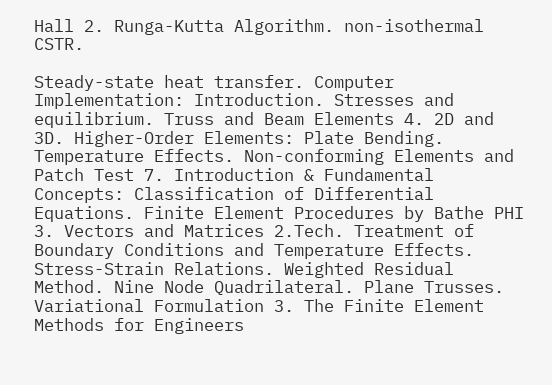Hall 2. Runga-Kutta Algorithm. non-isothermal CSTR.

Steady-state heat transfer. Computer Implementation: Introduction. Stresses and equilibrium. Truss and Beam Elements 4. 2D and 3D. Higher-Order Elements: Plate Bending. Temperature Effects. Non-conforming Elements and Patch Test 7. Introduction & Fundamental Concepts: Classification of Differential Equations. Finite Element Procedures by Bathe PHI 3. Vectors and Matrices 2.Tech. Treatment of Boundary Conditions and Temperature Effects. Stress-Strain Relations. Weighted Residual Method. Nine Node Quadrilateral. Plane Trusses. Variational Formulation 3. The Finite Element Methods for Engineers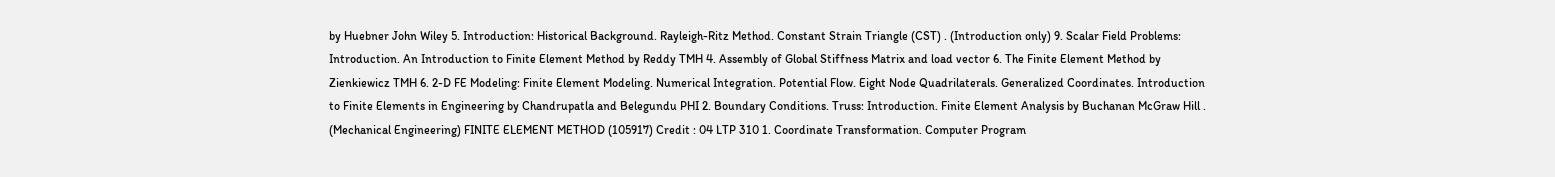by Huebner John Wiley 5. Introduction: Historical Background. Rayleigh-Ritz Method. Constant Strain Triangle (CST) . (Introduction only) 9. Scalar Field Problems: Introduction. An Introduction to Finite Element Method by Reddy TMH 4. Assembly of Global Stiffness Matrix and load vector 6. The Finite Element Method by Zienkiewicz TMH 6. 2-D FE Modeling: Finite Element Modeling. Numerical Integration. Potential Flow. Eight Node Quadrilaterals. Generalized Coordinates. Introduction to Finite Elements in Engineering by Chandrupatla and Belegundu PHI 2. Boundary Conditions. Truss: Introduction. Finite Element Analysis by Buchanan McGraw Hill . (Mechanical Engineering) FINITE ELEMENT METHOD (105917) Credit : 04 LTP 310 1. Coordinate Transformation. Computer Program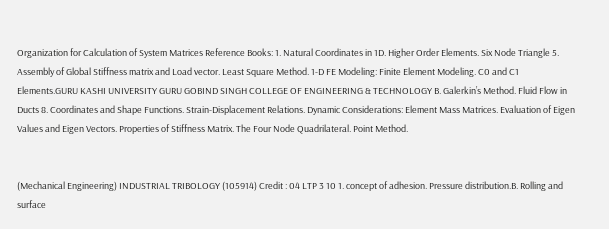Organization for Calculation of System Matrices Reference Books: 1. Natural Coordinates in 1D. Higher Order Elements. Six Node Triangle 5. Assembly of Global Stiffness matrix and Load vector. Least Square Method. 1-D FE Modeling: Finite Element Modeling. C0 and C1 Elements.GURU KASHI UNIVERSITY GURU GOBIND SINGH COLLEGE OF ENGINEERING & TECHNOLOGY B. Galerkin’s Method. Fluid Flow in Ducts 8. Coordinates and Shape Functions. Strain-Displacement Relations. Dynamic Considerations: Element Mass Matrices. Evaluation of Eigen Values and Eigen Vectors. Properties of Stiffness Matrix. The Four Node Quadrilateral. Point Method.


(Mechanical Engineering) INDUSTRIAL TRIBOLOGY (105914) Credit : 04 LTP 3 10 1. concept of adhesion. Pressure distribution.B. Rolling and surface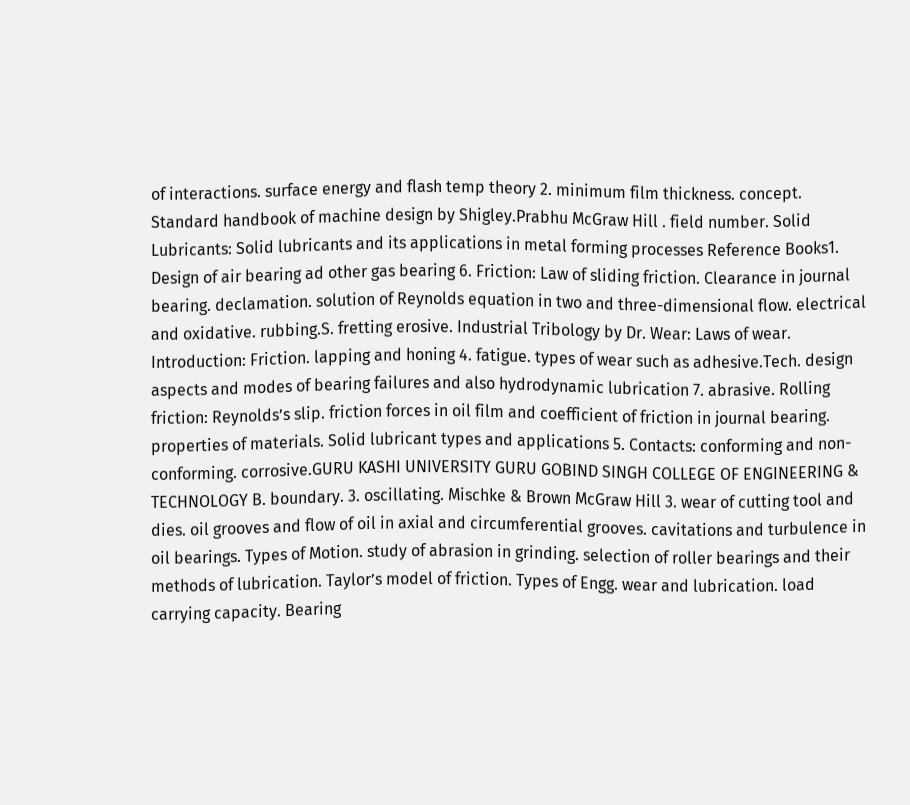of interactions. surface energy and flash temp theory 2. minimum film thickness. concept. Standard handbook of machine design by Shigley.Prabhu McGraw Hill . field number. Solid Lubricants: Solid lubricants and its applications in metal forming processes Reference Books1. Design of air bearing ad other gas bearing 6. Friction: Law of sliding friction. Clearance in journal bearing. declamation. solution of Reynolds equation in two and three-dimensional flow. electrical and oxidative. rubbing.S. fretting erosive. Industrial Tribology by Dr. Wear: Laws of wear. Introduction: Friction. lapping and honing 4. fatigue. types of wear such as adhesive.Tech. design aspects and modes of bearing failures and also hydrodynamic lubrication 7. abrasive. Rolling friction: Reynolds’s slip. friction forces in oil film and coefficient of friction in journal bearing. properties of materials. Solid lubricant types and applications 5. Contacts: conforming and non-conforming. corrosive.GURU KASHI UNIVERSITY GURU GOBIND SINGH COLLEGE OF ENGINEERING & TECHNOLOGY B. boundary. 3. oscillating. Mischke & Brown McGraw Hill 3. wear of cutting tool and dies. oil grooves and flow of oil in axial and circumferential grooves. cavitations and turbulence in oil bearings. Types of Motion. study of abrasion in grinding. selection of roller bearings and their methods of lubrication. Taylor’s model of friction. Types of Engg. wear and lubrication. load carrying capacity. Bearing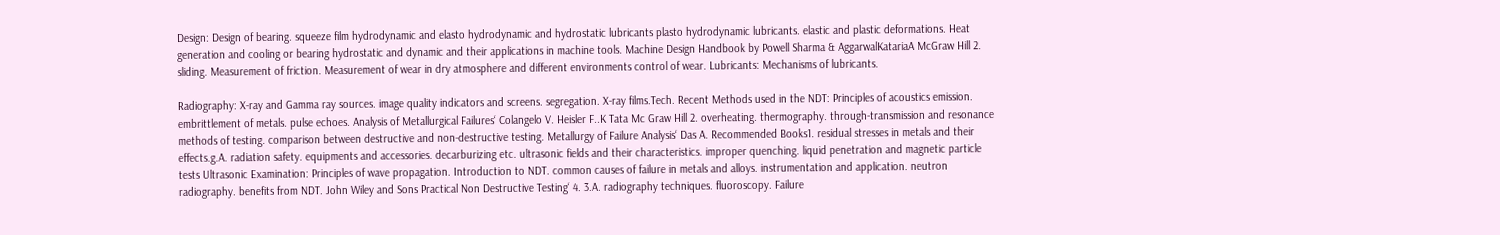Design: Design of bearing. squeeze film hydrodynamic and elasto hydrodynamic and hydrostatic lubricants plasto hydrodynamic lubricants. elastic and plastic deformations. Heat generation and cooling or bearing hydrostatic and dynamic and their applications in machine tools. Machine Design Handbook by Powell Sharma & AggarwalKatariaA McGraw Hill 2. sliding. Measurement of friction. Measurement of wear in dry atmosphere and different environments control of wear. Lubricants: Mechanisms of lubricants.

Radiography: X-ray and Gamma ray sources. image quality indicators and screens. segregation. X-ray films.Tech. Recent Methods used in the NDT: Principles of acoustics emission. embrittlement of metals. pulse echoes. Analysis of Metallurgical Failures‘ Colangelo V. Heisler F..K Tata Mc Graw Hill 2. overheating. thermography. through-transmission and resonance methods of testing. comparison between destructive and non-destructive testing. Metallurgy of Failure Analysis‘ Das A. Recommended Books1. residual stresses in metals and their effects.g.A. radiation safety. equipments and accessories. decarburizing etc. ultrasonic fields and their characteristics. improper quenching. liquid penetration and magnetic particle tests Ultrasonic Examination: Principles of wave propagation. Introduction to NDT. common causes of failure in metals and alloys. instrumentation and application. neutron radiography. benefits from NDT. John Wiley and Sons Practical Non Destructive Testing‘ 4. 3.A. radiography techniques. fluoroscopy. Failure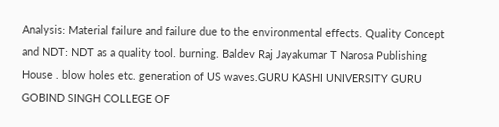Analysis: Material failure and failure due to the environmental effects. Quality Concept and NDT: NDT as a quality tool. burning. Baldev Raj Jayakumar T Narosa Publishing House . blow holes etc. generation of US waves.GURU KASHI UNIVERSITY GURU GOBIND SINGH COLLEGE OF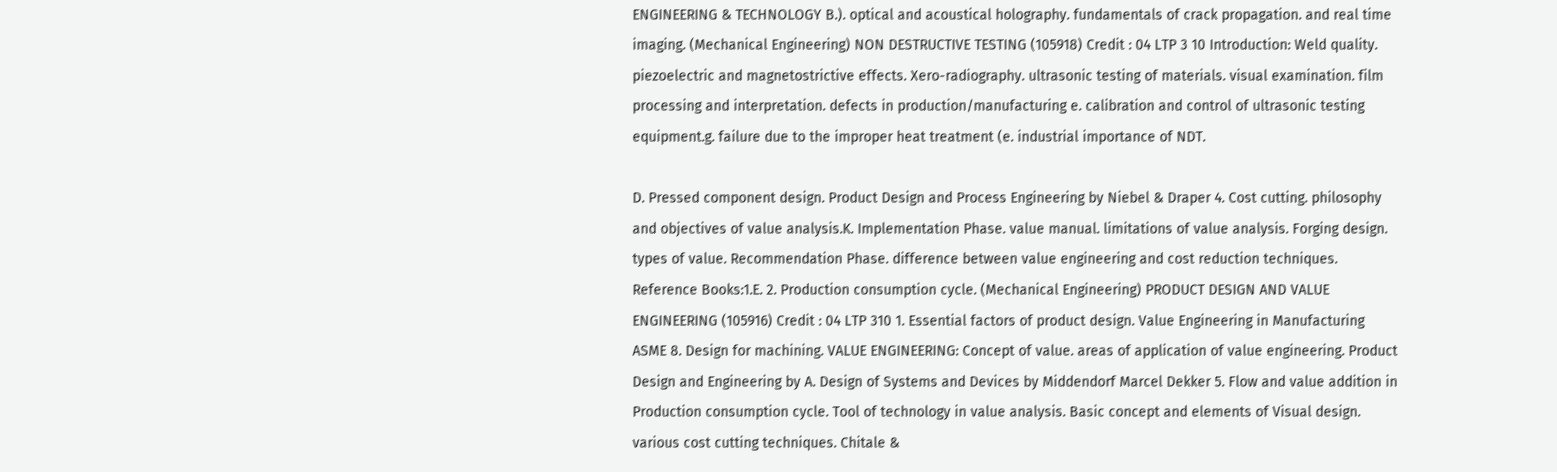ENGINEERING & TECHNOLOGY B.). optical and acoustical holography. fundamentals of crack propagation. and real time imaging. (Mechanical Engineering) NON DESTRUCTIVE TESTING (105918) Credit : 04 LTP 3 10 Introduction: Weld quality. piezoelectric and magnetostrictive effects. Xero-radiography. ultrasonic testing of materials. visual examination. film processing and interpretation. defects in production/manufacturing e. calibration and control of ultrasonic testing equipment.g. failure due to the improper heat treatment (e. industrial importance of NDT.

D. Pressed component design. Product Design and Process Engineering by Niebel & Draper 4. Cost cutting. philosophy and objectives of value analysis.K. Implementation Phase. value manual. limitations of value analysis. Forging design. types of value. Recommendation Phase. difference between value engineering and cost reduction techniques. Reference Books:1.E. 2. Production consumption cycle. (Mechanical Engineering) PRODUCT DESIGN AND VALUE ENGINEERING (105916) Credit : 04 LTP 310 1. Essential factors of product design. Value Engineering in Manufacturing ASME 8. Design for machining. VALUE ENGINEERING: Concept of value. areas of application of value engineering. Product Design and Engineering by A. Design of Systems and Devices by Middendorf Marcel Dekker 5. Flow and value addition in Production consumption cycle. Tool of technology in value analysis. Basic concept and elements of Visual design. various cost cutting techniques. Chitale &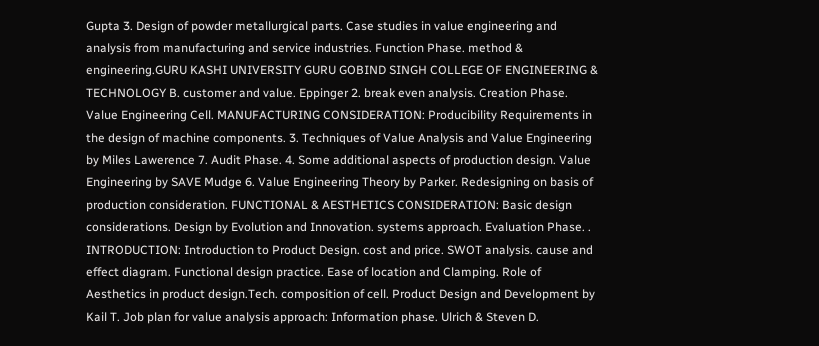Gupta 3. Design of powder metallurgical parts. Case studies in value engineering and analysis from manufacturing and service industries. Function Phase. method & engineering.GURU KASHI UNIVERSITY GURU GOBIND SINGH COLLEGE OF ENGINEERING & TECHNOLOGY B. customer and value. Eppinger 2. break even analysis. Creation Phase. Value Engineering Cell. MANUFACTURING CONSIDERATION: Producibility Requirements in the design of machine components. 3. Techniques of Value Analysis and Value Engineering by Miles Lawerence 7. Audit Phase. 4. Some additional aspects of production design. Value Engineering by SAVE Mudge 6. Value Engineering Theory by Parker. Redesigning on basis of production consideration. FUNCTIONAL & AESTHETICS CONSIDERATION: Basic design considerations. Design by Evolution and Innovation. systems approach. Evaluation Phase. . INTRODUCTION: Introduction to Product Design. cost and price. SWOT analysis. cause and effect diagram. Functional design practice. Ease of location and Clamping. Role of Aesthetics in product design.Tech. composition of cell. Product Design and Development by Kail T. Job plan for value analysis approach: Information phase. Ulrich & Steven D.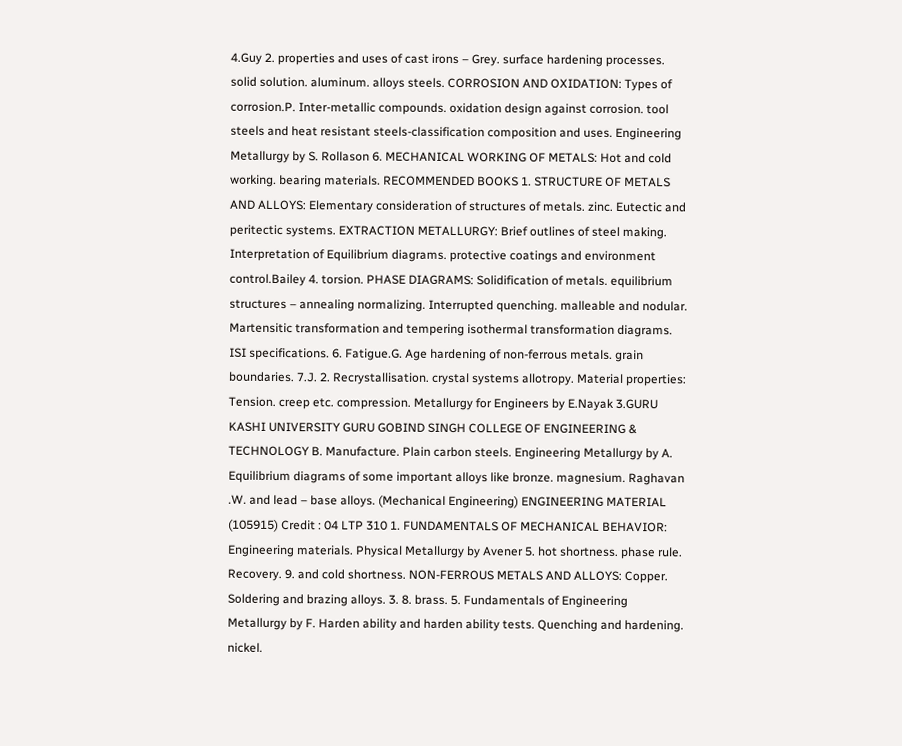4.Guy 2. properties and uses of cast irons – Grey. surface hardening processes. solid solution. aluminum. alloys steels. CORROSION AND OXIDATION: Types of corrosion.P. Inter-metallic compounds. oxidation design against corrosion. tool steels and heat resistant steels-classification composition and uses. Engineering Metallurgy by S. Rollason 6. MECHANICAL WORKING OF METALS: Hot and cold working. bearing materials. RECOMMENDED BOOKS 1. STRUCTURE OF METALS AND ALLOYS: Elementary consideration of structures of metals. zinc. Eutectic and peritectic systems. EXTRACTION METALLURGY: Brief outlines of steel making. Interpretation of Equilibrium diagrams. protective coatings and environment control.Bailey 4. torsion. PHASE DIAGRAMS: Solidification of metals. equilibrium structures – annealing normalizing. Interrupted quenching. malleable and nodular. Martensitic transformation and tempering isothermal transformation diagrams. ISI specifications. 6. Fatigue.G. Age hardening of non-ferrous metals. grain boundaries. 7.J. 2. Recrystallisation. crystal systems allotropy. Material properties: Tension. creep etc. compression. Metallurgy for Engineers by E.Nayak 3.GURU KASHI UNIVERSITY GURU GOBIND SINGH COLLEGE OF ENGINEERING & TECHNOLOGY B. Manufacture. Plain carbon steels. Engineering Metallurgy by A. Equilibrium diagrams of some important alloys like bronze. magnesium. Raghavan .W. and lead – base alloys. (Mechanical Engineering) ENGINEERING MATERIAL (105915) Credit : 04 LTP 310 1. FUNDAMENTALS OF MECHANICAL BEHAVIOR: Engineering materials. Physical Metallurgy by Avener 5. hot shortness. phase rule. Recovery. 9. and cold shortness. NON-FERROUS METALS AND ALLOYS: Copper. Soldering and brazing alloys. 3. 8. brass. 5. Fundamentals of Engineering Metallurgy by F. Harden ability and harden ability tests. Quenching and hardening. nickel.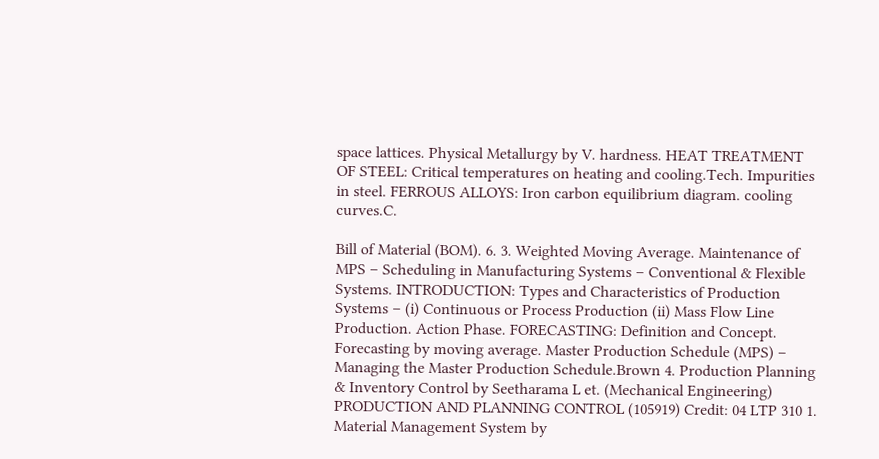space lattices. Physical Metallurgy by V. hardness. HEAT TREATMENT OF STEEL: Critical temperatures on heating and cooling.Tech. Impurities in steel. FERROUS ALLOYS: Iron carbon equilibrium diagram. cooling curves.C.

Bill of Material (BOM). 6. 3. Weighted Moving Average. Maintenance of MPS – Scheduling in Manufacturing Systems – Conventional & Flexible Systems. INTRODUCTION: Types and Characteristics of Production Systems – (i) Continuous or Process Production (ii) Mass Flow Line Production. Action Phase. FORECASTING: Definition and Concept. Forecasting by moving average. Master Production Schedule (MPS) – Managing the Master Production Schedule.Brown 4. Production Planning & Inventory Control by Seetharama L et. (Mechanical Engineering) PRODUCTION AND PLANNING CONTROL (105919) Credit: 04 LTP 310 1. Material Management System by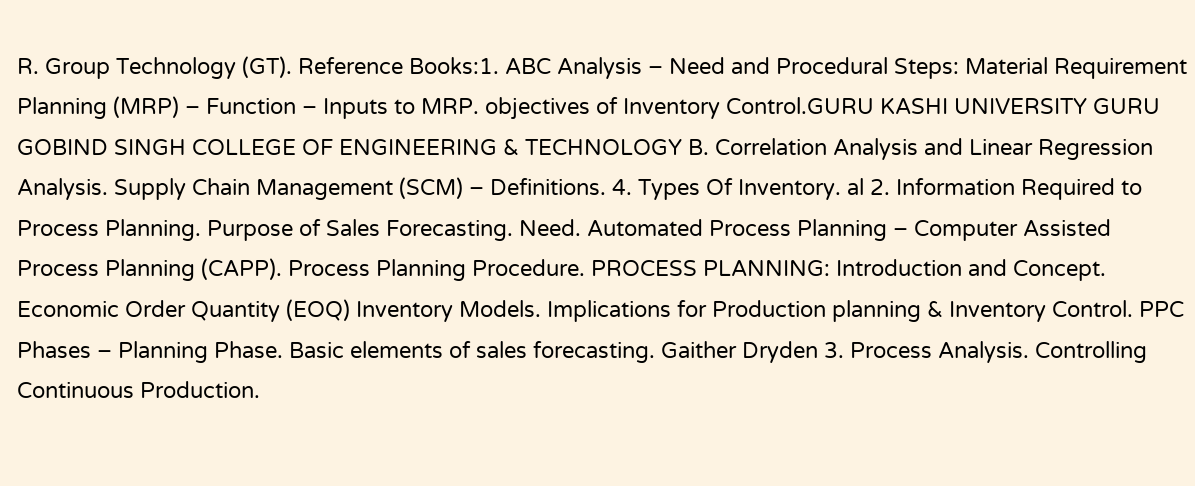R. Group Technology (GT). Reference Books:1. ABC Analysis – Need and Procedural Steps: Material Requirement Planning (MRP) – Function – Inputs to MRP. objectives of Inventory Control.GURU KASHI UNIVERSITY GURU GOBIND SINGH COLLEGE OF ENGINEERING & TECHNOLOGY B. Correlation Analysis and Linear Regression Analysis. Supply Chain Management (SCM) – Definitions. 4. Types Of Inventory. al 2. Information Required to Process Planning. Purpose of Sales Forecasting. Need. Automated Process Planning – Computer Assisted Process Planning (CAPP). Process Planning Procedure. PROCESS PLANNING: Introduction and Concept. Economic Order Quantity (EOQ) Inventory Models. Implications for Production planning & Inventory Control. PPC Phases – Planning Phase. Basic elements of sales forecasting. Gaither Dryden 3. Process Analysis. Controlling Continuous Production.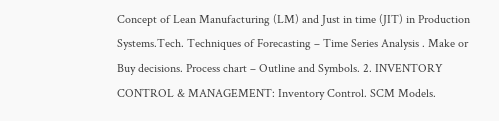Concept of Lean Manufacturing (LM) and Just in time (JIT) in Production Systems.Tech. Techniques of Forecasting – Time Series Analysis . Make or Buy decisions. Process chart – Outline and Symbols. 2. INVENTORY CONTROL & MANAGEMENT: Inventory Control. SCM Models.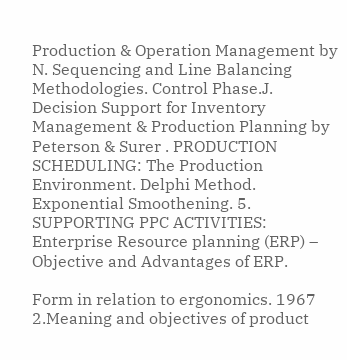Production & Operation Management by N. Sequencing and Line Balancing Methodologies. Control Phase.J. Decision Support for Inventory Management & Production Planning by Peterson & Surer . PRODUCTION SCHEDULING: The Production Environment. Delphi Method. Exponential Smoothening. 5. SUPPORTING PPC ACTIVITIES: Enterprise Resource planning (ERP) – Objective and Advantages of ERP.

Form in relation to ergonomics. 1967 2.Meaning and objectives of product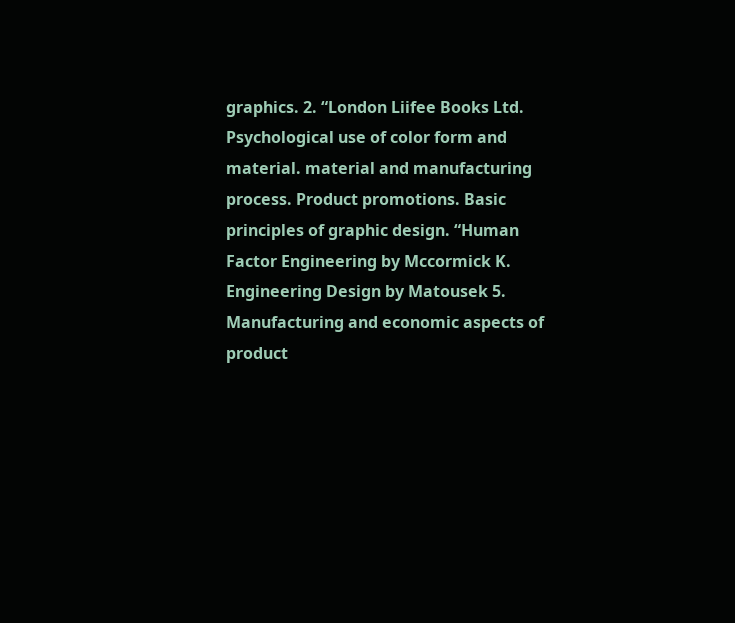graphics. 2. “London Liifee Books Ltd. Psychological use of color form and material. material and manufacturing process. Product promotions. Basic principles of graphic design. “Human Factor Engineering by Mccormick K. Engineering Design by Matousek 5. Manufacturing and economic aspects of product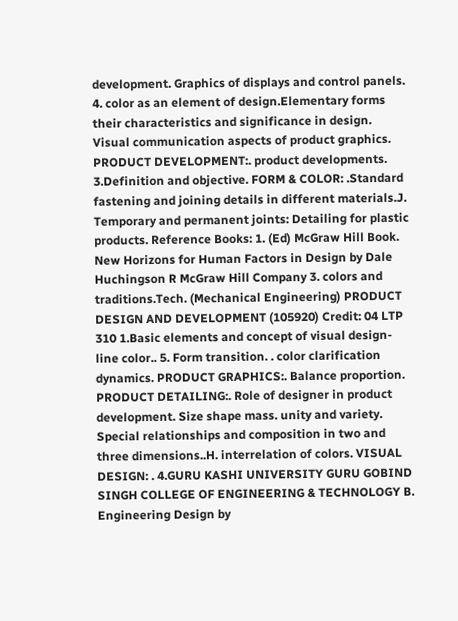development. Graphics of displays and control panels. 4. color as an element of design.Elementary forms their characteristics and significance in design. Visual communication aspects of product graphics. PRODUCT DEVELOPMENT:. product developments. 3.Definition and objective. FORM & COLOR: .Standard fastening and joining details in different materials.J. Temporary and permanent joints: Detailing for plastic products. Reference Books: 1. (Ed) McGraw Hill Book. New Horizons for Human Factors in Design by Dale Huchingson R McGraw Hill Company 3. colors and traditions.Tech. (Mechanical Engineering) PRODUCT DESIGN AND DEVELOPMENT (105920) Credit: 04 LTP 310 1.Basic elements and concept of visual design-line color.. 5. Form transition. . color clarification dynamics. PRODUCT GRAPHICS:. Balance proportion. PRODUCT DETAILING:. Role of designer in product development. Size shape mass. unity and variety. Special relationships and composition in two and three dimensions..H. interrelation of colors. VISUAL DESIGN: . 4.GURU KASHI UNIVERSITY GURU GOBIND SINGH COLLEGE OF ENGINEERING & TECHNOLOGY B. Engineering Design by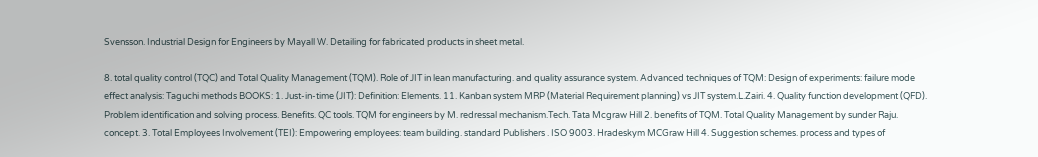Svensson. Industrial Design for Engineers by Mayall W. Detailing for fabricated products in sheet metal.

8. total quality control (TQC) and Total Quality Management (TQM). Role of JIT in lean manufacturing. and quality assurance system. Advanced techniques of TQM: Design of experiments: failure mode effect analysis: Taguchi methods BOOKS: 1. Just-in-time (JIT): Definition: Elements. 11. Kanban system MRP (Material Requirement planning) vs JIT system.L.Zairi. 4. Quality function development (QFD). Problem identification and solving process. Benefits. QC tools. TQM for engineers by M. redressal mechanism.Tech. Tata Mcgraw Hill 2. benefits of TQM. Total Quality Management by sunder Raju. concept. 3. Total Employees Involvement (TEI): Empowering employees: team building. standard Publishers . ISO 9003. Hradeskym MCGraw Hill 4. Suggestion schemes. process and types of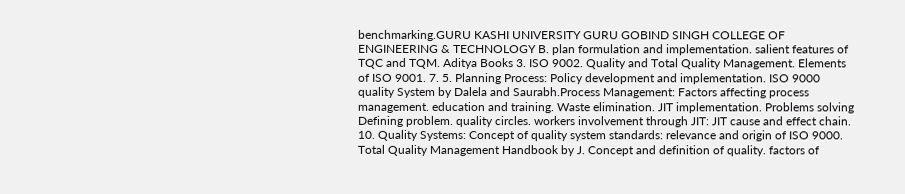benchmarking.GURU KASHI UNIVERSITY GURU GOBIND SINGH COLLEGE OF ENGINEERING & TECHNOLOGY B. plan formulation and implementation. salient features of TQC and TQM. Aditya Books 3. ISO 9002. Quality and Total Quality Management. Elements of ISO 9001. 7. 5. Planning Process: Policy development and implementation. ISO 9000 quality System by Dalela and Saurabh.Process Management: Factors affecting process management. education and training. Waste elimination. JIT implementation. Problems solving Defining problem. quality circles. workers involvement through JIT: JIT cause and effect chain. 10. Quality Systems: Concept of quality system standards: relevance and origin of ISO 9000. Total Quality Management Handbook by J. Concept and definition of quality. factors of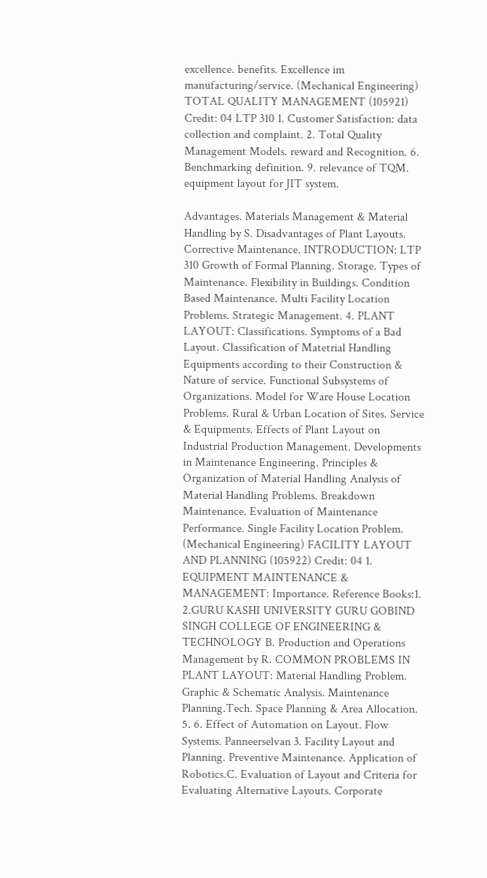excellence. benefits. Excellence im manufacturing/service. (Mechanical Engineering) TOTAL QUALITY MANAGEMENT (105921) Credit: 04 LTP 310 1. Customer Satisfaction: data collection and complaint. 2. Total Quality Management Models. reward and Recognition. 6. Benchmarking definition. 9. relevance of TQM. equipment layout for JIT system.

Advantages. Materials Management & Material Handling by S. Disadvantages of Plant Layouts. Corrective Maintenance. INTRODUCTION: LTP 310 Growth of Formal Planning. Storage. Types of Maintenance. Flexibility in Buildings. Condition Based Maintenance. Multi Facility Location Problems. Strategic Management. 4. PLANT LAYOUT: Classifications. Symptoms of a Bad Layout. Classification of Matetrial Handling Equipments according to their Construction & Nature of service. Functional Subsystems of Organizations. Model for Ware House Location Problems. Rural & Urban Location of Sites. Service & Equipments. Effects of Plant Layout on Industrial Production Management. Developments in Maintenance Engineering. Principles & Organization of Material Handling Analysis of Material Handling Problems. Breakdown Maintenance. Evaluation of Maintenance Performance. Single Facility Location Problem. (Mechanical Engineering) FACILITY LAYOUT AND PLANNING (105922) Credit: 04 1. EQUIPMENT MAINTENANCE & MANAGEMENT: Importance. Reference Books:1. 2.GURU KASHI UNIVERSITY GURU GOBIND SINGH COLLEGE OF ENGINEERING & TECHNOLOGY B. Production and Operations Management by R. COMMON PROBLEMS IN PLANT LAYOUT: Material Handling Problem. Graphic & Schematic Analysis. Maintenance Planning.Tech. Space Planning & Area Allocation. 5. 6. Effect of Automation on Layout. Flow Systems. Panneerselvan 3. Facility Layout and Planning. Preventive Maintenance. Application of Robotics.C. Evaluation of Layout and Criteria for Evaluating Alternative Layouts. Corporate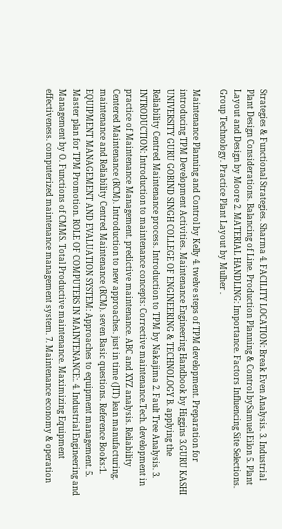Strategies & Functional Strategies. Sharma 4. FACILITY LOCATION: Break Even Analysis. 3. Industrial Plant Design Considerations. Balancing of Line. Production Planning & Control bySamuel Eilon 5. Plant Layout and Design by Moore 2. MATERIAL HANDLING: Importance. Factors Influencing Site Selections. Group Technology. Practice Plant Layout by Mulher .

Maintenance Planning and Control by Kelly 4. twelve steps of TPM development. Preparation for introducing TPM Development Activities. Maintenance Engineering Handbook by Higgins 3.GURU KASHI UNIVERSITY GURU GOBIND SINGH COLLEGE OF ENGINEERING & TECHNOLOGY B. applying the Reliability Centred Maintenance process. Introduction to TPM by Nakajima 2. Fault Tree Analysis. 3. INTRODUCTION: Introduction to maintenance concepts: Corrective maintenance.Tech. development in practice of Maintenance Management. predictive maintenance. ABC and XYZ analysis. Reliability Centered Maintenance (RCM). Introduction to new approaches. just in time (JIT) lean manufacturing. maintenance and Reliability Centred Maintenance (RCM). seven Basic questions. Reference Books:1. EQUIPMENT MANAGEMENT AND EVALUATION SYSTEM: Approaches to equipment management. 5. Master plan for TPM Promotion. ROLE OF COMPUTERS IN MAINTENANCE:. 4. Industrial Engineering and Management by O. Functions of CMMS. Total Productive maintenance. Maximizing Equipment effectiveness. computerized maintenance management system. 7. Maintenance economy & operation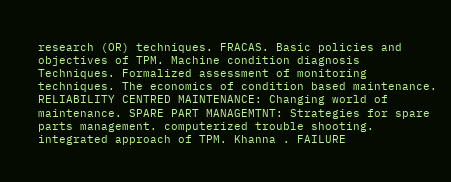research (OR) techniques. FRACAS. Basic policies and objectives of TPM. Machine condition diagnosis Techniques. Formalized assessment of monitoring techniques. The economics of condition based maintenance. RELIABILITY CENTRED MAINTENANCE: Changing world of maintenance. SPARE PART MANAGEMTNT: Strategies for spare parts management. computerized trouble shooting. integrated approach of TPM. Khanna . FAILURE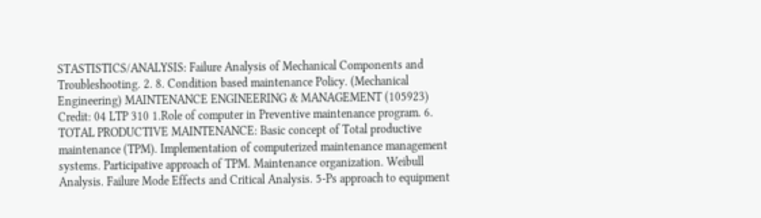STASTISTICS/ANALYSIS: Failure Analysis of Mechanical Components and Troubleshooting. 2. 8. Condition based maintenance Policy. (Mechanical Engineering) MAINTENANCE ENGINEERING & MANAGEMENT (105923) Credit: 04 LTP 310 1.Role of computer in Preventive maintenance program. 6. TOTAL PRODUCTIVE MAINTENANCE: Basic concept of Total productive maintenance (TPM). Implementation of computerized maintenance management systems. Participative approach of TPM. Maintenance organization. Weibull Analysis. Failure Mode Effects and Critical Analysis. 5-Ps approach to equipment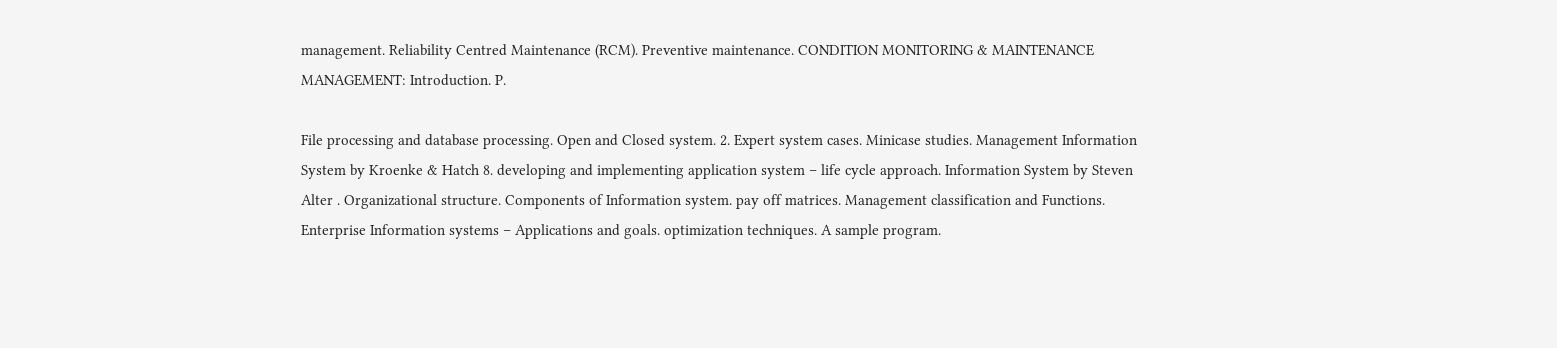management. Reliability Centred Maintenance (RCM). Preventive maintenance. CONDITION MONITORING & MAINTENANCE MANAGEMENT: Introduction. P.

File processing and database processing. Open and Closed system. 2. Expert system cases. Minicase studies. Management Information System by Kroenke & Hatch 8. developing and implementing application system – life cycle approach. Information System by Steven Alter . Organizational structure. Components of Information system. pay off matrices. Management classification and Functions. Enterprise Information systems – Applications and goals. optimization techniques. A sample program.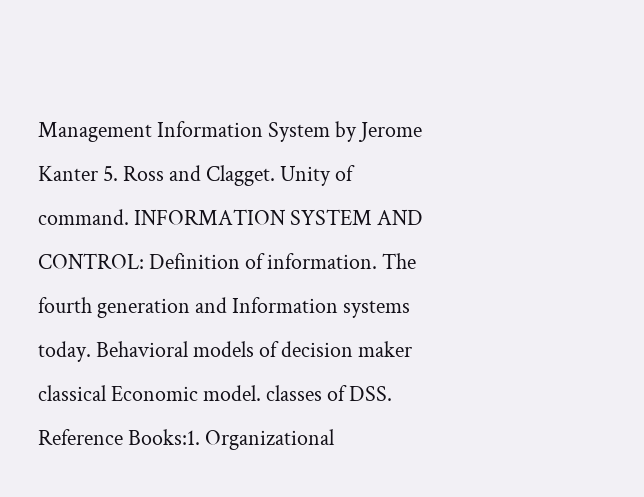Management Information System by Jerome Kanter 5. Ross and Clagget. Unity of command. INFORMATION SYSTEM AND CONTROL: Definition of information. The fourth generation and Information systems today. Behavioral models of decision maker classical Economic model. classes of DSS. Reference Books:1. Organizational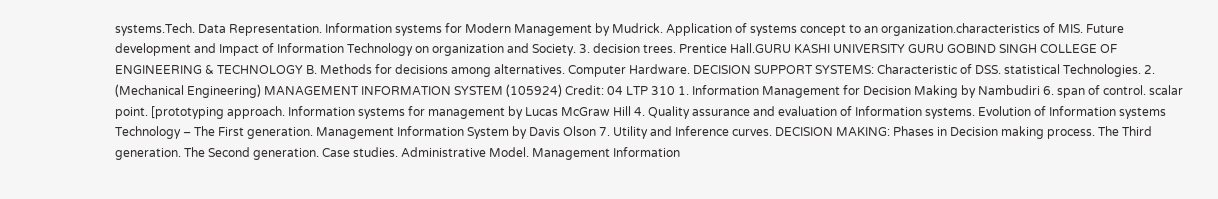systems.Tech. Data Representation. Information systems for Modern Management by Mudrick. Application of systems concept to an organization.characteristics of MIS. Future development and Impact of Information Technology on organization and Society. 3. decision trees. Prentice Hall.GURU KASHI UNIVERSITY GURU GOBIND SINGH COLLEGE OF ENGINEERING & TECHNOLOGY B. Methods for decisions among alternatives. Computer Hardware. DECISION SUPPORT SYSTEMS: Characteristic of DSS. statistical Technologies. 2. (Mechanical Engineering) MANAGEMENT INFORMATION SYSTEM (105924) Credit: 04 LTP 310 1. Information Management for Decision Making by Nambudiri 6. span of control. scalar point. [prototyping approach. Information systems for management by Lucas McGraw Hill 4. Quality assurance and evaluation of Information systems. Evolution of Information systems Technology – The First generation. Management Information System by Davis Olson 7. Utility and Inference curves. DECISION MAKING: Phases in Decision making process. The Third generation. The Second generation. Case studies. Administrative Model. Management Information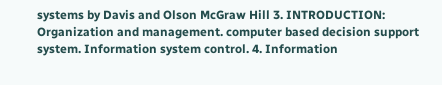systems by Davis and Olson McGraw Hill 3. INTRODUCTION: Organization and management. computer based decision support system. Information system control. 4. Information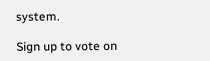system.

Sign up to vote on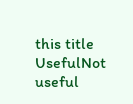this title
UsefulNot useful